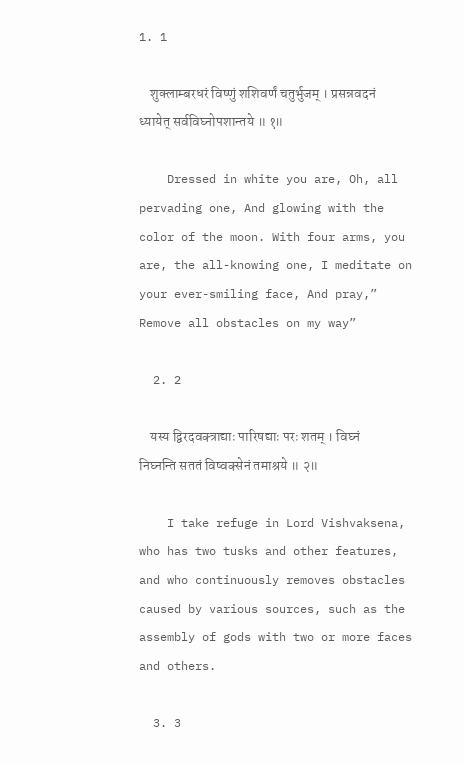1. 1

    शुक्लाम्बरधरं विष्णुं शशिवर्णं चतुर्भुजम् । प्रसन्नवदनं ध्यायेत् सर्वविघ्नोपशान्तये ॥ १॥

    Dressed in white you are, Oh, all pervading one, And glowing with the color of the moon. With four arms, you are, the all-knowing one, I meditate on your ever-smiling face, And pray,” Remove all obstacles on my way”

  2. 2

    यस्य द्विरदवक्त्राद्याः पारिषद्याः परः शतम् । विघ्नं निघ्नन्ति सततं विष्वक्सेनं तमाश्रये ॥ २॥

    I take refuge in Lord Vishvaksena, who has two tusks and other features, and who continuously removes obstacles caused by various sources, such as the assembly of gods with two or more faces and others.

  3. 3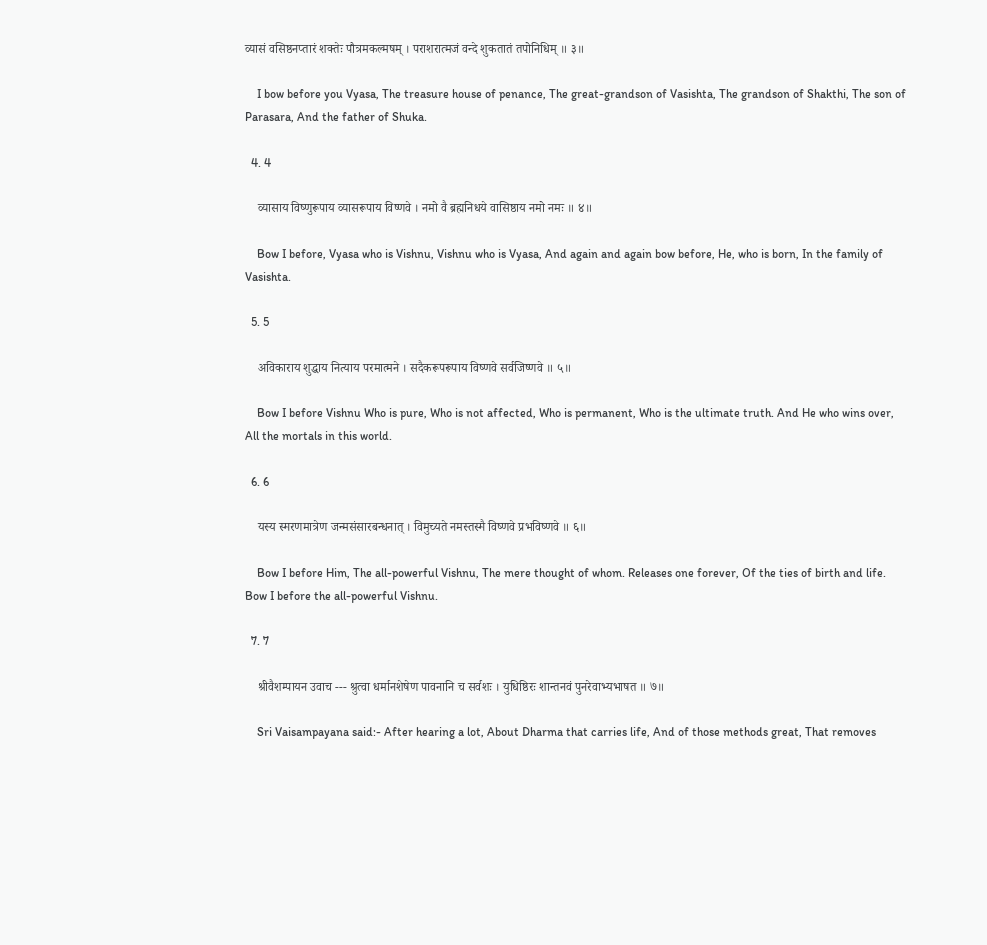व्यासं वसिष्ठनप्तारं शक्तेः पौत्रमकल्मषम् । पराशरात्मजं वन्दे शुकतातं तपोनिधिम् ॥ ३॥

    I bow before you Vyasa, The treasure house of penance, The great-grandson of Vasishta, The grandson of Shakthi, The son of Parasara, And the father of Shuka.

  4. 4

    व्यासाय विष्णुरूपाय व्यासरूपाय विष्णवे । नमो वै ब्रह्मनिधये वासिष्ठाय नमो नमः ॥ ४॥

    Bow I before, Vyasa who is Vishnu, Vishnu who is Vyasa, And again and again bow before, He, who is born, In the family of Vasishta.

  5. 5

    अविकाराय शुद्धाय नित्याय परमात्मने । सदैकरूपरूपाय विष्णवे सर्वजिष्णवे ॥ ५॥

    Bow I before Vishnu Who is pure, Who is not affected, Who is permanent, Who is the ultimate truth. And He who wins over, All the mortals in this world.

  6. 6

    यस्य स्मरणमात्रेण जन्मसंसारबन्धनात् । विमुच्यते नमस्तस्मै विष्णवे प्रभविष्णवे ॥ ६॥

    Bow I before Him, The all-powerful Vishnu, The mere thought of whom. Releases one forever, Of the ties of birth and life. Bow I before the all-powerful Vishnu.

  7. 7

    श्रीवैशम्पायन उवाच --- श्रुत्वा धर्मानशेषेण पावनानि च सर्वशः । युधिष्ठिरः शान्तनवं पुनरेवाभ्यभाषत ॥ ७॥

    Sri Vaisampayana said:- After hearing a lot, About Dharma that carries life, And of those methods great, That removes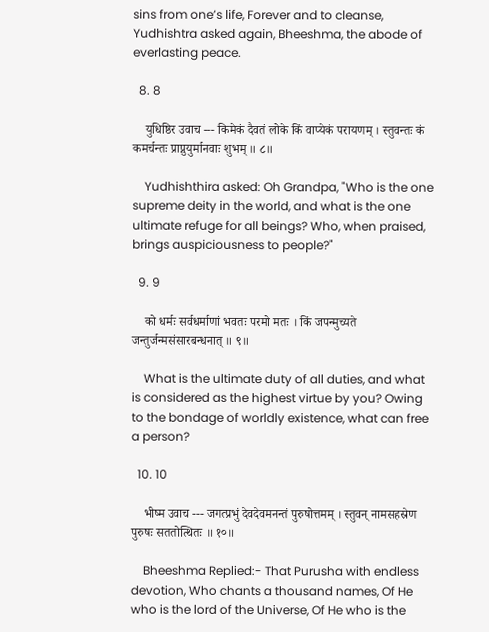sins from one’s life, Forever and to cleanse, Yudhishtra asked again, Bheeshma, the abode of everlasting peace.

  8. 8

    युधिष्ठिर उवाच --- किमेकं दैवतं लोके किं वाप्येकं परायणम् । स्तुवन्तः कं कमर्चन्तः प्राप्नुयुर्मानवाः शुभम् ॥ ८॥

    Yudhishthira asked: Oh Grandpa, "Who is the one supreme deity in the world, and what is the one ultimate refuge for all beings? Who, when praised, brings auspiciousness to people?"

  9. 9

    को धर्मः सर्वधर्माणां भवतः परमो मतः । किं जपन्मुच्यते जन्तुर्जन्मसंसारबन्धनात् ॥ ९॥

    What is the ultimate duty of all duties, and what is considered as the highest virtue by you? Owing to the bondage of worldly existence, what can free a person?

  10. 10

    भीष्म उवाच --- जगत्प्रभुं देवदेवमनन्तं पुरुषोत्तमम् । स्तुवन् नामसहस्रेण पुरुषः सततोत्थितः ॥ १०॥

    Bheeshma Replied:- That Purusha with endless devotion, Who chants a thousand names, Of He who is the lord of the Universe, Of He who is the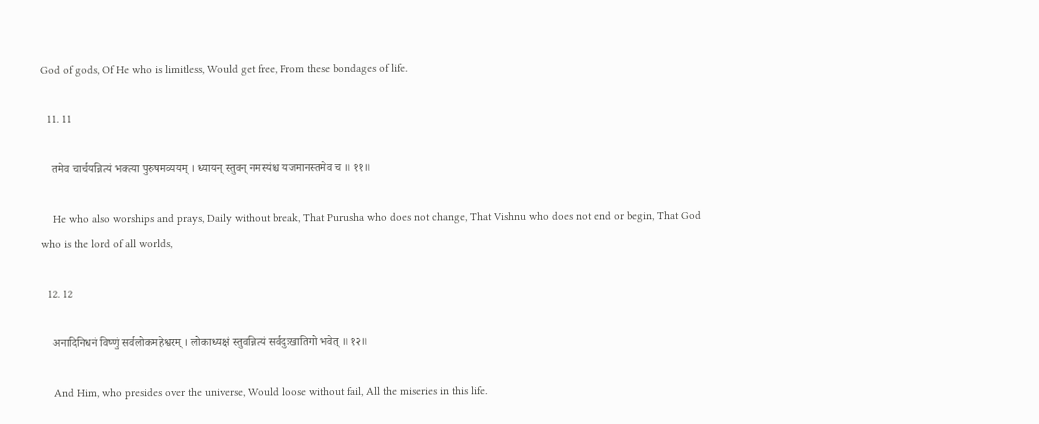God of gods, Of He who is limitless, Would get free, From these bondages of life.

  11. 11

    तमेव चार्चयन्नित्यं भक्त्या पुरुषमव्ययम् । ध्यायन् स्तुवन् नमस्यंश्च यजमानस्तमेव च ॥ ११॥

    He who also worships and prays, Daily without break, That Purusha who does not change, That Vishnu who does not end or begin, That God who is the lord of all worlds,

  12. 12

    अनादिनिधनं विष्णुं सर्वलोकमहेश्वरम् । लोकाध्यक्षं स्तुवन्नित्यं सर्वदुःखातिगो भवेत् ॥ १२॥

    And Him, who presides over the universe, Would loose without fail, All the miseries in this life.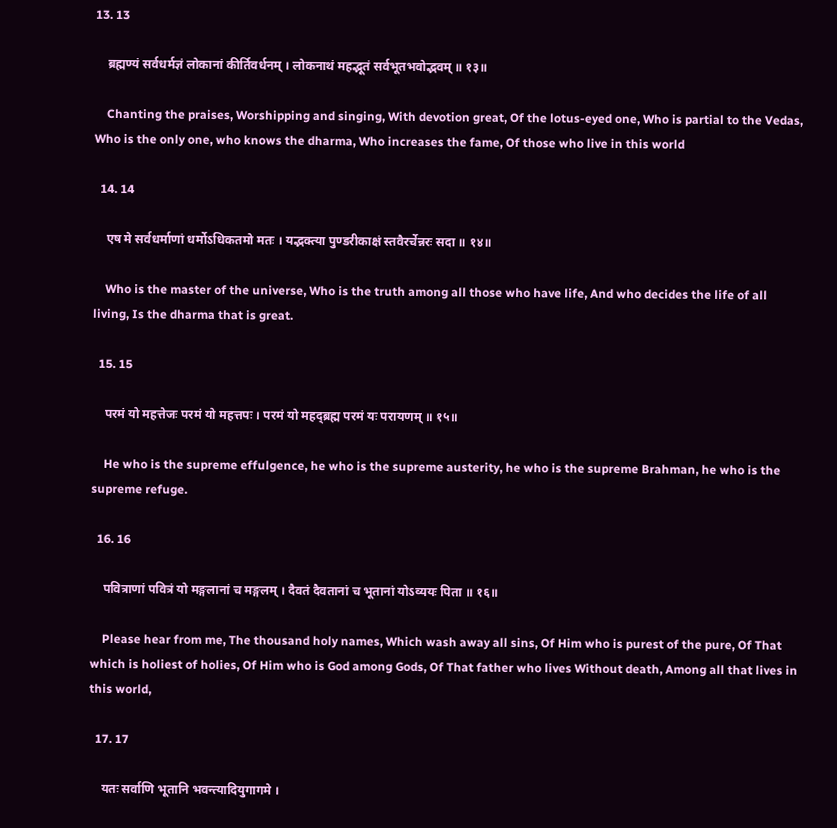13. 13

    ब्रह्मण्यं सर्वधर्मज्ञं लोकानां कीर्तिवर्धनम् । लोकनाथं महद्भूतं सर्वभूतभवोद्भवम् ॥ १३॥

    Chanting the praises, Worshipping and singing, With devotion great, Of the lotus-eyed one, Who is partial to the Vedas, Who is the only one, who knows the dharma, Who increases the fame, Of those who live in this world

  14. 14

    एष मे सर्वधर्माणां धर्मोऽधिकतमो मतः । यद्भक्त्या पुण्डरीकाक्षं स्तवैरर्चेन्नरः सदा ॥ १४॥

    Who is the master of the universe, Who is the truth among all those who have life, And who decides the life of all living, Is the dharma that is great.

  15. 15

    परमं यो महत्तेजः परमं यो महत्तपः । परमं यो महद्ब्रह्म परमं यः परायणम् ॥ १५॥

    He who is the supreme effulgence, he who is the supreme austerity, he who is the supreme Brahman, he who is the supreme refuge.

  16. 16

    पवित्राणां पवित्रं यो मङ्गलानां च मङ्गलम् । दैवतं दैवतानां च भूतानां योऽव्ययः पिता ॥ १६॥

    Please hear from me, The thousand holy names, Which wash away all sins, Of Him who is purest of the pure, Of That which is holiest of holies, Of Him who is God among Gods, Of That father who lives Without death, Among all that lives in this world,

  17. 17

    यतः सर्वाणि भूतानि भवन्त्यादियुगागमे ।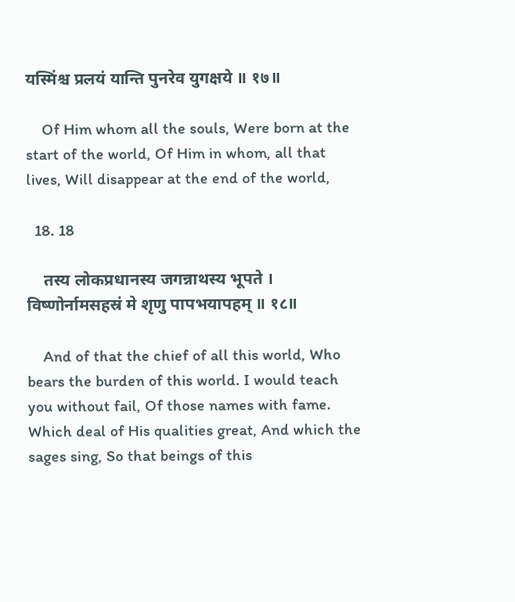यस्मिंश्च प्रलयं यान्ति पुनरेव युगक्षये ॥ १७॥

    Of Him whom all the souls, Were born at the start of the world, Of Him in whom, all that lives, Will disappear at the end of the world,

  18. 18

    तस्य लोकप्रधानस्य जगन्नाथस्य भूपते । विष्णोर्नामसहस्रं मे श‍ृणु पापभयापहम् ॥ १८॥

    And of that the chief of all this world, Who bears the burden of this world. I would teach you without fail, Of those names with fame. Which deal of His qualities great, And which the sages sing, So that beings of this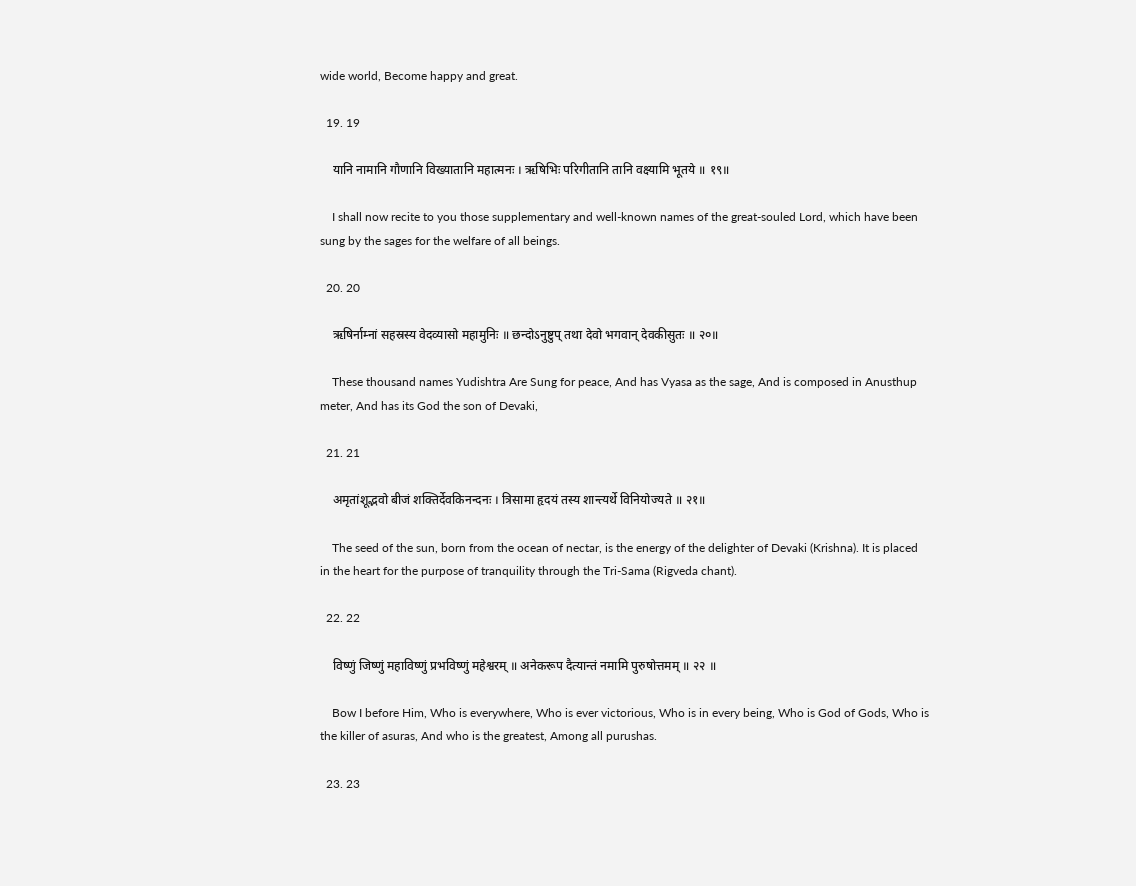wide world, Become happy and great.

  19. 19

    यानि नामानि गौणानि विख्यातानि महात्मनः । ऋषिभिः परिगीतानि तानि वक्ष्यामि भूतये ॥ १९॥

    I shall now recite to you those supplementary and well-known names of the great-souled Lord, which have been sung by the sages for the welfare of all beings.

  20. 20

    ऋषिर्नाम्नां सहस्रस्य वेदव्यासो महामुनिः ॥ छन्दोऽनुष्टुप् तथा देवो भगवान् देवकीसुतः ॥ २०॥

    These thousand names Yudishtra Are Sung for peace, And has Vyasa as the sage, And is composed in Anusthup meter, And has its God the son of Devaki,

  21. 21

    अमृतांशूद्भवो बीजं शक्तिर्देवकिनन्दनः । त्रिसामा हृदयं तस्य शान्त्यर्थे विनियोज्यते ॥ २१॥

    The seed of the sun, born from the ocean of nectar, is the energy of the delighter of Devaki (Krishna). It is placed in the heart for the purpose of tranquility through the Tri-Sama (Rigveda chant).

  22. 22

    विष्णुं जिष्णुं महाविष्णुं प्रभविष्णुं महेश्वरम् ॥ अनेकरूप दैत्यान्तं नमामि पुरुषोत्तमम् ॥ २२ ॥

    Bow I before Him, Who is everywhere, Who is ever victorious, Who is in every being, Who is God of Gods, Who is the killer of asuras, And who is the greatest, Among all purushas.

  23. 23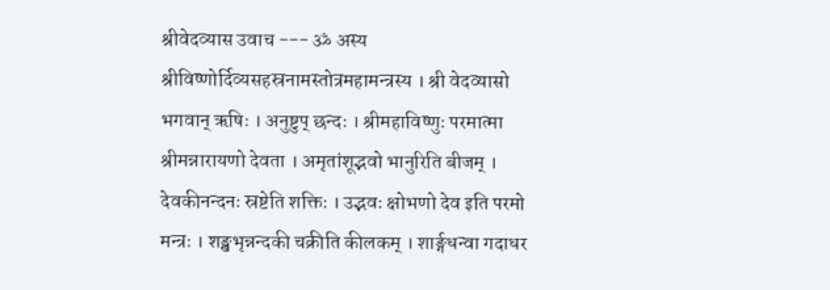श्रीवेदव्यास उवाच --- ॐ अस्य श्रीविष्णोर्दिव्यसहस्रनामस्तोत्रमहामन्त्रस्य । श्री वेदव्यासो भगवान् ऋषिः । अनुष्टुप् छन्दः । श्रीमहाविष्णुः परमात्मा श्रीमन्नारायणो देवता । अमृतांशूद्भवो भानुरिति बीजम् । देवकीनन्दनः स्रष्टेति शक्तिः । उद्भवः क्षोभणो देव इति परमो मन्त्रः । शङ्खभृन्नन्दकी चक्रीति कीलकम् । शार्ङ्गधन्वा गदाधर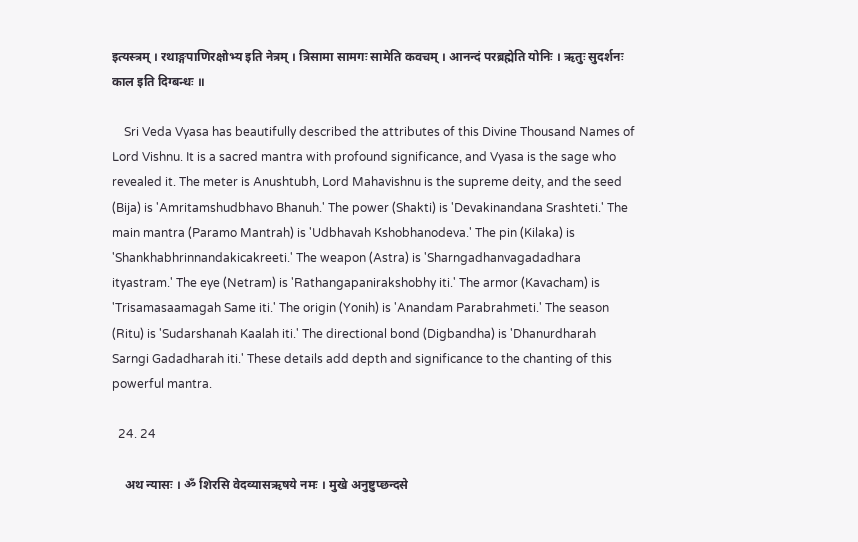इत्यस्त्रम् । रथाङ्गपाणिरक्षोभ्य इति नेत्रम् । त्रिसामा सामगः सामेति कवचम् । आनन्दं परब्रह्मेति योनिः । ऋतुः सुदर्शनः काल इति दिग्बन्धः ॥

    Sri Veda Vyasa has beautifully described the attributes of this Divine Thousand Names of Lord Vishnu. It is a sacred mantra with profound significance, and Vyasa is the sage who revealed it. The meter is Anushtubh, Lord Mahavishnu is the supreme deity, and the seed (Bija) is 'Amritamshudbhavo Bhanuh.' The power (Shakti) is 'Devakinandana Srashteti.' The main mantra (Paramo Mantrah) is 'Udbhavah Kshobhanodeva.' The pin (Kilaka) is 'Shankhabhrinnandakicakreeti.' The weapon (Astra) is 'Sharngadhanvagadadhara ityastram.' The eye (Netram) is 'Rathangapanirakshobhy iti.' The armor (Kavacham) is 'Trisamasaamagah Same iti.' The origin (Yonih) is 'Anandam Parabrahmeti.' The season (Ritu) is 'Sudarshanah Kaalah iti.' The directional bond (Digbandha) is 'Dhanurdharah Sarngi Gadadharah iti.' These details add depth and significance to the chanting of this powerful mantra.

  24. 24

    अथ न्यासः । ॐ शिरसि वेदव्यासऋषये नमः । मुखे अनुष्टुप्छन्दसे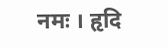नमः । हृदि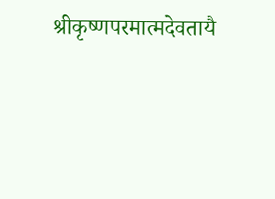श्रीकृष्णपरमात्मदेवतायै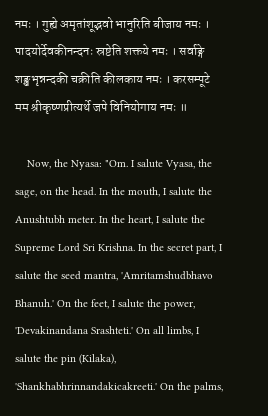नमः । गुह्ये अमृतांशूद्भवो भानुरिति बीजाय नमः । पादयोर्देवकीनन्दनः स्रष्टेति शक्तये नमः । सर्वाङ्गे शङ्खभृन्नन्दकी चक्रीति कीलकाय नमः । करसम्पूटे मम श्रीकृष्णप्रीत्यर्थे जपे विनियोगाय नमः ॥

    Now, the Nyasa: "Om. I salute Vyasa, the sage, on the head. In the mouth, I salute the Anushtubh meter. In the heart, I salute the Supreme Lord Sri Krishna. In the secret part, I salute the seed mantra, 'Amritamshudbhavo Bhanuh.' On the feet, I salute the power, 'Devakinandana Srashteti.' On all limbs, I salute the pin (Kilaka), 'Shankhabhrinnandakicakreeti.' On the palms,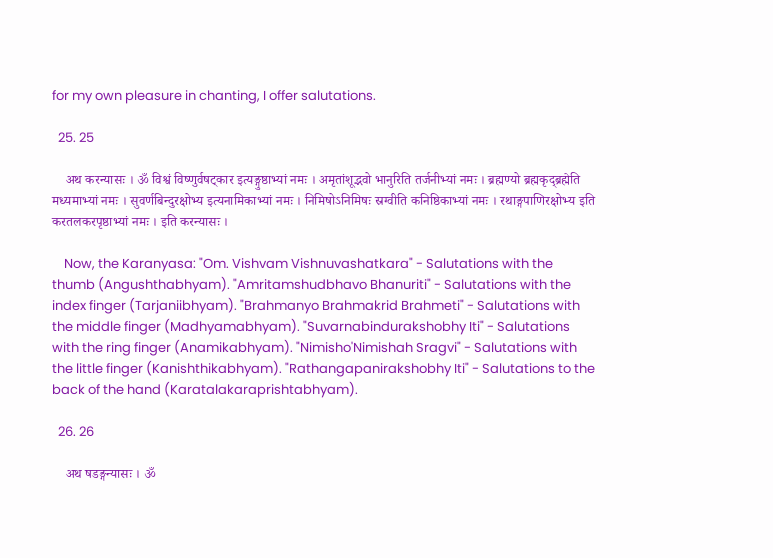for my own pleasure in chanting, I offer salutations.

  25. 25

    अथ करन्यासः । ॐ विश्वं विष्णुर्वषट्कार इत्यङ्गुष्ठाभ्यां नमः । अमृतांशूद्भवो भानुरिति तर्जनीभ्यां नमः । ब्रह्मण्यो ब्रह्मकृद्ब्रह्मेति मध्यमाभ्यां नमः । सुवर्णबिन्दुरक्षोभ्य इत्यनामिकाभ्यां नमः । निमिषोऽनिमिषः स्रग्वीति कनिष्ठिकाभ्यां नमः । रथाङ्गपाणिरक्षोभ्य इति करतलकरपृष्ठाभ्यां नमः । इति करन्यासः ।

    Now, the Karanyasa: "Om. Vishvam Vishnuvashatkara" - Salutations with the thumb (Angushthabhyam). "Amritamshudbhavo Bhanuriti" - Salutations with the index finger (Tarjaniibhyam). "Brahmanyo Brahmakrid Brahmeti" - Salutations with the middle finger (Madhyamabhyam). "Suvarnabindurakshobhy Iti" - Salutations with the ring finger (Anamikabhyam). "Nimisho'Nimishah Sragvi" - Salutations with the little finger (Kanishthikabhyam). "Rathangapanirakshobhy Iti" - Salutations to the back of the hand (Karatalakaraprishtabhyam).

  26. 26

    अथ षडङ्गन्यासः । ॐ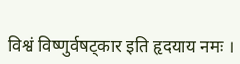विश्वं विष्णुर्वषट्कार इति हृदयाय नमः ।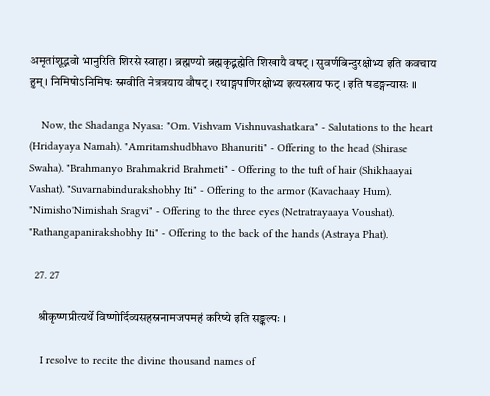अमृतांशूद्भवो भानुरिति शिरसे स्वाहा । ब्रह्मण्यो ब्रह्मकृद्ब्रह्मेति शिखायै वषट् । सुवर्णबिन्दुरक्षोभ्य इति कवचाय हुम् । निमिषोऽनिमिषः स्रग्वीति नेत्रत्रयाय वौषट् । रथाङ्गपाणिरक्षोभ्य इत्यस्त्राय फट् । इति षडङ्गन्यासः ॥

    Now, the Shadanga Nyasa: "Om. Vishvam Vishnuvashatkara" - Salutations to the heart (Hridayaya Namah). "Amritamshudbhavo Bhanuriti" - Offering to the head (Shirase Swaha). "Brahmanyo Brahmakrid Brahmeti" - Offering to the tuft of hair (Shikhaayai Vashat). "Suvarnabindurakshobhy Iti" - Offering to the armor (Kavachaay Hum). "Nimisho'Nimishah Sragvi" - Offering to the three eyes (Netratrayaaya Voushat). "Rathangapanirakshobhy Iti" - Offering to the back of the hands (Astraya Phat).

  27. 27

    श्रीकृष्णप्रीत्यर्थे विष्णोर्दिव्यसहस्रनामजपमहं करिष्ये इति सङ्कल्पः ।

    I resolve to recite the divine thousand names of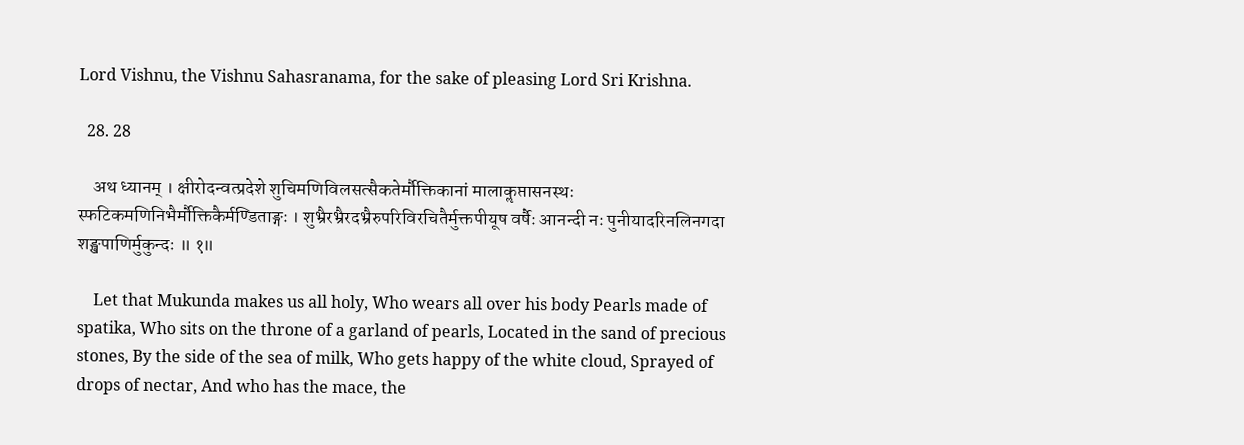Lord Vishnu, the Vishnu Sahasranama, for the sake of pleasing Lord Sri Krishna.

  28. 28

    अथ ध्यानम् । क्षीरोदन्वत्प्रदेशे शुचिमणिविलसत्सैकतेर्मौक्तिकानां मालाकॢप्तासनस्थः स्फटिकमणिनिभैर्मौक्तिकैर्मण्डिताङ्गः । शुभ्रैरभ्रैरदभ्रैरुपरिविरचितैर्मुक्तपीयूष वर्षैः आनन्दी नः पुनीयादरिनलिनगदा शङ्खपाणिर्मुकुन्दः ॥ १॥

    Let that Mukunda makes us all holy, Who wears all over his body Pearls made of spatika, Who sits on the throne of a garland of pearls, Located in the sand of precious stones, By the side of the sea of milk, Who gets happy of the white cloud, Sprayed of drops of nectar, And who has the mace, the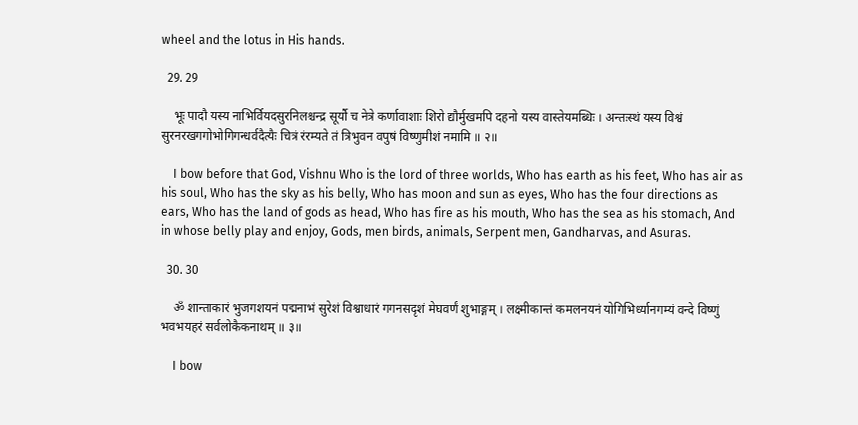wheel and the lotus in His hands.

  29. 29

    भूः पादौ यस्य नाभिर्वियदसुरनिलश्चन्द्र सूर्यौ च नेत्रे कर्णावाशाः शिरो द्यौर्मुखमपि दहनो यस्य वास्तेयमब्धिः । अन्तःस्थं यस्य विश्वं सुरनरखगगोभोगिगन्धर्वदैत्यैः चित्रं रंरम्यते तं त्रिभुवन वपुषं विष्णुमीशं नमामि ॥ २॥

    I bow before that God, Vishnu Who is the lord of three worlds, Who has earth as his feet, Who has air as his soul, Who has the sky as his belly, Who has moon and sun as eyes, Who has the four directions as ears, Who has the land of gods as head, Who has fire as his mouth, Who has the sea as his stomach, And in whose belly play and enjoy, Gods, men birds, animals, Serpent men, Gandharvas, and Asuras.

  30. 30

    ॐ शान्ताकारं भुजगशयनं पद्मनाभं सुरेशं विश्वाधारं गगनसदृशं मेघवर्णं शुभाङ्गम् । लक्ष्मीकान्तं कमलनयनं योगिभिर्ध्यानगम्यं वन्दे विष्णुं भवभयहरं सर्वलोकैकनाथम् ॥ ३॥

    I bow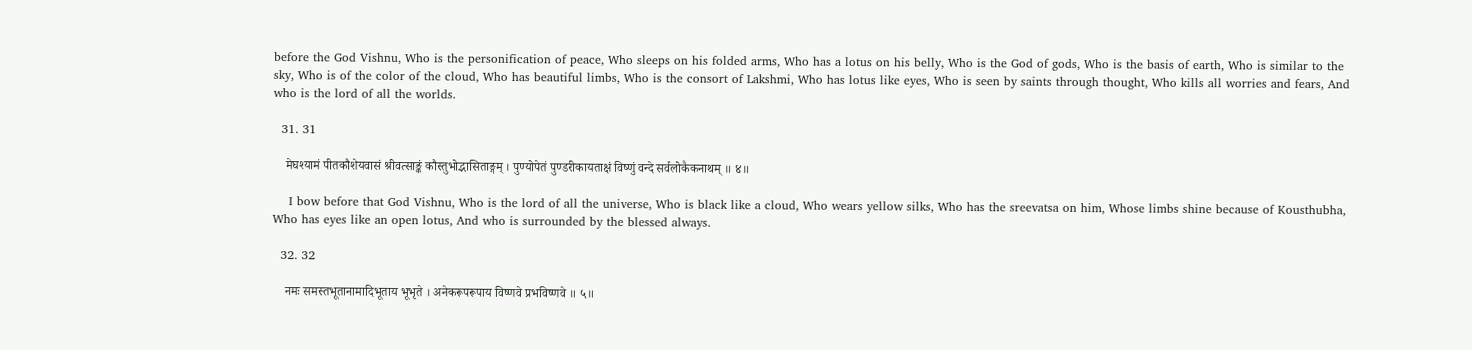before the God Vishnu, Who is the personification of peace, Who sleeps on his folded arms, Who has a lotus on his belly, Who is the God of gods, Who is the basis of earth, Who is similar to the sky, Who is of the color of the cloud, Who has beautiful limbs, Who is the consort of Lakshmi, Who has lotus like eyes, Who is seen by saints through thought, Who kills all worries and fears, And who is the lord of all the worlds.

  31. 31

    मेघश्यामं पीतकौशेयवासं श्रीवत्साङ्कं कौस्तुभोद्भासिताङ्गम् । पुण्योपेतं पुण्डरीकायताक्षं विष्णुं वन्दे सर्वलोकैकनाथम् ॥ ४॥

    I bow before that God Vishnu, Who is the lord of all the universe, Who is black like a cloud, Who wears yellow silks, Who has the sreevatsa on him, Whose limbs shine because of Kousthubha, Who has eyes like an open lotus, And who is surrounded by the blessed always.

  32. 32

    नमः समस्तभूतानामादिभूताय भूभृते । अनेकरूपरूपाय विष्णवे प्रभविष्णवे ॥ ५॥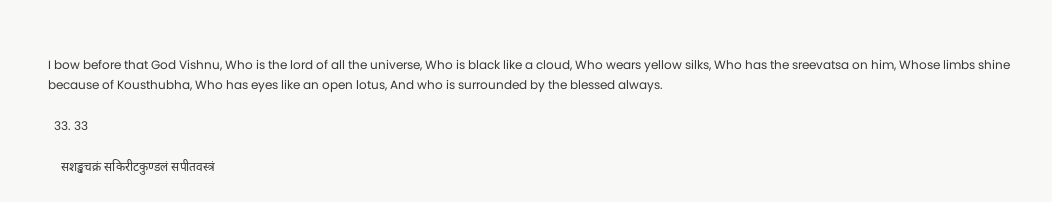I bow before that God Vishnu, Who is the lord of all the universe, Who is black like a cloud, Who wears yellow silks, Who has the sreevatsa on him, Whose limbs shine because of Kousthubha, Who has eyes like an open lotus, And who is surrounded by the blessed always.

  33. 33

    सशङ्खचक्रं सकिरीटकुण्डलं सपीतवस्त्रं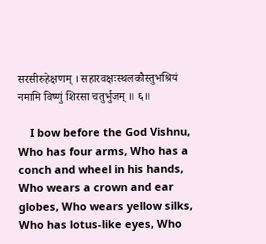सरसीरुहेक्षणम् । सहारवक्षःस्थलकौस्तुभश्रियं नमामि विष्णुं शिरसा चतुर्भुजम् ॥ ६॥

    I bow before the God Vishnu, Who has four arms, Who has a conch and wheel in his hands, Who wears a crown and ear globes, Who wears yellow silks, Who has lotus-like eyes, Who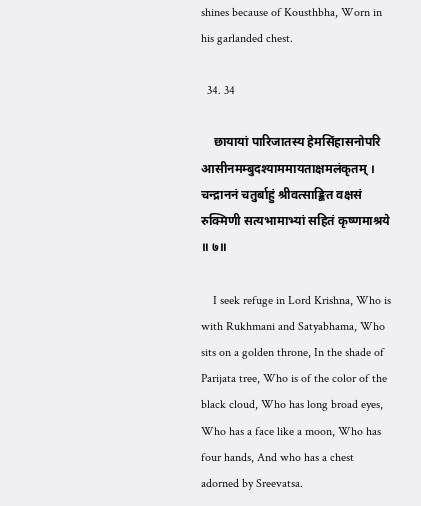shines because of Kousthbha, Worn in his garlanded chest.

  34. 34

    छायायां पारिजातस्य हेमसिंहासनोपरि आसीनमम्बुदश्याममायताक्षमलंकृतम् । चन्द्राननं चतुर्बाहुं श्रीवत्साङ्कित वक्षसं रुक्मिणी सत्यभामाभ्यां सहितं कृष्णमाश्रये ॥ ७॥

    I seek refuge in Lord Krishna, Who is with Rukhmani and Satyabhama, Who sits on a golden throne, In the shade of Parijata tree, Who is of the color of the black cloud, Who has long broad eyes, Who has a face like a moon, Who has four hands, And who has a chest adorned by Sreevatsa.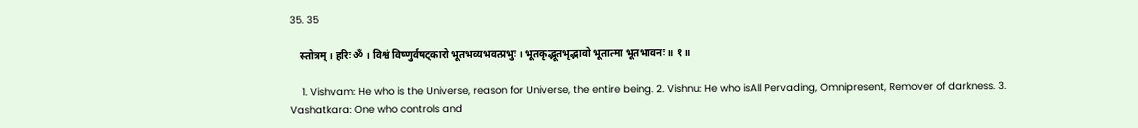35. 35

    स्तोत्रम् । हरिः ॐ । विश्वं विष्णुर्वषट्कारो भूतभव्यभवत्प्रभुः । भूतकृद्भूतभृद्भावो भूतात्मा भूतभावनः ॥ १॥

    1. Vishvam: He who is the Universe, reason for Universe, the entire being. 2. Vishnu: He who isAll Pervading, Omnipresent, Remover of darkness. 3. Vashatkara: One who controls and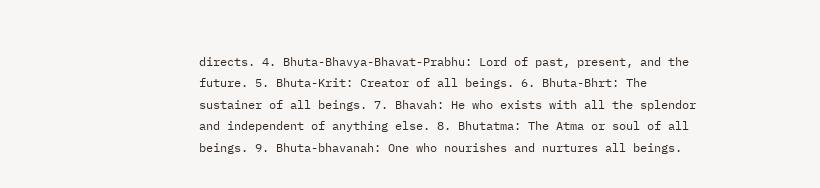directs. 4. Bhuta-Bhavya-Bhavat-Prabhu: Lord of past, present, and the future. 5. Bhuta-Krit: Creator of all beings. 6. Bhuta-Bhrt: The sustainer of all beings. 7. Bhavah: He who exists with all the splendor and independent of anything else. 8. Bhutatma: The Atma or soul of all beings. 9. Bhuta-bhavanah: One who nourishes and nurtures all beings.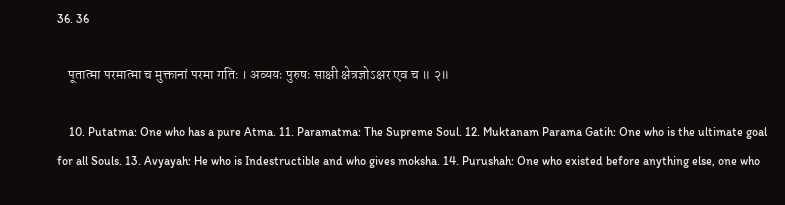36. 36

    पूतात्मा परमात्मा च मुक्तानां परमा गतिः । अव्ययः पुरुषः साक्षी क्षेत्रज्ञोऽक्षर एव च ॥ २॥

    10. Putatma: One who has a pure Atma. 11. Paramatma: The Supreme Soul. 12. Muktanam Parama Gatih: One who is the ultimate goal for all Souls. 13. Avyayah: He who is Indestructible and who gives moksha. 14. Purushah: One who existed before anything else, one who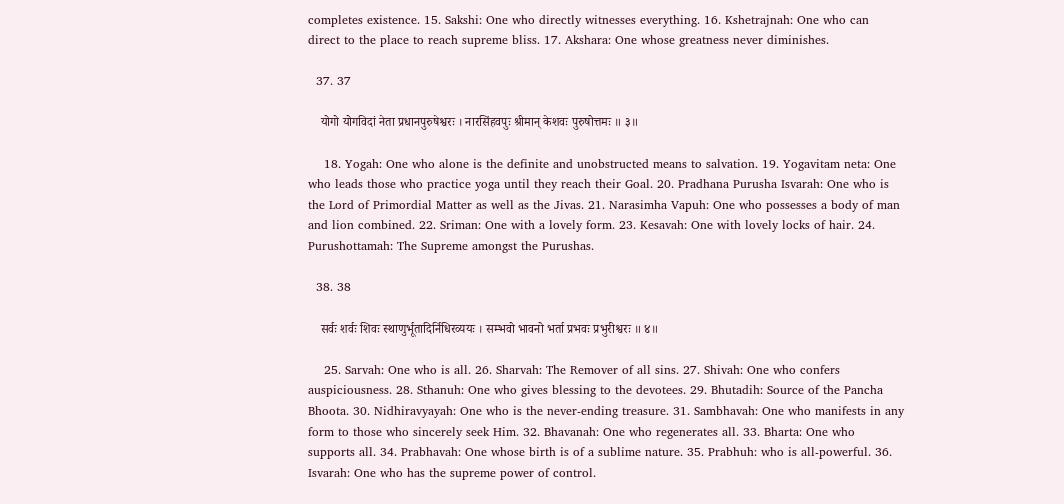completes existence. 15. Sakshi: One who directly witnesses everything. 16. Kshetrajnah: One who can direct to the place to reach supreme bliss. 17. Akshara: One whose greatness never diminishes.

  37. 37

    योगो योगविदां नेता प्रधानपुरुषेश्वरः । नारसिंहवपुः श्रीमान् केशवः पुरुषोत्तमः ॥ ३॥

    18. Yogah: One who alone is the definite and unobstructed means to salvation. 19. Yogavitam neta: One who leads those who practice yoga until they reach their Goal. 20. Pradhana Purusha Isvarah: One who is the Lord of Primordial Matter as well as the Jivas. 21. Narasimha Vapuh: One who possesses a body of man and lion combined. 22. Sriman: One with a lovely form. 23. Kesavah: One with lovely locks of hair. 24. Purushottamah: The Supreme amongst the Purushas.

  38. 38

    सर्वः शर्वः शिवः स्थाणुर्भूतादिर्निधिरव्ययः । सम्भवो भावनो भर्ता प्रभवः प्रभुरीश्वरः ॥ ४॥

    25. Sarvah: One who is all. 26. Sharvah: The Remover of all sins. 27. Shivah: One who confers auspiciousness. 28. Sthanuh: One who gives blessing to the devotees. 29. Bhutadih: Source of the Pancha Bhoota. 30. Nidhiravyayah: One who is the never-ending treasure. 31. Sambhavah: One who manifests in any form to those who sincerely seek Him. 32. Bhavanah: One who regenerates all. 33. Bharta: One who supports all. 34. Prabhavah: One whose birth is of a sublime nature. 35. Prabhuh: who is all-powerful. 36. Isvarah: One who has the supreme power of control.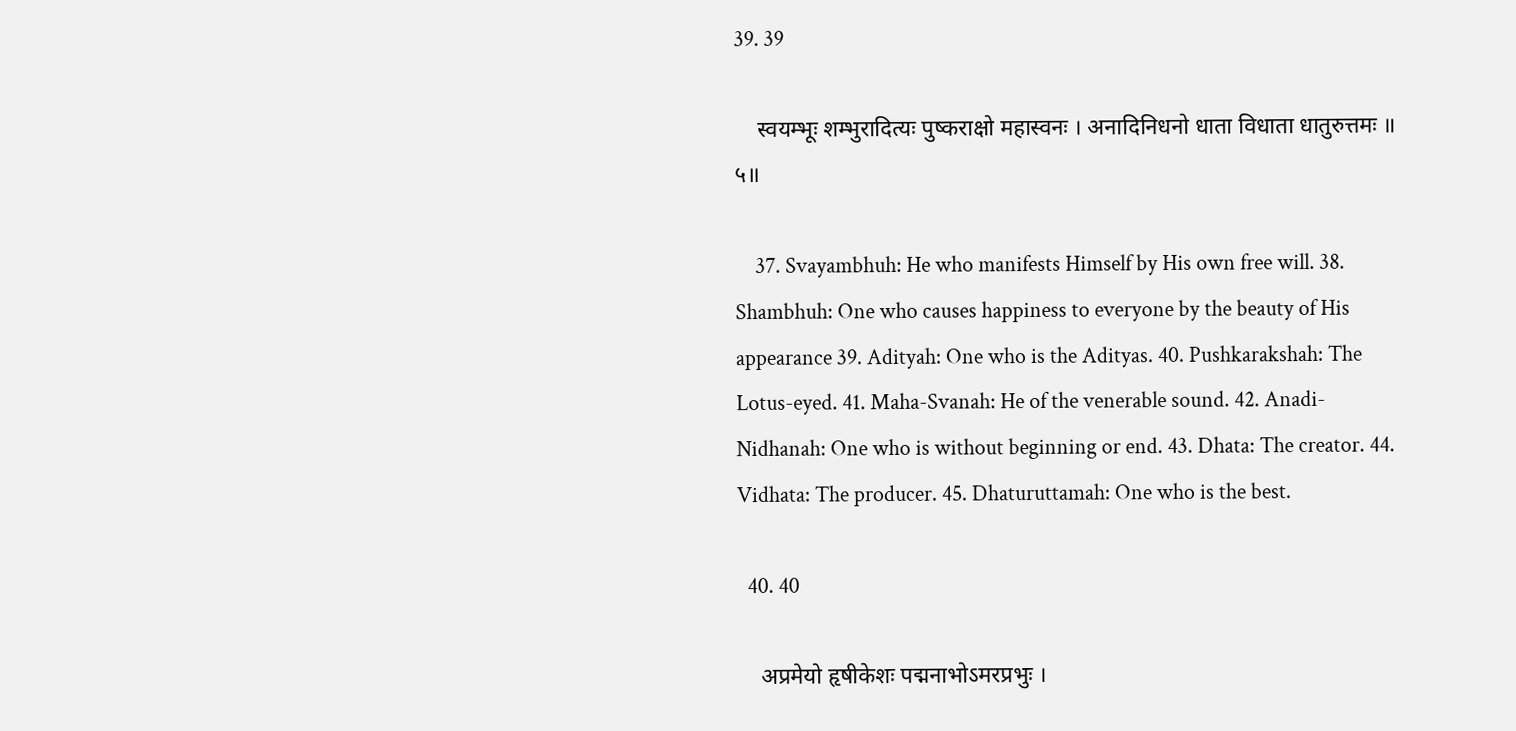39. 39

    स्वयम्भूः शम्भुरादित्यः पुष्कराक्षो महास्वनः । अनादिनिधनो धाता विधाता धातुरुत्तमः ॥ ५॥

    37. Svayambhuh: He who manifests Himself by His own free will. 38. Shambhuh: One who causes happiness to everyone by the beauty of His appearance 39. Adityah: One who is the Adityas. 40. Pushkarakshah: The Lotus-eyed. 41. Maha-Svanah: He of the venerable sound. 42. Anadi-Nidhanah: One who is without beginning or end. 43. Dhata: The creator. 44. Vidhata: The producer. 45. Dhaturuttamah: One who is the best.

  40. 40

    अप्रमेयो हृषीकेशः पद्मनाभोऽमरप्रभुः ।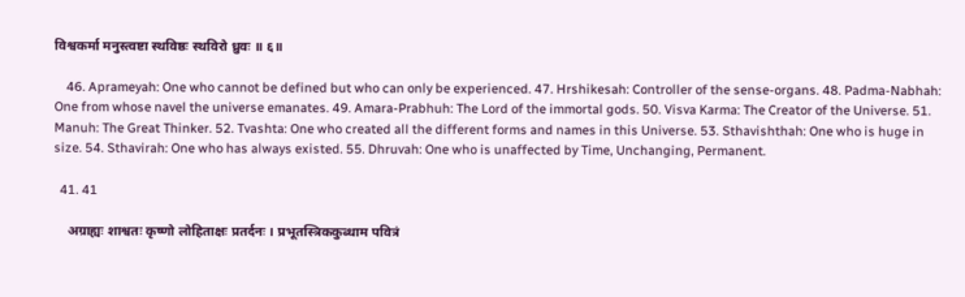विश्वकर्मा मनुस्त्वष्टा स्थविष्ठः स्थविरो ध्रुवः ॥ ६॥

    46. Aprameyah: One who cannot be defined but who can only be experienced. 47. Hrshikesah: Controller of the sense-organs. 48. Padma-Nabhah: One from whose navel the universe emanates. 49. Amara-Prabhuh: The Lord of the immortal gods. 50. Visva Karma: The Creator of the Universe. 51. Manuh: The Great Thinker. 52. Tvashta: One who created all the different forms and names in this Universe. 53. Sthavishthah: One who is huge in size. 54. Sthavirah: One who has always existed. 55. Dhruvah: One who is unaffected by Time, Unchanging, Permanent.

  41. 41

    अग्राह्यः शाश्वतः कृष्णो लोहिताक्षः प्रतर्दनः । प्रभूतस्त्रिककुब्धाम पवित्रं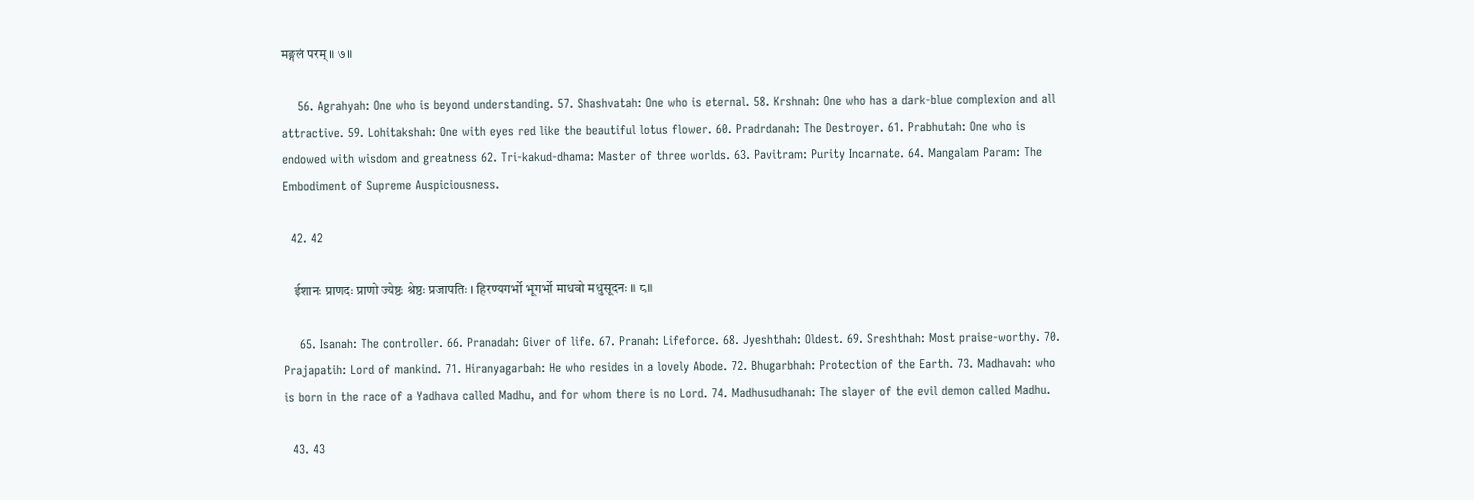मङ्गलं परम् ॥ ७॥

    56. Agrahyah: One who is beyond understanding. 57. Shashvatah: One who is eternal. 58. Krshnah: One who has a dark-blue complexion and all attractive. 59. Lohitakshah: One with eyes red like the beautiful lotus flower. 60. Pradrdanah: The Destroyer. 61. Prabhutah: One who is endowed with wisdom and greatness 62. Tri-kakud-dhama: Master of three worlds. 63. Pavitram: Purity Incarnate. 64. Mangalam Param: The Embodiment of Supreme Auspiciousness.

  42. 42

    ईशानः प्राणदः प्राणो ज्येष्ठः श्रेष्ठः प्रजापतिः । हिरण्यगर्भो भूगर्भो माधवो मधुसूदनः ॥ ८॥

    65. Isanah: The controller. 66. Pranadah: Giver of life. 67. Pranah: Lifeforce. 68. Jyeshthah: Oldest. 69. Sreshthah: Most praise-worthy. 70. Prajapatih: Lord of mankind. 71. Hiranyagarbah: He who resides in a lovely Abode. 72. Bhugarbhah: Protection of the Earth. 73. Madhavah: who is born in the race of a Yadhava called Madhu, and for whom there is no Lord. 74. Madhusudhanah: The slayer of the evil demon called Madhu.

  43. 43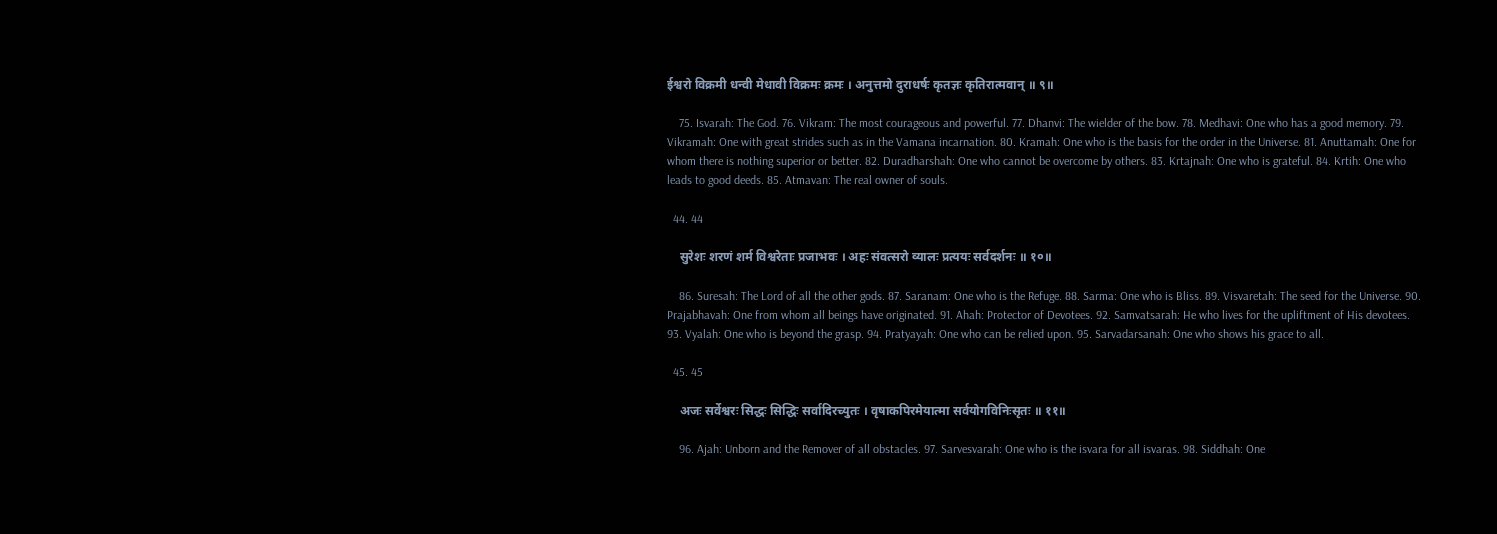ईश्वरो विक्रमी धन्वी मेधावी विक्रमः क्रमः । अनुत्तमो दुराधर्षः कृतज्ञः कृतिरात्मवान् ॥ ९॥

    75. Isvarah: The God. 76. Vikram: The most courageous and powerful. 77. Dhanvi: The wielder of the bow. 78. Medhavi: One who has a good memory. 79. Vikramah: One with great strides such as in the Vamana incarnation. 80. Kramah: One who is the basis for the order in the Universe. 81. Anuttamah: One for whom there is nothing superior or better. 82. Duradharshah: One who cannot be overcome by others. 83. Krtajnah: One who is grateful. 84. Krtih: One who leads to good deeds. 85. Atmavan: The real owner of souls.

  44. 44

    सुरेशः शरणं शर्म विश्वरेताः प्रजाभवः । अहः संवत्सरो व्यालः प्रत्ययः सर्वदर्शनः ॥ १०॥

    86. Suresah: The Lord of all the other gods. 87. Saranam: One who is the Refuge. 88. Sarma: One who is Bliss. 89. Visvaretah: The seed for the Universe. 90. Prajabhavah: One from whom all beings have originated. 91. Ahah: Protector of Devotees. 92. Samvatsarah: He who lives for the upliftment of His devotees. 93. Vyalah: One who is beyond the grasp. 94. Pratyayah: One who can be relied upon. 95. Sarvadarsanah: One who shows his grace to all.

  45. 45

    अजः सर्वेश्वरः सिद्धः सिद्धिः सर्वादिरच्युतः । वृषाकपिरमेयात्मा सर्वयोगविनिःसृतः ॥ ११॥

    96. Ajah: Unborn and the Remover of all obstacles. 97. Sarvesvarah: One who is the isvara for all isvaras. 98. Siddhah: One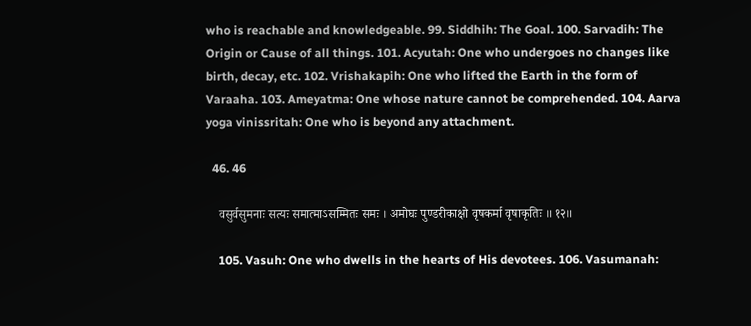who is reachable and knowledgeable. 99. Siddhih: The Goal. 100. Sarvadih: The Origin or Cause of all things. 101. Acyutah: One who undergoes no changes like birth, decay, etc. 102. Vrishakapih: One who lifted the Earth in the form of Varaaha. 103. Ameyatma: One whose nature cannot be comprehended. 104. Aarva yoga vinissritah: One who is beyond any attachment.

  46. 46

    वसुर्वसुमनाः सत्यः समात्माऽसम्मितः समः । अमोघः पुण्डरीकाक्षो वृषकर्मा वृषाकृतिः ॥ १२॥

    105. Vasuh: One who dwells in the hearts of His devotees. 106. Vasumanah: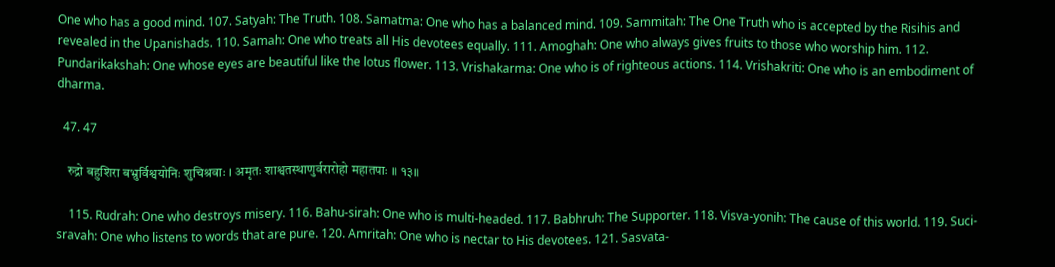One who has a good mind. 107. Satyah: The Truth. 108. Samatma: One who has a balanced mind. 109. Sammitah: The One Truth who is accepted by the Risihis and revealed in the Upanishads. 110. Samah: One who treats all His devotees equally. 111. Amoghah: One who always gives fruits to those who worship him. 112. Pundarikakshah: One whose eyes are beautiful like the lotus flower. 113. Vrishakarma: One who is of righteous actions. 114. Vrishakriti: One who is an embodiment of dharma.

  47. 47

    रुद्रो बहुशिरा बभ्रुर्विश्वयोनिः शुचिश्रवाः । अमृतः शाश्वतस्थाणुर्वरारोहो महातपाः ॥ १३॥

    115. Rudrah: One who destroys misery. 116. Bahu-sirah: One who is multi-headed. 117. Babhruh: The Supporter. 118. Visva-yonih: The cause of this world. 119. Suci-sravah: One who listens to words that are pure. 120. Amritah: One who is nectar to His devotees. 121. Sasvata-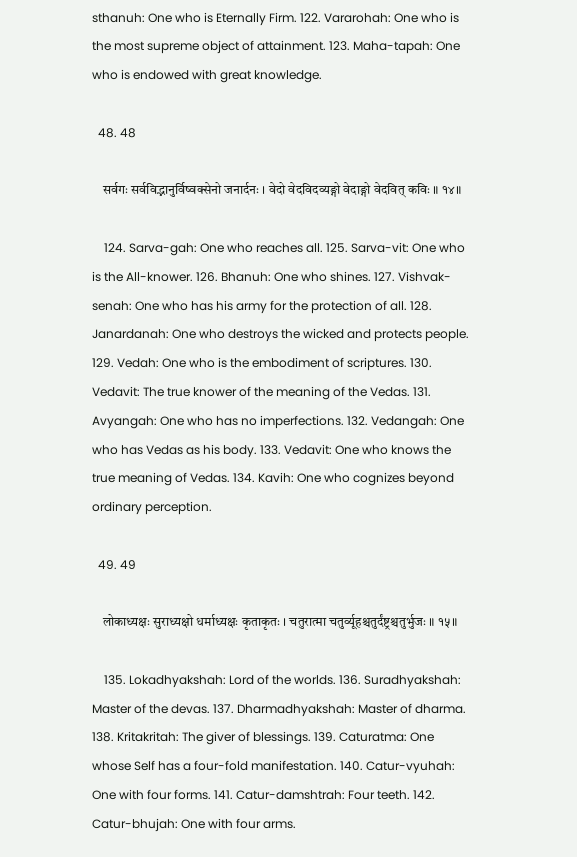sthanuh: One who is Eternally Firm. 122. Vararohah: One who is the most supreme object of attainment. 123. Maha-tapah: One who is endowed with great knowledge.

  48. 48

    सर्वगः सर्वविद्भानुर्विष्वक्सेनो जनार्दनः । वेदो वेदविदव्यङ्गो वेदाङ्गो वेदवित् कविः ॥ १४॥

    124. Sarva-gah: One who reaches all. 125. Sarva-vit: One who is the All-knower. 126. Bhanuh: One who shines. 127. Vishvak-senah: One who has his army for the protection of all. 128. Janardanah: One who destroys the wicked and protects people. 129. Vedah: One who is the embodiment of scriptures. 130. Vedavit: The true knower of the meaning of the Vedas. 131. Avyangah: One who has no imperfections. 132. Vedangah: One who has Vedas as his body. 133. Vedavit: One who knows the true meaning of Vedas. 134. Kavih: One who cognizes beyond ordinary perception.

  49. 49

    लोकाध्यक्षः सुराध्यक्षो धर्माध्यक्षः कृताकृतः । चतुरात्मा चतुर्व्यूहश्चतुर्दंष्ट्रश्चतुर्भुजः ॥ १५॥

    135. Lokadhyakshah: Lord of the worlds. 136. Suradhyakshah: Master of the devas. 137. Dharmadhyakshah: Master of dharma. 138. Kritakritah: The giver of blessings. 139. Caturatma: One whose Self has a four-fold manifestation. 140. Catur-vyuhah: One with four forms. 141. Catur-damshtrah: Four teeth. 142. Catur-bhujah: One with four arms.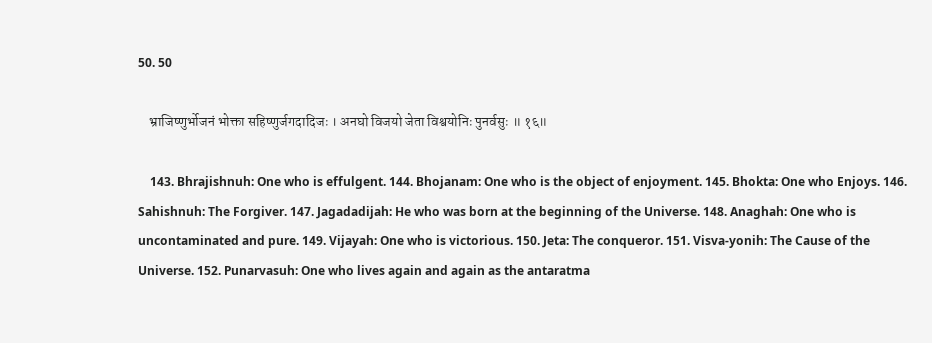50. 50

    भ्राजिष्णुर्भोजनं भोक्ता सहिष्णुर्जगदादिजः । अनघो विजयो जेता विश्वयोनिः पुनर्वसुः ॥ १६॥

    143. Bhrajishnuh: One who is effulgent. 144. Bhojanam: One who is the object of enjoyment. 145. Bhokta: One who Enjoys. 146. Sahishnuh: The Forgiver. 147. Jagadadijah: He who was born at the beginning of the Universe. 148. Anaghah: One who is uncontaminated and pure. 149. Vijayah: One who is victorious. 150. Jeta: The conqueror. 151. Visva-yonih: The Cause of the Universe. 152. Punarvasuh: One who lives again and again as the antaratma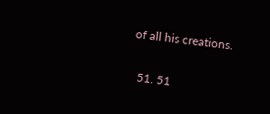of all his creations.

  51. 51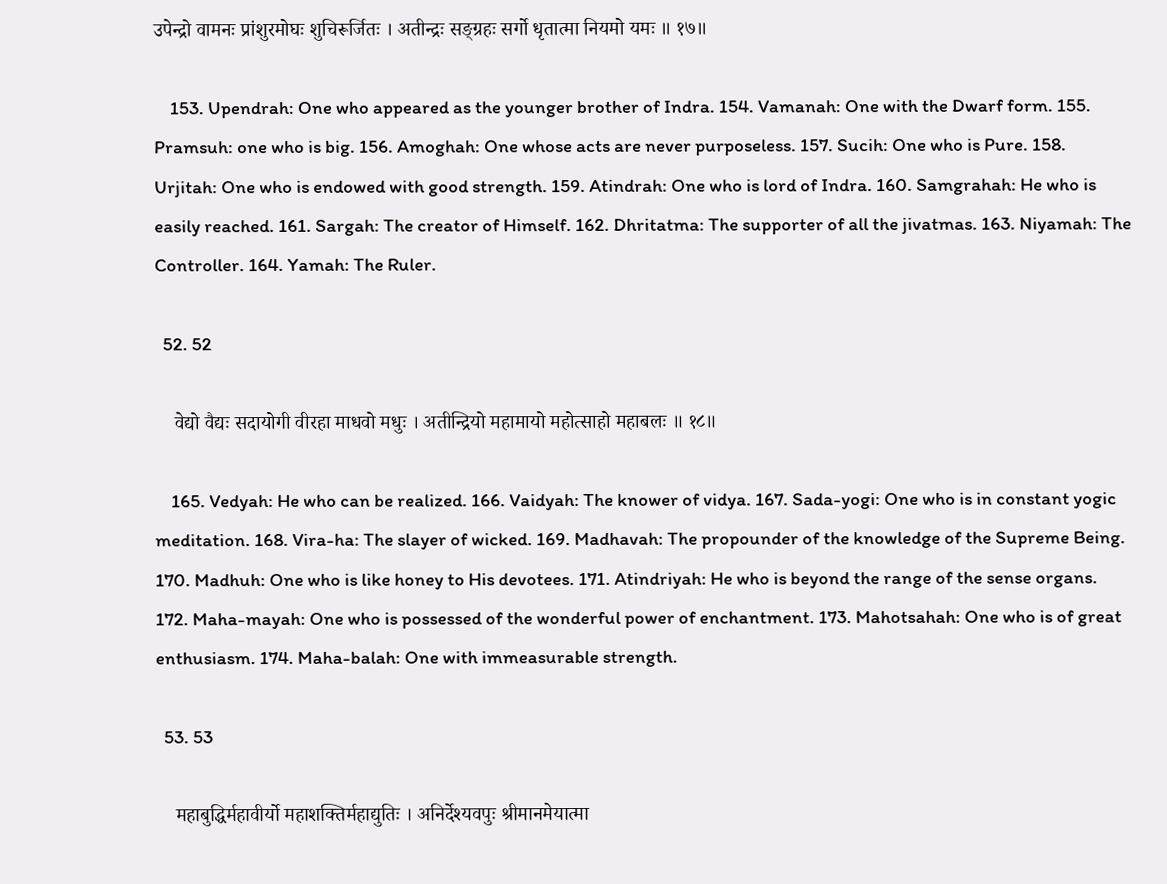उपेन्द्रो वामनः प्रांशुरमोघः शुचिरूर्जितः । अतीन्द्रः सङ्ग्रहः सर्गो धृतात्मा नियमो यमः ॥ १७॥

    153. Upendrah: One who appeared as the younger brother of Indra. 154. Vamanah: One with the Dwarf form. 155. Pramsuh: one who is big. 156. Amoghah: One whose acts are never purposeless. 157. Sucih: One who is Pure. 158. Urjitah: One who is endowed with good strength. 159. Atindrah: One who is lord of Indra. 160. Samgrahah: He who is easily reached. 161. Sargah: The creator of Himself. 162. Dhritatma: The supporter of all the jivatmas. 163. Niyamah: The Controller. 164. Yamah: The Ruler.

  52. 52

    वेद्यो वैद्यः सदायोगी वीरहा माधवो मधुः । अतीन्द्रियो महामायो महोत्साहो महाबलः ॥ १८॥

    165. Vedyah: He who can be realized. 166. Vaidyah: The knower of vidya. 167. Sada-yogi: One who is in constant yogic meditation. 168. Vira-ha: The slayer of wicked. 169. Madhavah: The propounder of the knowledge of the Supreme Being. 170. Madhuh: One who is like honey to His devotees. 171. Atindriyah: He who is beyond the range of the sense organs. 172. Maha-mayah: One who is possessed of the wonderful power of enchantment. 173. Mahotsahah: One who is of great enthusiasm. 174. Maha-balah: One with immeasurable strength.

  53. 53

    महाबुद्धिर्महावीर्यो महाशक्तिर्महाद्युतिः । अनिर्देश्यवपुः श्रीमानमेयात्मा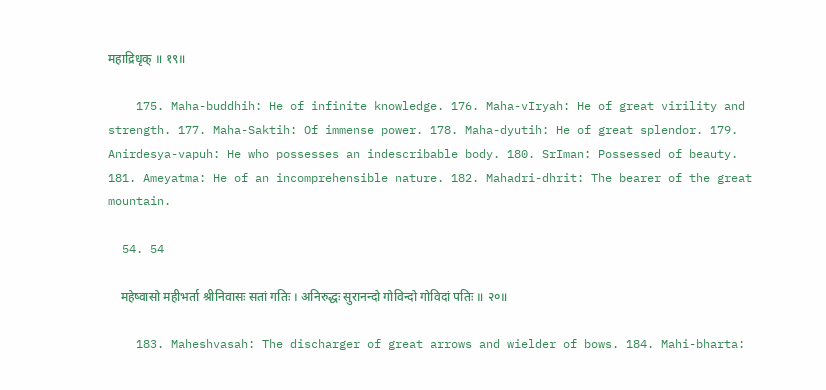महाद्रिधृक् ॥ १९॥

    175. Maha-buddhih: He of infinite knowledge. 176. Maha-vIryah: He of great virility and strength. 177. Maha-Saktih: Of immense power. 178. Maha-dyutih: He of great splendor. 179. Anirdesya-vapuh: He who possesses an indescribable body. 180. SrIman: Possessed of beauty. 181. Ameyatma: He of an incomprehensible nature. 182. Mahadri-dhrit: The bearer of the great mountain.

  54. 54

    महेष्वासो महीभर्ता श्रीनिवासः सतां गतिः । अनिरुद्धः सुरानन्दो गोविन्दो गोविदां पतिः ॥ २०॥

    183. Maheshvasah: The discharger of great arrows and wielder of bows. 184. Mahi-bharta: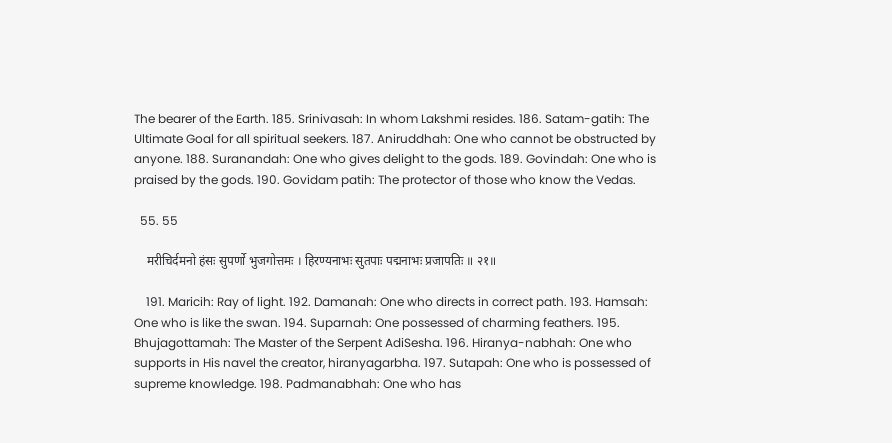The bearer of the Earth. 185. Srinivasah: In whom Lakshmi resides. 186. Satam-gatih: The Ultimate Goal for all spiritual seekers. 187. Aniruddhah: One who cannot be obstructed by anyone. 188. Suranandah: One who gives delight to the gods. 189. Govindah: One who is praised by the gods. 190. Govidam patih: The protector of those who know the Vedas.

  55. 55

    मरीचिर्दमनो हंसः सुपर्णो भुजगोत्तमः । हिरण्यनाभः सुतपाः पद्मनाभः प्रजापतिः ॥ २१॥

    191. Maricih: Ray of light. 192. Damanah: One who directs in correct path. 193. Hamsah: One who is like the swan. 194. Suparnah: One possessed of charming feathers. 195. Bhujagottamah: The Master of the Serpent AdiSesha. 196. Hiranya-nabhah: One who supports in His navel the creator, hiranyagarbha. 197. Sutapah: One who is possessed of supreme knowledge. 198. Padmanabhah: One who has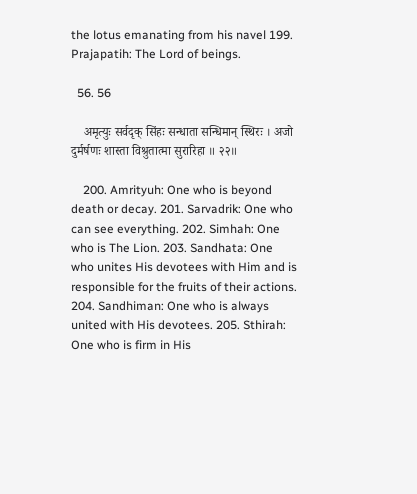the lotus emanating from his navel 199. Prajapatih: The Lord of beings.

  56. 56

    अमृत्युः सर्वदृक् सिंहः सन्धाता सन्धिमान् स्थिरः । अजो दुर्मर्षणः शास्ता विश्रुतात्मा सुरारिहा ॥ २२॥

    200. Amrityuh: One who is beyond death or decay. 201. Sarvadrik: One who can see everything. 202. Simhah: One who is The Lion. 203. Sandhata: One who unites His devotees with Him and is responsible for the fruits of their actions. 204. Sandhiman: One who is always united with His devotees. 205. Sthirah: One who is firm in His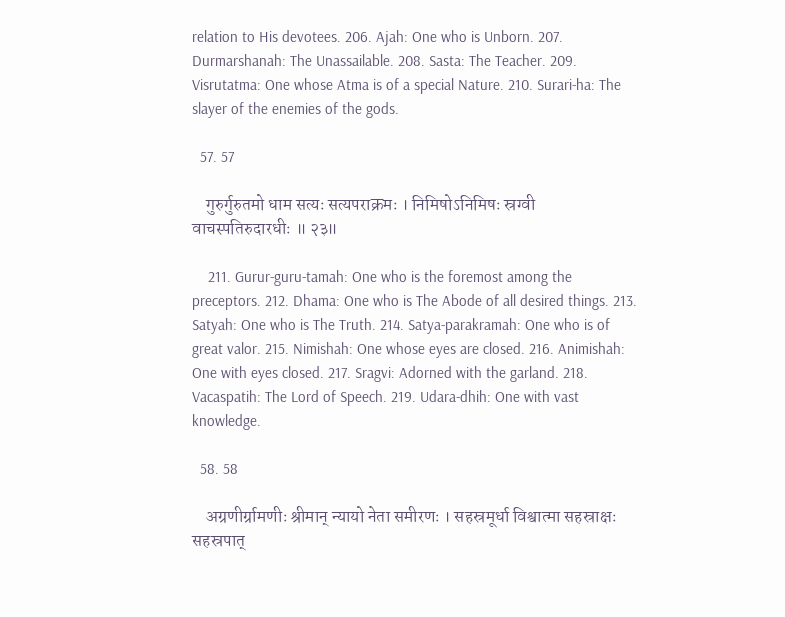relation to His devotees. 206. Ajah: One who is Unborn. 207. Durmarshanah: The Unassailable. 208. Sasta: The Teacher. 209. Visrutatma: One whose Atma is of a special Nature. 210. Surari-ha: The slayer of the enemies of the gods.

  57. 57

    गुरुर्गुरुतमो धाम सत्यः सत्यपराक्रमः । निमिषोऽनिमिषः स्रग्वी वाचस्पतिरुदारधीः ॥ २३॥

    211. Gurur-guru-tamah: One who is the foremost among the preceptors. 212. Dhama: One who is The Abode of all desired things. 213. Satyah: One who is The Truth. 214. Satya-parakramah: One who is of great valor. 215. Nimishah: One whose eyes are closed. 216. Animishah: One with eyes closed. 217. Sragvi: Adorned with the garland. 218. Vacaspatih: The Lord of Speech. 219. Udara-dhih: One with vast knowledge.

  58. 58

    अग्रणीर्ग्रामणीः श्रीमान् न्यायो नेता समीरणः । सहस्रमूर्धा विश्वात्मा सहस्राक्षः सहस्रपात्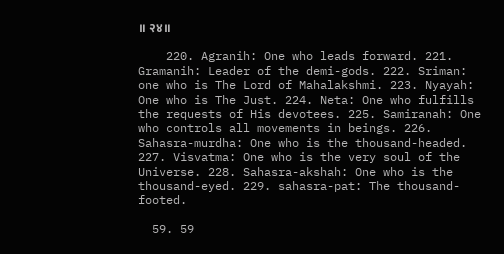॥ २४॥

    220. Agranih: One who leads forward. 221. Gramanih: Leader of the demi-gods. 222. Sriman: one who is The Lord of Mahalakshmi. 223. Nyayah: One who is The Just. 224. Neta: One who fulfills the requests of His devotees. 225. Samiranah: One who controls all movements in beings. 226. Sahasra-murdha: One who is the thousand-headed. 227. Visvatma: One who is the very soul of the Universe. 228. Sahasra-akshah: One who is the thousand-eyed. 229. sahasra-pat: The thousand-footed.

  59. 59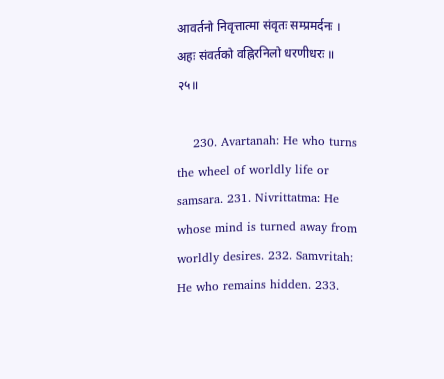आवर्तनो निवृत्तात्मा संवृतः सम्प्रमर्दनः । अहः संवर्तको वह्निरनिलो धरणीधरः ॥ २५॥

    230. Avartanah: He who turns the wheel of worldly life or samsara. 231. Nivrittatma: He whose mind is turned away from worldly desires. 232. Samvritah: He who remains hidden. 233.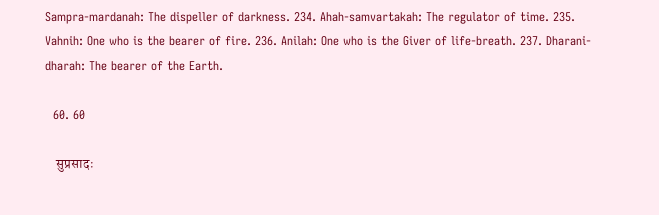Sampra-mardanah: The dispeller of darkness. 234. Ahah-samvartakah: The regulator of time. 235. Vahnih: One who is the bearer of fire. 236. Anilah: One who is the Giver of life-breath. 237. Dharani-dharah: The bearer of the Earth.

  60. 60

    सुप्रसादः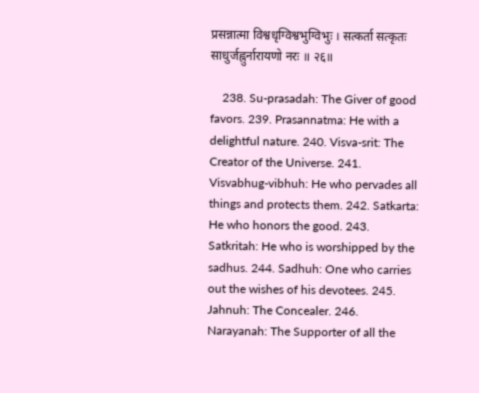प्रसन्नात्मा विश्वधृग्विश्वभुग्विभुः । सत्कर्ता सत्कृतः साधुर्जह्नुर्नारायणो नरः ॥ २६॥

    238. Su-prasadah: The Giver of good favors. 239. Prasannatma: He with a delightful nature. 240. Visva-srit: The Creator of the Universe. 241. Visvabhug-vibhuh: He who pervades all things and protects them. 242. Satkarta: He who honors the good. 243. Satkritah: He who is worshipped by the sadhus. 244. Sadhuh: One who carries out the wishes of his devotees. 245. Jahnuh: The Concealer. 246. Narayanah: The Supporter of all the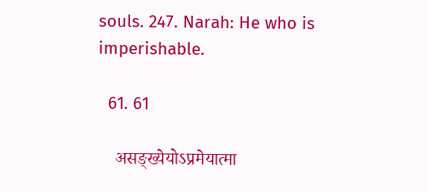souls. 247. Narah: He who is imperishable.

  61. 61

    असङ्ख्येयोऽप्रमेयात्मा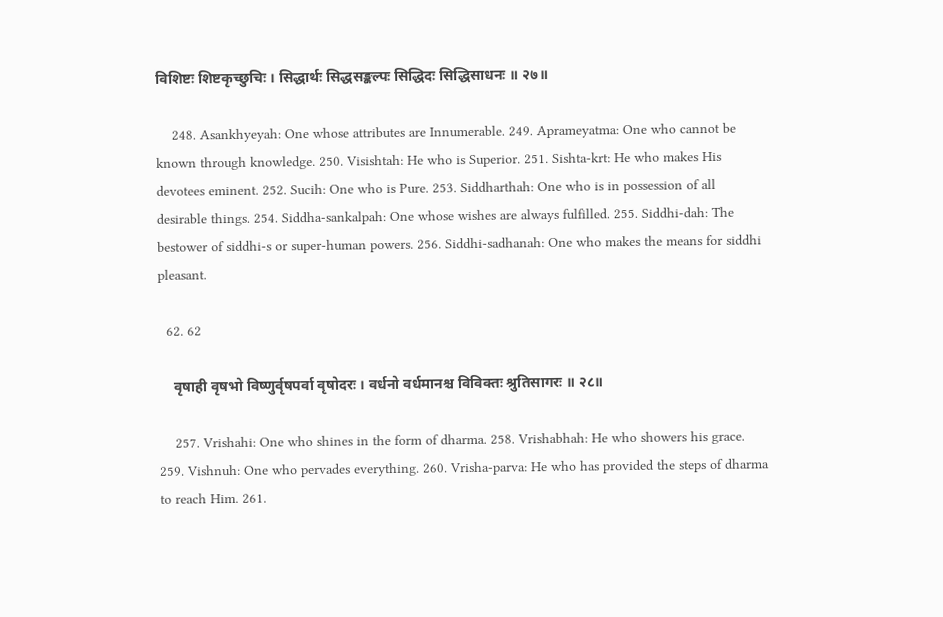विशिष्टः शिष्टकृच्छुचिः । सिद्धार्थः सिद्धसङ्कल्पः सिद्धिदः सिद्धिसाधनः ॥ २७॥

    248. Asankhyeyah: One whose attributes are Innumerable. 249. Aprameyatma: One who cannot be known through knowledge. 250. Visishtah: He who is Superior. 251. Sishta-krt: He who makes His devotees eminent. 252. Sucih: One who is Pure. 253. Siddharthah: One who is in possession of all desirable things. 254. Siddha-sankalpah: One whose wishes are always fulfilled. 255. Siddhi-dah: The bestower of siddhi-s or super-human powers. 256. Siddhi-sadhanah: One who makes the means for siddhi pleasant.

  62. 62

    वृषाही वृषभो विष्णुर्वृषपर्वा वृषोदरः । वर्धनो वर्धमानश्च विविक्तः श्रुतिसागरः ॥ २८॥

    257. Vrishahi: One who shines in the form of dharma. 258. Vrishabhah: He who showers his grace. 259. Vishnuh: One who pervades everything. 260. Vrisha-parva: He who has provided the steps of dharma to reach Him. 261.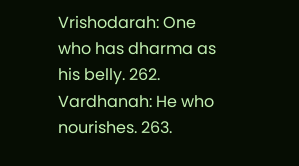Vrishodarah: One who has dharma as his belly. 262. Vardhanah: He who nourishes. 263.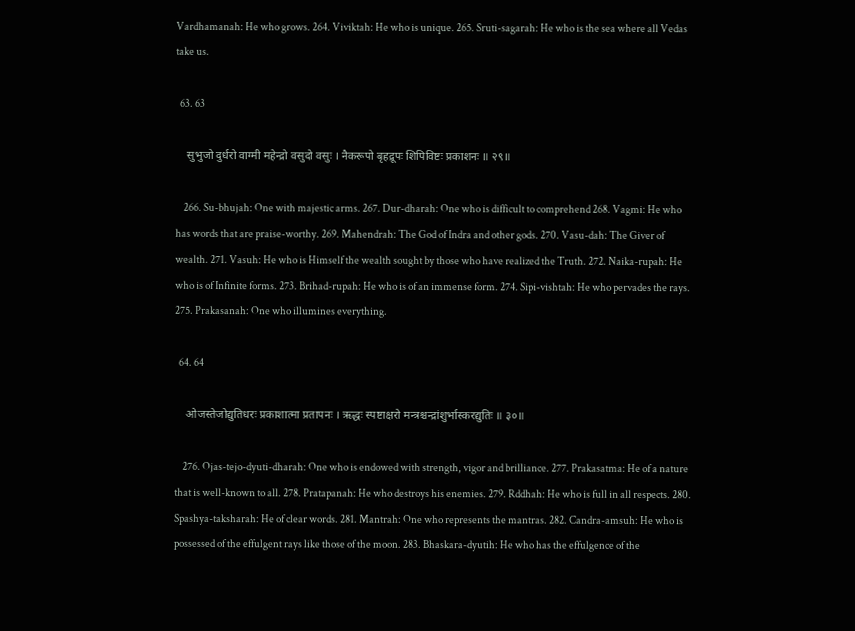Vardhamanah: He who grows. 264. Viviktah: He who is unique. 265. Sruti-sagarah: He who is the sea where all Vedas take us.

  63. 63

    सुभुजो दुर्धरो वाग्मी महेन्द्रो वसुदो वसुः । नैकरूपो बृहद्रूपः शिपिविष्टः प्रकाशनः ॥ २९॥

    266. Su-bhujah: One with majestic arms. 267. Dur-dharah: One who is difficult to comprehend 268. Vagmi: He who has words that are praise-worthy. 269. Mahendrah: The God of Indra and other gods. 270. Vasu-dah: The Giver of wealth. 271. Vasuh: He who is Himself the wealth sought by those who have realized the Truth. 272. Naika-rupah: He who is of Infinite forms. 273. Brihad-rupah: He who is of an immense form. 274. Sipi-vishtah: He who pervades the rays. 275. Prakasanah: One who illumines everything.

  64. 64

    ओजस्तेजोद्युतिधरः प्रकाशात्मा प्रतापनः । ऋद्धः स्पष्टाक्षरो मन्त्रश्चन्द्रांशुर्भास्करद्युतिः ॥ ३०॥

    276. Ojas-tejo-dyuti-dharah: One who is endowed with strength, vigor and brilliance. 277. Prakasatma: He of a nature that is well-known to all. 278. Pratapanah: He who destroys his enemies. 279. Rddhah: He who is full in all respects. 280. Spashya-taksharah: He of clear words. 281. Mantrah: One who represents the mantras. 282. Candra-amsuh: He who is possessed of the effulgent rays like those of the moon. 283. Bhaskara-dyutih: He who has the effulgence of the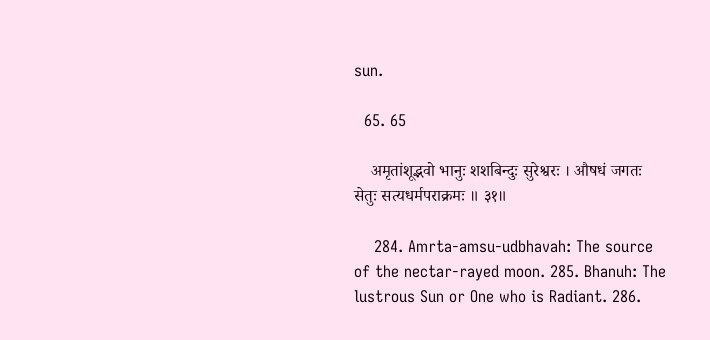sun.

  65. 65

    अमृतांशूद्भवो भानुः शशबिन्दुः सुरेश्वरः । औषधं जगतः सेतुः सत्यधर्मपराक्रमः ॥ ३१॥

    284. Amrta-amsu-udbhavah: The source of the nectar-rayed moon. 285. Bhanuh: The lustrous Sun or One who is Radiant. 286.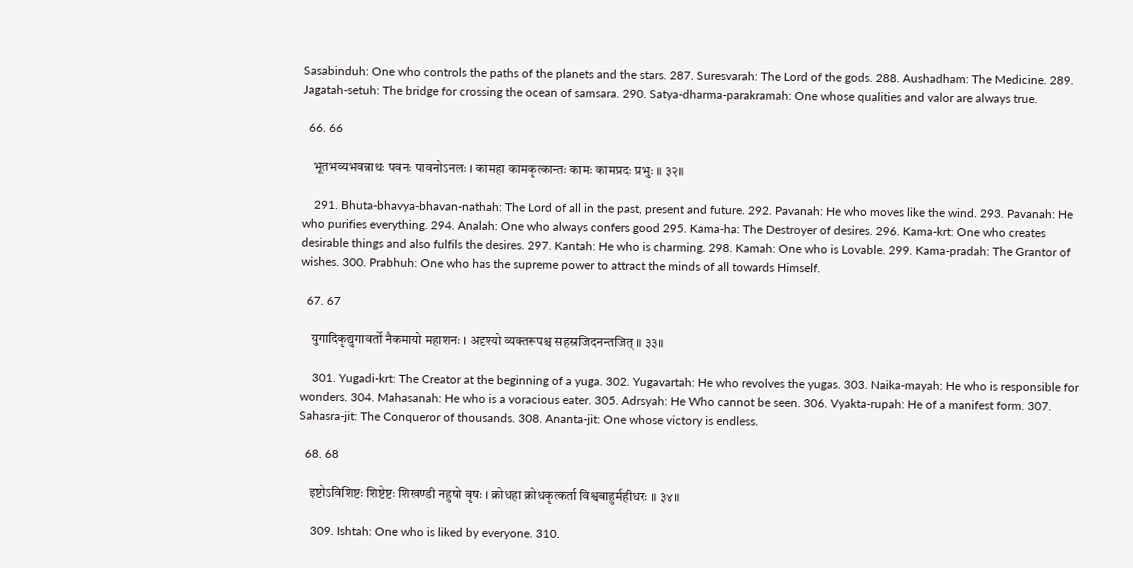Sasabinduh: One who controls the paths of the planets and the stars. 287. Suresvarah: The Lord of the gods. 288. Aushadham: The Medicine. 289. Jagatah-setuh: The bridge for crossing the ocean of samsara. 290. Satya-dharma-parakramah: One whose qualities and valor are always true.

  66. 66

    भूतभव्यभवन्नाथः पवनः पावनोऽनलः । कामहा कामकृत्कान्तः कामः कामप्रदः प्रभुः ॥ ३२॥

    291. Bhuta-bhavya-bhavan-nathah: The Lord of all in the past, present and future. 292. Pavanah: He who moves like the wind. 293. Pavanah: He who purifies everything. 294. Analah: One who always confers good 295. Kama-ha: The Destroyer of desires. 296. Kama-krt: One who creates desirable things and also fulfils the desires. 297. Kantah: He who is charming. 298. Kamah: One who is Lovable. 299. Kama-pradah: The Grantor of wishes. 300. Prabhuh: One who has the supreme power to attract the minds of all towards Himself.

  67. 67

    युगादिकृद्युगावर्तो नैकमायो महाशनः । अदृश्यो व्यक्तरूपश्च सहस्रजिदनन्तजित् ॥ ३३॥

    301. Yugadi-krt: The Creator at the beginning of a yuga. 302. Yugavartah: He who revolves the yugas. 303. Naika-mayah: He who is responsible for wonders. 304. Mahasanah: He who is a voracious eater. 305. Adrsyah: He Who cannot be seen. 306. Vyakta-rupah: He of a manifest form. 307. Sahasra-jit: The Conqueror of thousands. 308. Ananta-jit: One whose victory is endless.

  68. 68

    इष्टोऽविशिष्टः शिष्टेष्टः शिखण्डी नहुषो वृषः । क्रोधहा क्रोधकृत्कर्ता विश्वबाहुर्महीधरः ॥ ३४॥

    309. Ishtah: One who is liked by everyone. 310.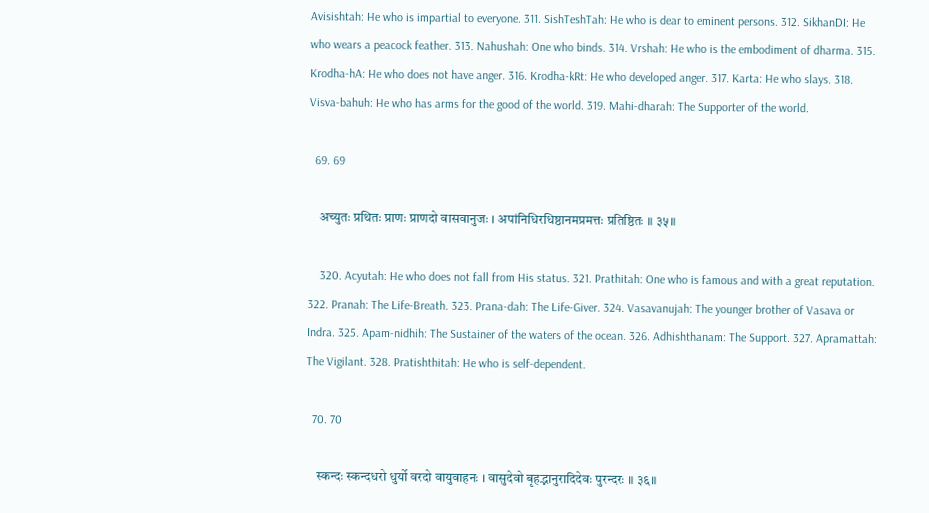Avisishtah: He who is impartial to everyone. 311. SishTeshTah: He who is dear to eminent persons. 312. SikhanDI: He who wears a peacock feather. 313. Nahushah: One who binds. 314. Vrshah: He who is the embodiment of dharma. 315. Krodha-hA: He who does not have anger. 316. Krodha-kRt: He who developed anger. 317. Karta: He who slays. 318. Visva-bahuh: He who has arms for the good of the world. 319. Mahi-dharah: The Supporter of the world.

  69. 69

    अच्युतः प्रथितः प्राणः प्राणदो वासवानुजः । अपांनिधिरधिष्ठानमप्रमत्तः प्रतिष्ठितः ॥ ३५॥

    320. Acyutah: He who does not fall from His status. 321. Prathitah: One who is famous and with a great reputation. 322. Pranah: The Life-Breath. 323. Prana-dah: The Life-Giver. 324. Vasavanujah: The younger brother of Vasava or Indra. 325. Apam-nidhih: The Sustainer of the waters of the ocean. 326. Adhishthanam: The Support. 327. Apramattah: The Vigilant. 328. Pratishthitah: He who is self-dependent.

  70. 70

    स्कन्दः स्कन्दधरो धुर्यो वरदो वायुवाहनः । वासुदेवो बृहद्भानुरादिदेवः पुरन्दरः ॥ ३६॥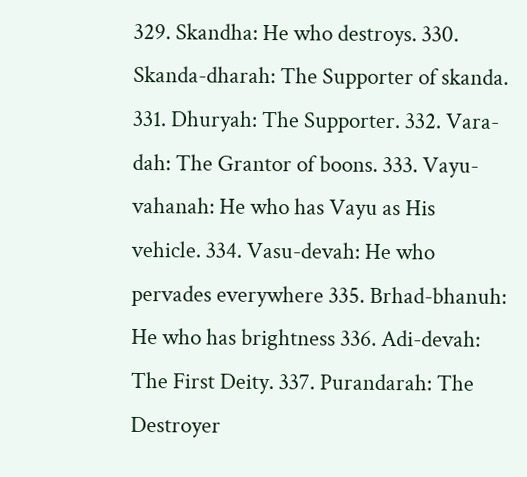329. Skandha: He who destroys. 330. Skanda-dharah: The Supporter of skanda. 331. Dhuryah: The Supporter. 332. Vara-dah: The Grantor of boons. 333. Vayu-vahanah: He who has Vayu as His vehicle. 334. Vasu-devah: He who pervades everywhere 335. Brhad-bhanuh: He who has brightness 336. Adi-devah: The First Deity. 337. Purandarah: The Destroyer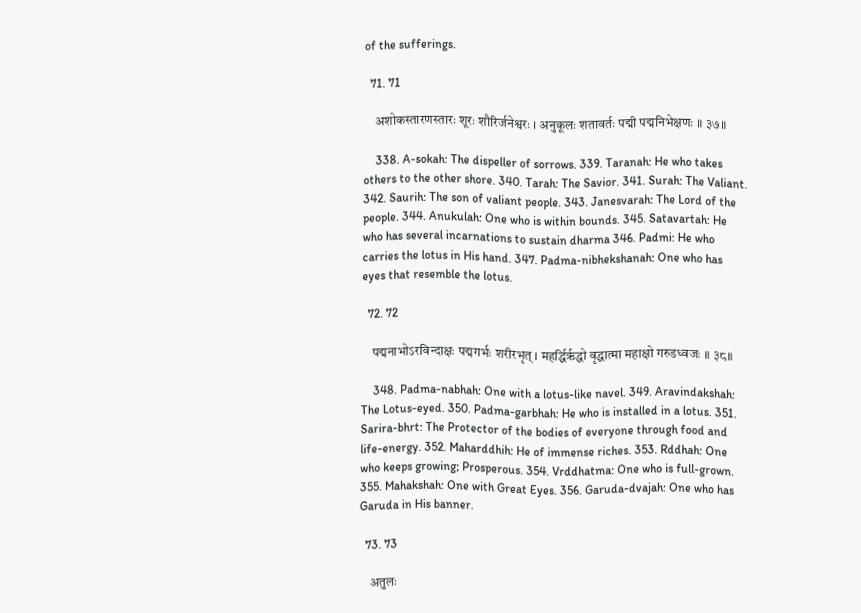of the sufferings.

  71. 71

    अशोकस्तारणस्तारः शूरः शौरिर्जनेश्वरः । अनुकूलः शतावर्तः पद्मी पद्मनिभेक्षणः ॥ ३७॥

    338. A-sokah: The dispeller of sorrows. 339. Taranah: He who takes others to the other shore. 340. Tarah: The Savior. 341. Surah: The Valiant. 342. Saurih: The son of valiant people. 343. Janesvarah: The Lord of the people. 344. Anukulah: One who is within bounds. 345. Satavartah: He who has several incarnations to sustain dharma 346. Padmi: He who carries the lotus in His hand. 347. Padma-nibhekshanah: One who has eyes that resemble the lotus.

  72. 72

    पद्मनाभोऽरविन्दाक्षः पद्मगर्भः शरीरभृत् । महर्द्धिरृद्धो वृद्धात्मा महाक्षो गरुडध्वजः ॥ ३८॥

    348. Padma-nabhah: One with a lotus-like navel. 349. Aravindakshah: The Lotus-eyed. 350. Padma-garbhah: He who is installed in a lotus. 351. Sarira-bhrt: The Protector of the bodies of everyone through food and life-energy. 352. Maharddhih: He of immense riches. 353. Rddhah: One who keeps growing; Prosperous. 354. Vrddhatma: One who is full-grown. 355. Mahakshah: One with Great Eyes. 356. Garuda-dvajah: One who has Garuda in His banner.

  73. 73

    अतुलः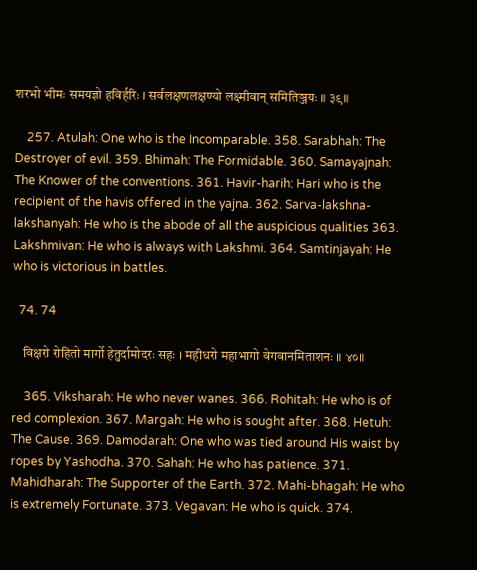शरभो भीमः समयज्ञो हविर्हरिः । सर्वलक्षणलक्षण्यो लक्ष्मीवान् समितिञ्जयः ॥ ३९॥

    257. Atulah: One who is the Incomparable. 358. Sarabhah: The Destroyer of evil. 359. Bhimah: The Formidable. 360. Samayajnah: The Knower of the conventions. 361. Havir-harih: Hari who is the recipient of the havis offered in the yajna. 362. Sarva-lakshna-lakshanyah: He who is the abode of all the auspicious qualities 363. Lakshmivan: He who is always with Lakshmi. 364. Samtinjayah: He who is victorious in battles.

  74. 74

    विक्षरो रोहितो मार्गो हेतुर्दामोदरः सहः । महीधरो महाभागो वेगवानमिताशनः ॥ ४०॥

    365. Viksharah: He who never wanes. 366. Rohitah: He who is of red complexion. 367. Margah: He who is sought after. 368. Hetuh: The Cause. 369. Damodarah: One who was tied around His waist by ropes by Yashodha. 370. Sahah: He who has patience. 371. Mahidharah: The Supporter of the Earth. 372. Mahi-bhagah: He who is extremely Fortunate. 373. Vegavan: He who is quick. 374.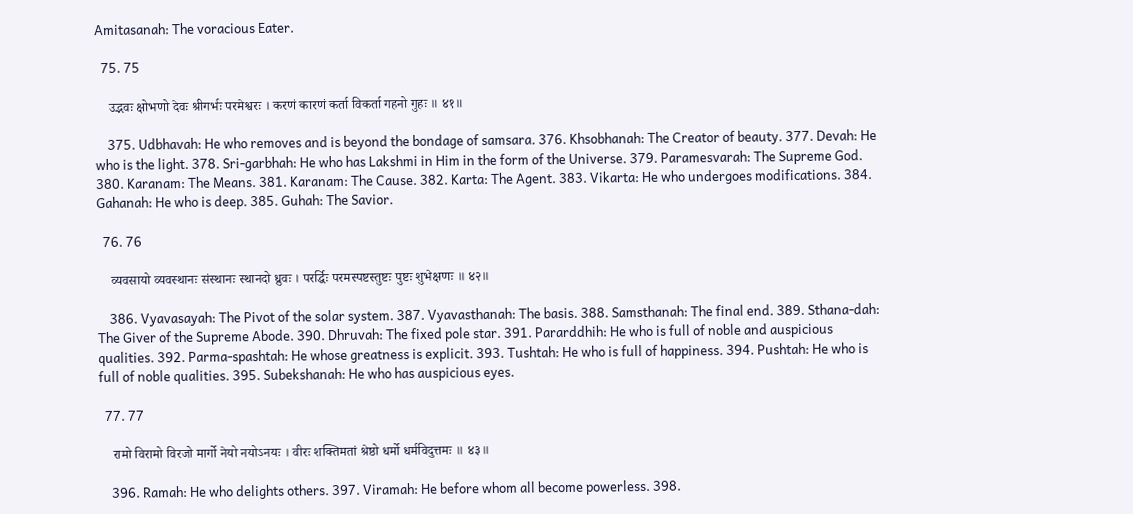Amitasanah: The voracious Eater.

  75. 75

    उद्भवः क्षोभणो देवः श्रीगर्भः परमेश्वरः । करणं कारणं कर्ता विकर्ता गहनो गुहः ॥ ४१॥

    375. Udbhavah: He who removes and is beyond the bondage of samsara. 376. Khsobhanah: The Creator of beauty. 377. Devah: He who is the light. 378. Sri-garbhah: He who has Lakshmi in Him in the form of the Universe. 379. Paramesvarah: The Supreme God. 380. Karanam: The Means. 381. Karanam: The Cause. 382. Karta: The Agent. 383. Vikarta: He who undergoes modifications. 384. Gahanah: He who is deep. 385. Guhah: The Savior.

  76. 76

    व्यवसायो व्यवस्थानः संस्थानः स्थानदो ध्रुवः । परर्द्धिः परमस्पष्टस्तुष्टः पुष्टः शुभेक्षणः ॥ ४२॥

    386. Vyavasayah: The Pivot of the solar system. 387. Vyavasthanah: The basis. 388. Samsthanah: The final end. 389. Sthana-dah: The Giver of the Supreme Abode. 390. Dhruvah: The fixed pole star. 391. Pararddhih: He who is full of noble and auspicious qualities. 392. Parma-spashtah: He whose greatness is explicit. 393. Tushtah: He who is full of happiness. 394. Pushtah: He who is full of noble qualities. 395. Subekshanah: He who has auspicious eyes.

  77. 77

    रामो विरामो विरजो मार्गो नेयो नयोऽनयः । वीरः शक्तिमतां श्रेष्ठो धर्मो धर्मविदुत्तमः ॥ ४३॥

    396. Ramah: He who delights others. 397. Viramah: He before whom all become powerless. 398.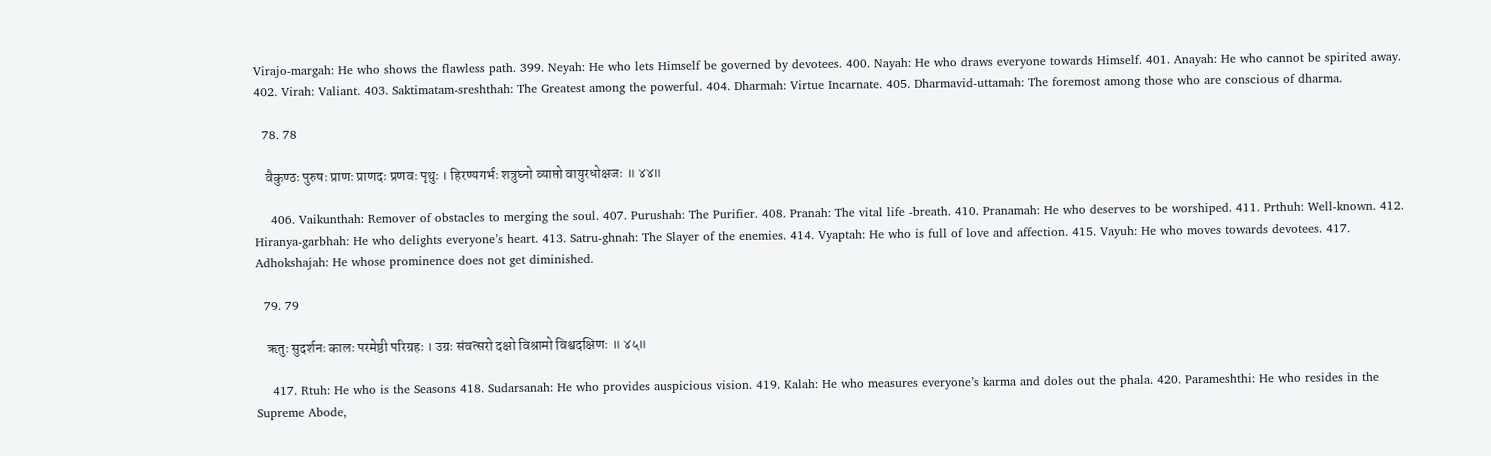Virajo-margah: He who shows the flawless path. 399. Neyah: He who lets Himself be governed by devotees. 400. Nayah: He who draws everyone towards Himself. 401. Anayah: He who cannot be spirited away. 402. Virah: Valiant. 403. Saktimatam-sreshthah: The Greatest among the powerful. 404. Dharmah: Virtue Incarnate. 405. Dharmavid-uttamah: The foremost among those who are conscious of dharma.

  78. 78

    वैकुण्ठः पुरुषः प्राणः प्राणदः प्रणवः पृथुः । हिरण्यगर्भः शत्रुघ्नो व्याप्तो वायुरधोक्षजः ॥ ४४॥

    406. Vaikunthah: Remover of obstacles to merging the soul. 407. Purushah: The Purifier. 408. Pranah: The vital life -breath. 410. Pranamah: He who deserves to be worshiped. 411. Prthuh: Well-known. 412. Hiranya-garbhah: He who delights everyone’s heart. 413. Satru-ghnah: The Slayer of the enemies. 414. Vyaptah: He who is full of love and affection. 415. Vayuh: He who moves towards devotees. 417. Adhokshajah: He whose prominence does not get diminished.

  79. 79

    ऋतुः सुदर्शनः कालः परमेष्ठी परिग्रहः । उग्रः संवत्सरो दक्षो विश्रामो विश्वदक्षिणः ॥ ४५॥

    417. Rtuh: He who is the Seasons 418. Sudarsanah: He who provides auspicious vision. 419. Kalah: He who measures everyone’s karma and doles out the phala. 420. Parameshthi: He who resides in the Supreme Abode,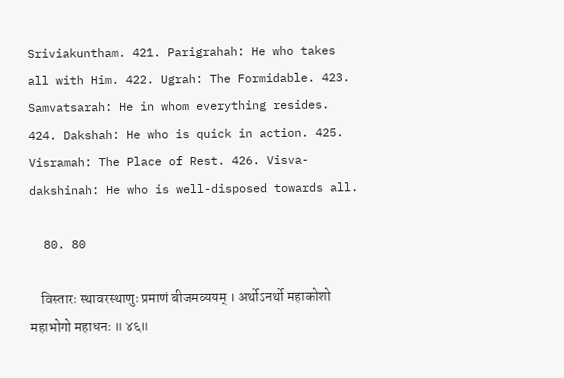Sriviakuntham. 421. Parigrahah: He who takes all with Him. 422. Ugrah: The Formidable. 423. Samvatsarah: He in whom everything resides. 424. Dakshah: He who is quick in action. 425. Visramah: The Place of Rest. 426. Visva-dakshinah: He who is well-disposed towards all.

  80. 80

    विस्तारः स्थावरस्थाणुः प्रमाणं बीजमव्ययम् । अर्थोऽनर्थो महाकोशो महाभोगो महाधनः ॥ ४६॥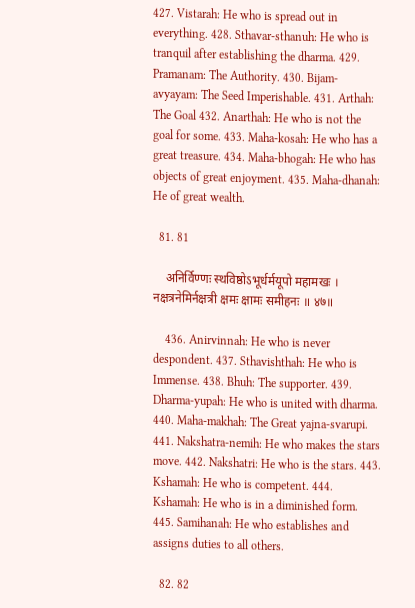427. Vistarah: He who is spread out in everything. 428. Sthavar-sthanuh: He who is tranquil after establishing the dharma. 429. Pramanam: The Authority. 430. Bijam-avyayam: The Seed Imperishable. 431. Arthah: The Goal 432. Anarthah: He who is not the goal for some. 433. Maha-kosah: He who has a great treasure. 434. Maha-bhogah: He who has objects of great enjoyment. 435. Maha-dhanah: He of great wealth.

  81. 81

    अनिर्विण्णः स्थविष्ठोऽभूर्धर्मयूपो महामखः । नक्षत्रनेमिर्नक्षत्री क्षमः क्षामः समीहनः ॥ ४७॥

    436. Anirvinnah: He who is never despondent. 437. Sthavishthah: He who is Immense. 438. Bhuh: The supporter. 439. Dharma-yupah: He who is united with dharma. 440. Maha-makhah: The Great yajna-svarupi. 441. Nakshatra-nemih: He who makes the stars move. 442. Nakshatri: He who is the stars. 443. Kshamah: He who is competent. 444. Kshamah: He who is in a diminished form. 445. Samihanah: He who establishes and assigns duties to all others.

  82. 82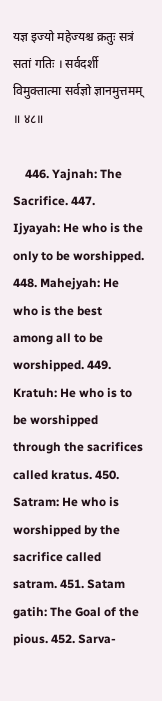यज्ञ इज्यो महेज्यश्च क्रतुः सत्रं सतां गतिः । सर्वदर्शी विमुक्तात्मा सर्वज्ञो ज्ञानमुत्तमम् ॥ ४८॥

    446. Yajnah: The Sacrifice. 447. Ijyayah: He who is the only to be worshipped. 448. Mahejyah: He who is the best among all to be worshipped. 449. Kratuh: He who is to be worshipped through the sacrifices called kratus. 450. Satram: He who is worshipped by the sacrifice called satram. 451. Satam gatih: The Goal of the pious. 452. Sarva-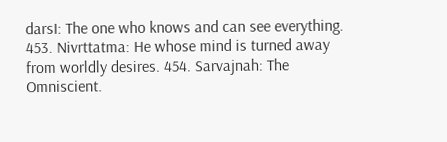darsI: The one who knows and can see everything. 453. Nivrttatma: He whose mind is turned away from worldly desires. 454. Sarvajnah: The Omniscient.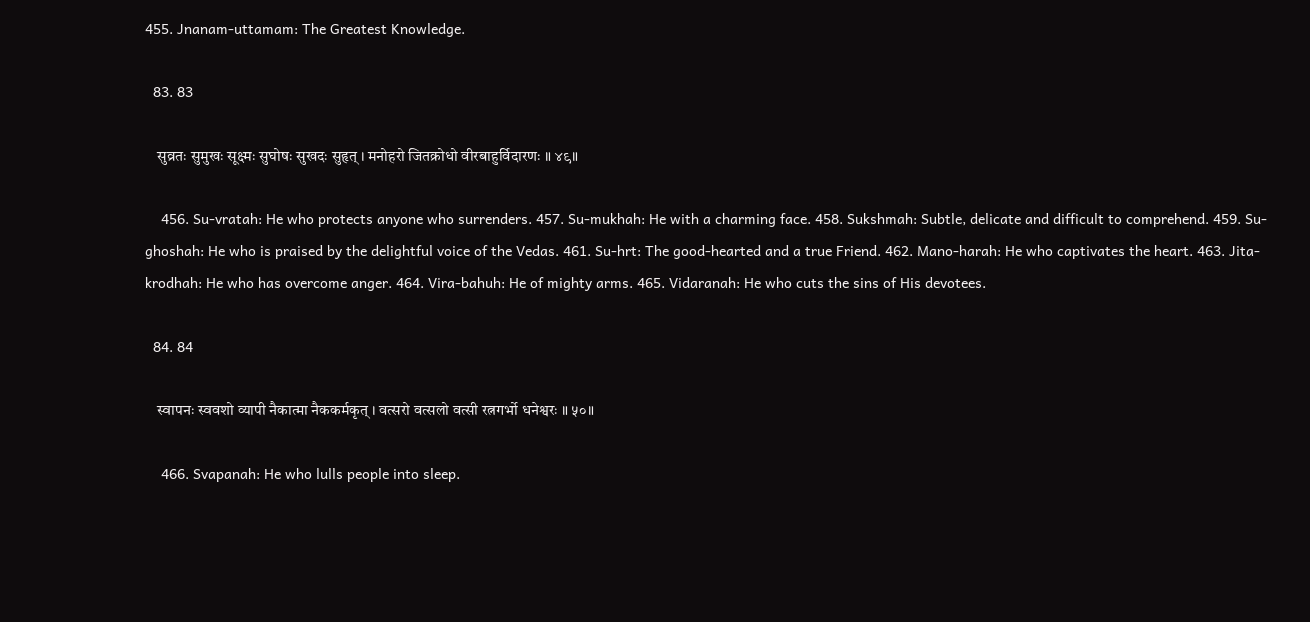455. Jnanam-uttamam: The Greatest Knowledge.

  83. 83

    सुव्रतः सुमुखः सूक्ष्मः सुघोषः सुखदः सुहृत् । मनोहरो जितक्रोधो वीरबाहुर्विदारणः ॥ ४९॥

    456. Su-vratah: He who protects anyone who surrenders. 457. Su-mukhah: He with a charming face. 458. Sukshmah: Subtle, delicate and difficult to comprehend. 459. Su-ghoshah: He who is praised by the delightful voice of the Vedas. 461. Su-hrt: The good-hearted and a true Friend. 462. Mano-harah: He who captivates the heart. 463. Jita-krodhah: He who has overcome anger. 464. Vira-bahuh: He of mighty arms. 465. Vidaranah: He who cuts the sins of His devotees.

  84. 84

    स्वापनः स्ववशो व्यापी नैकात्मा नैककर्मकृत् । वत्सरो वत्सलो वत्सी रत्नगर्भो धनेश्वरः ॥ ५०॥

    466. Svapanah: He who lulls people into sleep.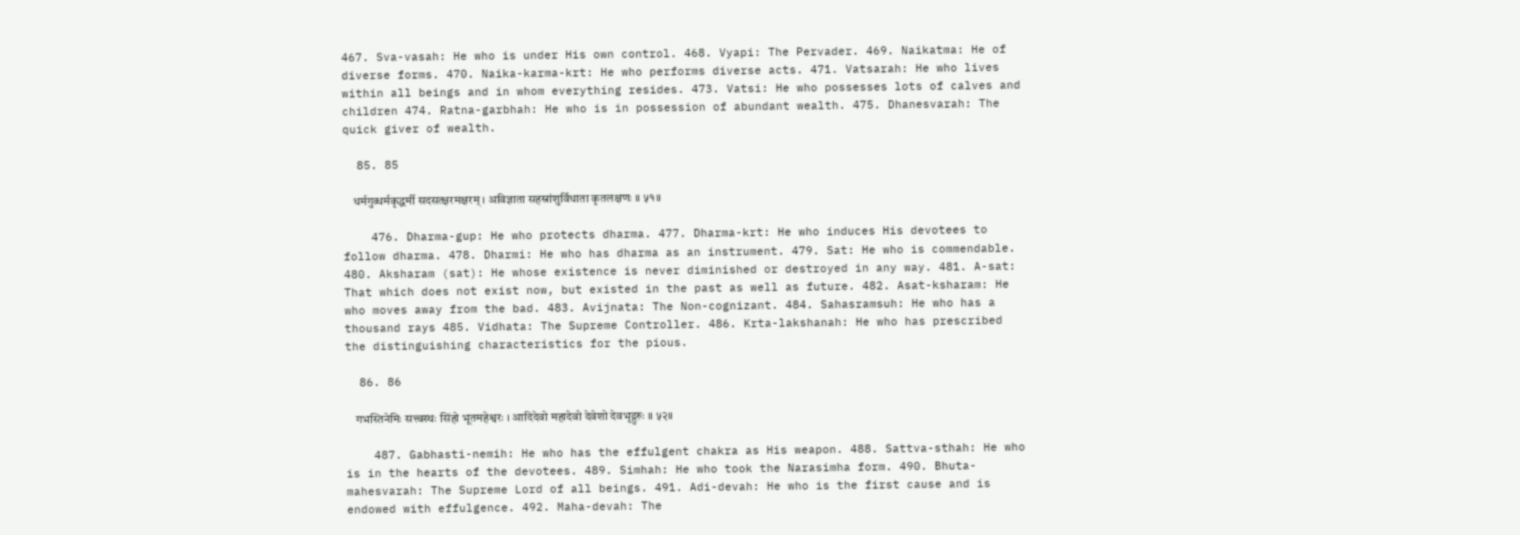467. Sva-vasah: He who is under His own control. 468. Vyapi: The Pervader. 469. Naikatma: He of diverse forms. 470. Naika-karma-krt: He who performs diverse acts. 471. Vatsarah: He who lives within all beings and in whom everything resides. 473. Vatsi: He who possesses lots of calves and children 474. Ratna-garbhah: He who is in possession of abundant wealth. 475. Dhanesvarah: The quick giver of wealth.

  85. 85

    धर्मगुब्धर्मकृद्धर्मी सदसत्क्षरमक्षरम् । अविज्ञाता सहस्रांशुर्विधाता कृतलक्षणः ॥ ५१॥

    476. Dharma-gup: He who protects dharma. 477. Dharma-krt: He who induces His devotees to follow dharma. 478. Dharmi: He who has dharma as an instrument. 479. Sat: He who is commendable. 480. Aksharam (sat): He whose existence is never diminished or destroyed in any way. 481. A-sat: That which does not exist now, but existed in the past as well as future. 482. Asat-ksharam: He who moves away from the bad. 483. Avijnata: The Non-cognizant. 484. Sahasramsuh: He who has a thousand rays 485. Vidhata: The Supreme Controller. 486. Krta-lakshanah: He who has prescribed the distinguishing characteristics for the pious.

  86. 86

    गभस्तिनेमिः सत्त्वस्थः सिंहो भूतमहेश्वरः । आदिदेवो महादेवो देवेशो देवभृद्गुरुः ॥ ५२॥

    487. Gabhasti-nemih: He who has the effulgent chakra as His weapon. 488. Sattva-sthah: He who is in the hearts of the devotees. 489. Simhah: He who took the Narasimha form. 490. Bhuta-mahesvarah: The Supreme Lord of all beings. 491. Adi-devah: He who is the first cause and is endowed with effulgence. 492. Maha-devah: The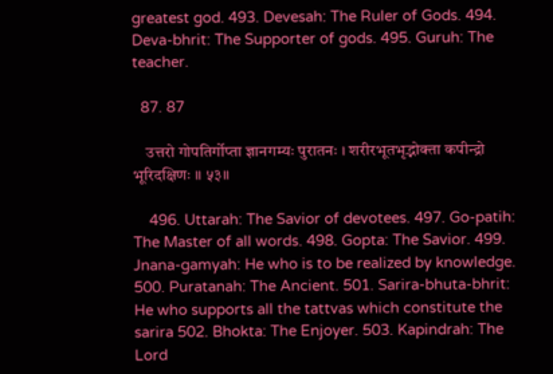greatest god. 493. Devesah: The Ruler of Gods. 494. Deva-bhrit: The Supporter of gods. 495. Guruh: The teacher.

  87. 87

    उत्तरो गोपतिर्गोप्ता ज्ञानगम्यः पुरातनः । शरीरभूतभृद्भोक्ता कपीन्द्रो भूरिदक्षिणः ॥ ५३॥

    496. Uttarah: The Savior of devotees. 497. Go-patih: The Master of all words. 498. Gopta: The Savior. 499. Jnana-gamyah: He who is to be realized by knowledge. 500. Puratanah: The Ancient. 501. Sarira-bhuta-bhrit: He who supports all the tattvas which constitute the sarira 502. Bhokta: The Enjoyer. 503. Kapindrah: The Lord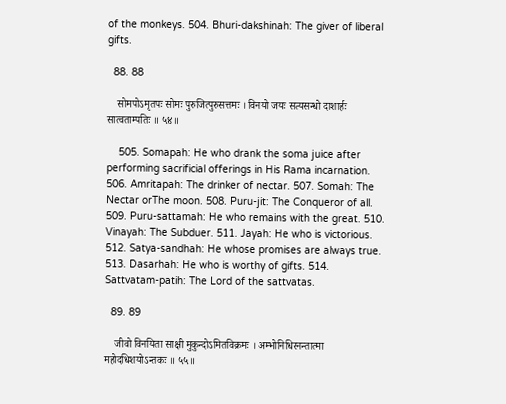of the monkeys. 504. Bhuri-dakshinah: The giver of liberal gifts.

  88. 88

    सोमपोऽमृतपः सोमः पुरुजित्पुरुसत्तमः । विनयो जयः सत्यसन्धो दाशार्हः सात्वताम्पतिः ॥ ५४॥

    505. Somapah: He who drank the soma juice after performing sacrificial offerings in His Rama incarnation. 506. Amritapah: The drinker of nectar. 507. Somah: The Nectar orThe moon. 508. Puru-jit: The Conqueror of all. 509. Puru-sattamah: He who remains with the great. 510. Vinayah: The Subduer. 511. Jayah: He who is victorious. 512. Satya-sandhah: He whose promises are always true. 513. Dasarhah: He who is worthy of gifts. 514. Sattvatam-patih: The Lord of the sattvatas.

  89. 89

    जीवो विनयिता साक्षी मुकुन्दोऽमितविक्रमः । अम्भोनिधिरनन्तात्मा महोदधिशयोऽन्तकः ॥ ५५॥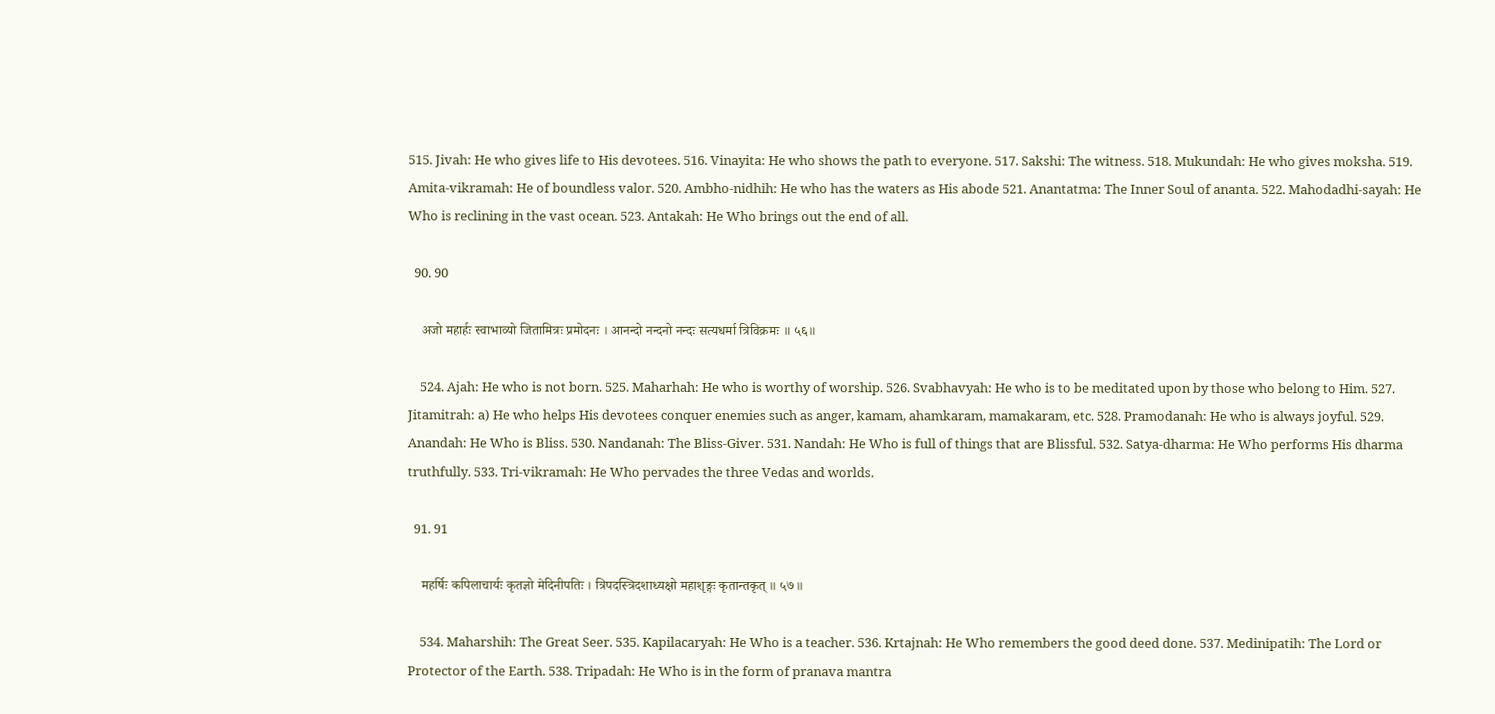515. Jivah: He who gives life to His devotees. 516. Vinayita: He who shows the path to everyone. 517. Sakshi: The witness. 518. Mukundah: He who gives moksha. 519. Amita-vikramah: He of boundless valor. 520. Ambho-nidhih: He who has the waters as His abode 521. Anantatma: The Inner Soul of ananta. 522. Mahodadhi-sayah: He Who is reclining in the vast ocean. 523. Antakah: He Who brings out the end of all.

  90. 90

    अजो महार्हः स्वाभाव्यो जितामित्रः प्रमोदनः । आनन्दो नन्दनो नन्दः सत्यधर्मा त्रिविक्रमः ॥ ५६॥

    524. Ajah: He who is not born. 525. Maharhah: He who is worthy of worship. 526. Svabhavyah: He who is to be meditated upon by those who belong to Him. 527. Jitamitrah: a) He who helps His devotees conquer enemies such as anger, kamam, ahamkaram, mamakaram, etc. 528. Pramodanah: He who is always joyful. 529. Anandah: He Who is Bliss. 530. Nandanah: The Bliss-Giver. 531. Nandah: He Who is full of things that are Blissful. 532. Satya-dharma: He Who performs His dharma truthfully. 533. Tri-vikramah: He Who pervades the three Vedas and worlds.

  91. 91

    महर्षिः कपिलाचार्यः कृतज्ञो मेदिनीपतिः । त्रिपदस्त्रिदशाध्यक्षो महाश‍ृङ्गः कृतान्तकृत् ॥ ५७॥

    534. Maharshih: The Great Seer. 535. Kapilacaryah: He Who is a teacher. 536. Krtajnah: He Who remembers the good deed done. 537. Medinipatih: The Lord or Protector of the Earth. 538. Tripadah: He Who is in the form of pranava mantra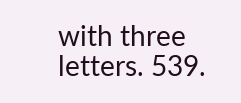with three letters. 539.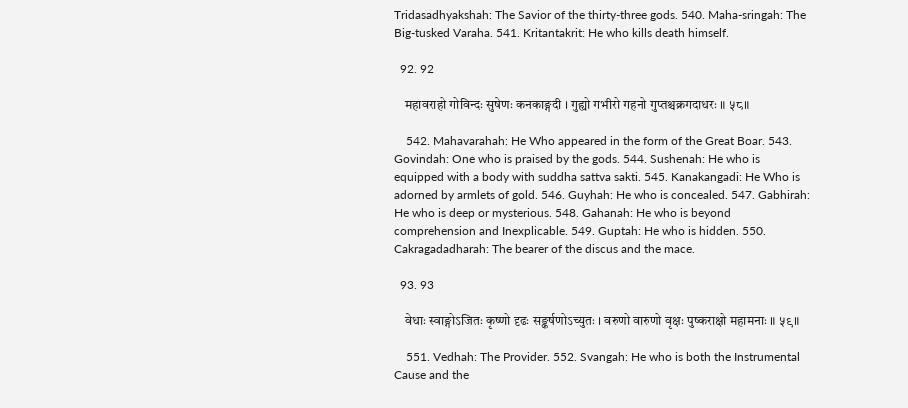Tridasadhyakshah: The Savior of the thirty-three gods. 540. Maha-sringah: The Big-tusked Varaha. 541. Kritantakrit: He who kills death himself.

  92. 92

    महावराहो गोविन्दः सुषेणः कनकाङ्गदी । गुह्यो गभीरो गहनो गुप्तश्चक्रगदाधरः ॥ ५८॥

    542. Mahavarahah: He Who appeared in the form of the Great Boar. 543. Govindah: One who is praised by the gods. 544. Sushenah: He who is equipped with a body with suddha sattva sakti. 545. Kanakangadi: He Who is adorned by armlets of gold. 546. Guyhah: He who is concealed. 547. Gabhirah: He who is deep or mysterious. 548. Gahanah: He who is beyond comprehension and Inexplicable. 549. Guptah: He who is hidden. 550. Cakragadadharah: The bearer of the discus and the mace.

  93. 93

    वेधाः स्वाङ्गोऽजितः कृष्णो दृढः सङ्कर्षणोऽच्युतः । वरुणो वारुणो वृक्षः पुष्कराक्षो महामनाः ॥ ५९॥

    551. Vedhah: The Provider. 552. Svangah: He who is both the Instrumental Cause and the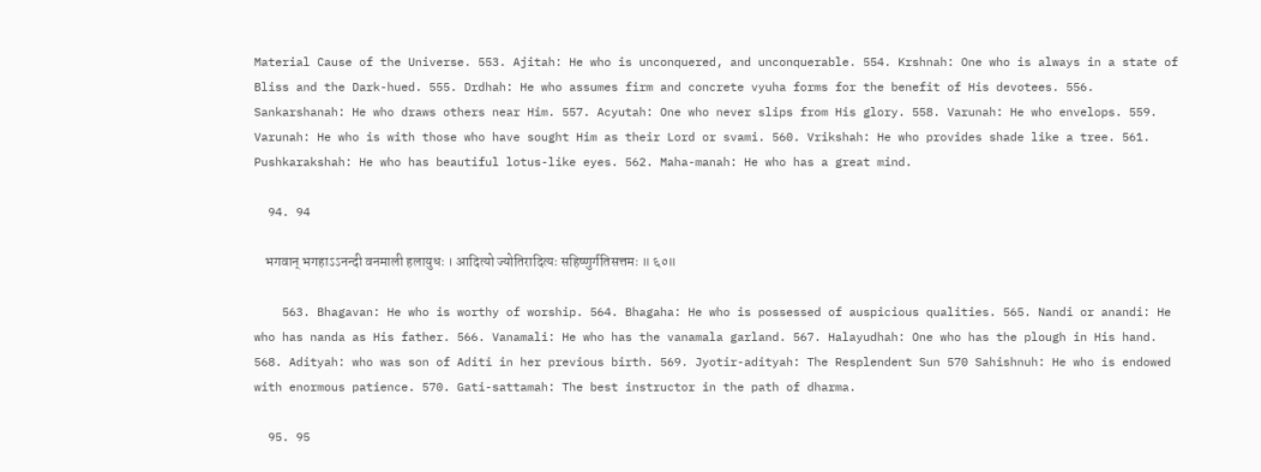Material Cause of the Universe. 553. Ajitah: He who is unconquered, and unconquerable. 554. Krshnah: One who is always in a state of Bliss and the Dark-hued. 555. Drdhah: He who assumes firm and concrete vyuha forms for the benefit of His devotees. 556. Sankarshanah: He who draws others near Him. 557. Acyutah: One who never slips from His glory. 558. Varunah: He who envelops. 559. Varunah: He who is with those who have sought Him as their Lord or svami. 560. Vrikshah: He who provides shade like a tree. 561. Pushkarakshah: He who has beautiful lotus-like eyes. 562. Maha-manah: He who has a great mind.

  94. 94

    भगवान् भगहाऽऽनन्दी वनमाली हलायुधः । आदित्यो ज्योतिरादित्यः सहिष्णुर्गतिसत्तमः ॥ ६०॥

    563. Bhagavan: He who is worthy of worship. 564. Bhagaha: He who is possessed of auspicious qualities. 565. Nandi or anandi: He who has nanda as His father. 566. Vanamali: He who has the vanamala garland. 567. Halayudhah: One who has the plough in His hand. 568. Adityah: who was son of Aditi in her previous birth. 569. Jyotir-adityah: The Resplendent Sun 570 Sahishnuh: He who is endowed with enormous patience. 570. Gati-sattamah: The best instructor in the path of dharma.

  95. 95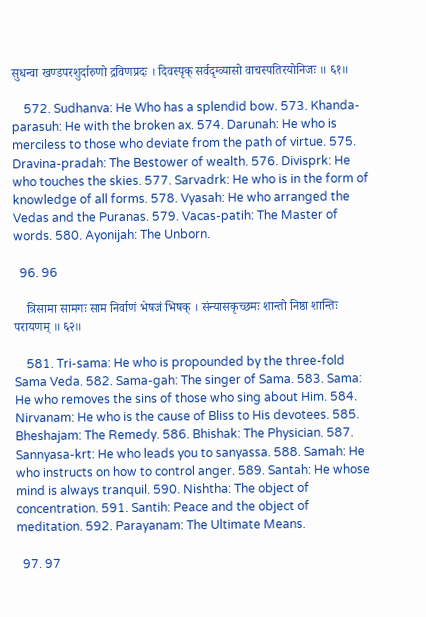सुधन्वा खण्डपरशुर्दारुणो द्रविणप्रदः । दिवस्पृक् सर्वदृग्व्यासो वाचस्पतिरयोनिजः ॥ ६१॥

    572. Sudhanva: He Who has a splendid bow. 573. Khanda-parasuh: He with the broken ax. 574. Darunah: He who is merciless to those who deviate from the path of virtue. 575. Dravina-pradah: The Bestower of wealth. 576. Divisprk: He who touches the skies. 577. Sarvadrk: He who is in the form of knowledge of all forms. 578. Vyasah: He who arranged the Vedas and the Puranas. 579. Vacas-patih: The Master of words. 580. Ayonijah: The Unborn.

  96. 96

    त्रिसामा सामगः साम निर्वाणं भेषजं भिषक् । संन्यासकृच्छमः शान्तो निष्ठा शान्तिः परायणम् ॥ ६२॥

    581. Tri-sama: He who is propounded by the three-fold Sama Veda. 582. Sama-gah: The singer of Sama. 583. Sama: He who removes the sins of those who sing about Him. 584. Nirvanam: He who is the cause of Bliss to His devotees. 585. Bheshajam: The Remedy. 586. Bhishak: The Physician. 587. Sannyasa-krt: He who leads you to sanyassa. 588. Samah: He who instructs on how to control anger. 589. Santah: He whose mind is always tranquil. 590. Nishtha: The object of concentration. 591. Santih: Peace and the object of meditation. 592. Parayanam: The Ultimate Means.

  97. 97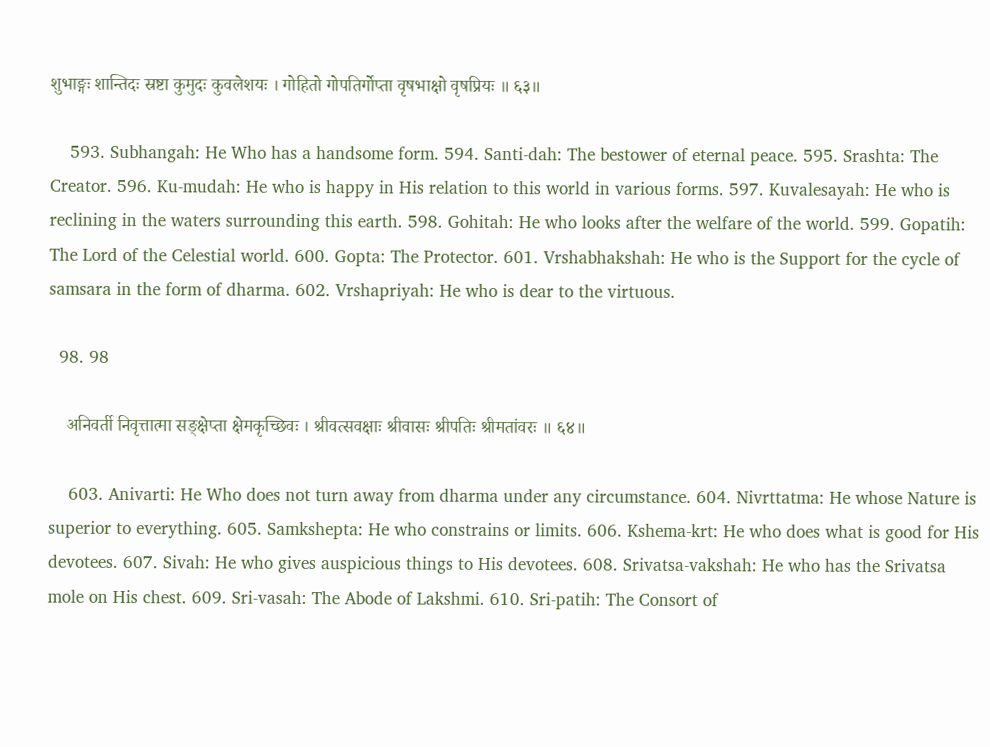शुभाङ्गः शान्तिदः स्रष्टा कुमुदः कुवलेशयः । गोहितो गोपतिर्गोप्ता वृषभाक्षो वृषप्रियः ॥ ६३॥

    593. Subhangah: He Who has a handsome form. 594. Santi-dah: The bestower of eternal peace. 595. Srashta: The Creator. 596. Ku-mudah: He who is happy in His relation to this world in various forms. 597. Kuvalesayah: He who is reclining in the waters surrounding this earth. 598. Gohitah: He who looks after the welfare of the world. 599. Gopatih: The Lord of the Celestial world. 600. Gopta: The Protector. 601. Vrshabhakshah: He who is the Support for the cycle of samsara in the form of dharma. 602. Vrshapriyah: He who is dear to the virtuous.

  98. 98

    अनिवर्ती निवृत्तात्मा सङ्क्षेप्ता क्षेमकृच्छिवः । श्रीवत्सवक्षाः श्रीवासः श्रीपतिः श्रीमतांवरः ॥ ६४॥

    603. Anivarti: He Who does not turn away from dharma under any circumstance. 604. Nivrttatma: He whose Nature is superior to everything. 605. Samkshepta: He who constrains or limits. 606. Kshema-krt: He who does what is good for His devotees. 607. Sivah: He who gives auspicious things to His devotees. 608. Srivatsa-vakshah: He who has the Srivatsa mole on His chest. 609. Sri-vasah: The Abode of Lakshmi. 610. Sri-patih: The Consort of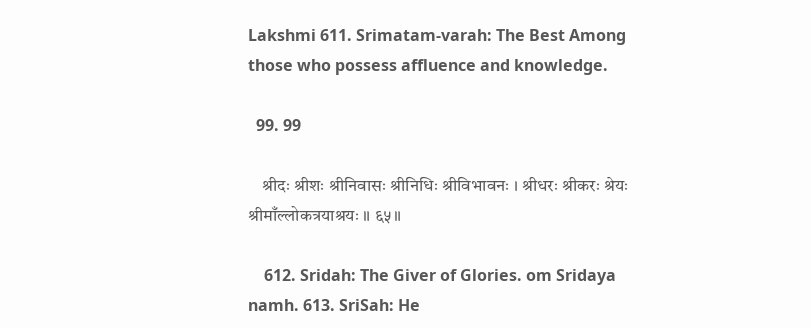Lakshmi 611. Srimatam-varah: The Best Among those who possess affluence and knowledge.

  99. 99

    श्रीदः श्रीशः श्रीनिवासः श्रीनिधिः श्रीविभावनः । श्रीधरः श्रीकरः श्रेयः श्रीमाँल्लोकत्रयाश्रयः ॥ ६५॥

    612. Sridah: The Giver of Glories. om Sridaya namh. 613. SriSah: He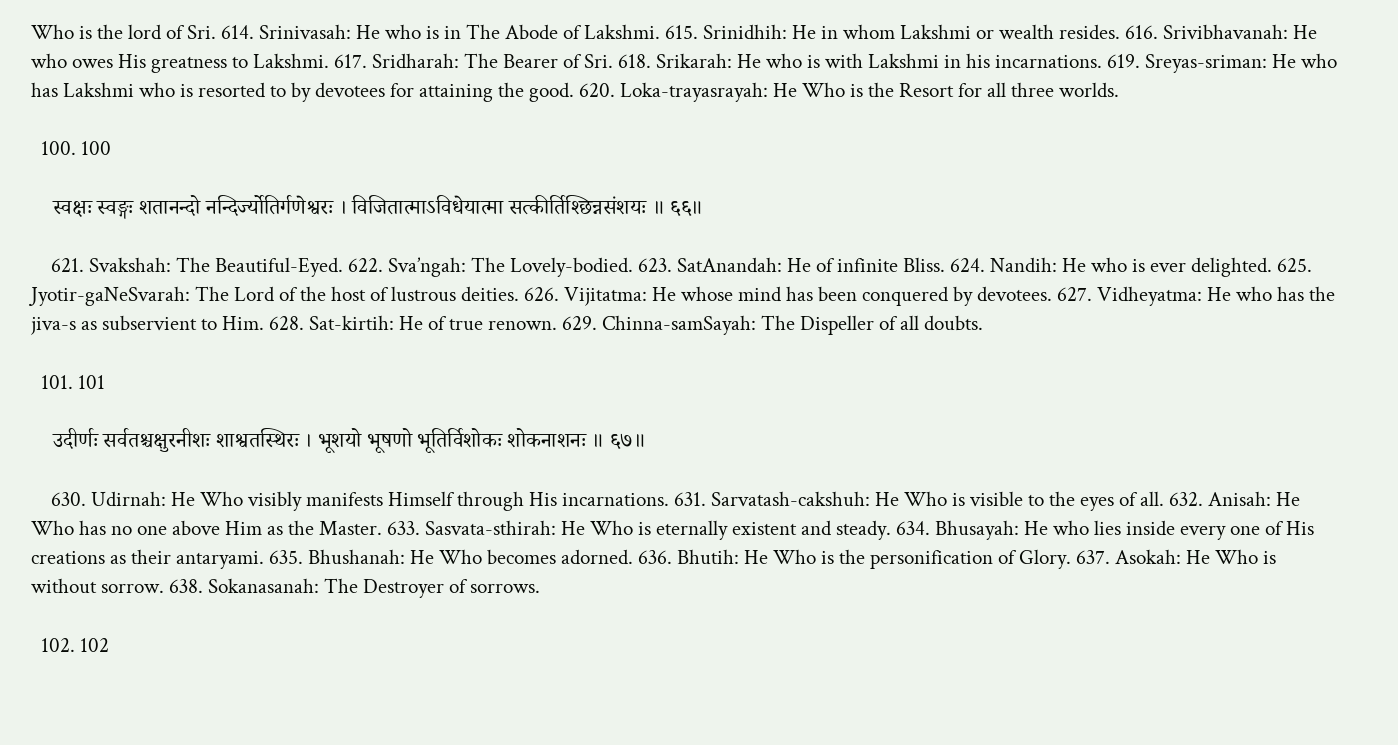Who is the lord of Sri. 614. Srinivasah: He who is in The Abode of Lakshmi. 615. Srinidhih: He in whom Lakshmi or wealth resides. 616. Srivibhavanah: He who owes His greatness to Lakshmi. 617. Sridharah: The Bearer of Sri. 618. Srikarah: He who is with Lakshmi in his incarnations. 619. Sreyas-sriman: He who has Lakshmi who is resorted to by devotees for attaining the good. 620. Loka-trayasrayah: He Who is the Resort for all three worlds.

  100. 100

    स्वक्षः स्वङ्गः शतानन्दो नन्दिर्ज्योतिर्गणेश्वरः । विजितात्माऽविधेयात्मा सत्कीर्तिश्छिन्नसंशयः ॥ ६६॥

    621. Svakshah: The Beautiful-Eyed. 622. Sva’ngah: The Lovely-bodied. 623. SatAnandah: He of infinite Bliss. 624. Nandih: He who is ever delighted. 625. Jyotir-gaNeSvarah: The Lord of the host of lustrous deities. 626. Vijitatma: He whose mind has been conquered by devotees. 627. Vidheyatma: He who has the jiva-s as subservient to Him. 628. Sat-kirtih: He of true renown. 629. Chinna-samSayah: The Dispeller of all doubts.

  101. 101

    उदीर्णः सर्वतश्चक्षुरनीशः शाश्वतस्थिरः । भूशयो भूषणो भूतिर्विशोकः शोकनाशनः ॥ ६७॥

    630. Udirnah: He Who visibly manifests Himself through His incarnations. 631. Sarvatash-cakshuh: He Who is visible to the eyes of all. 632. Anisah: He Who has no one above Him as the Master. 633. Sasvata-sthirah: He Who is eternally existent and steady. 634. Bhusayah: He who lies inside every one of His creations as their antaryami. 635. Bhushanah: He Who becomes adorned. 636. Bhutih: He Who is the personification of Glory. 637. Asokah: He Who is without sorrow. 638. Sokanasanah: The Destroyer of sorrows.

  102. 102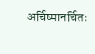अर्चिष्मानर्चितः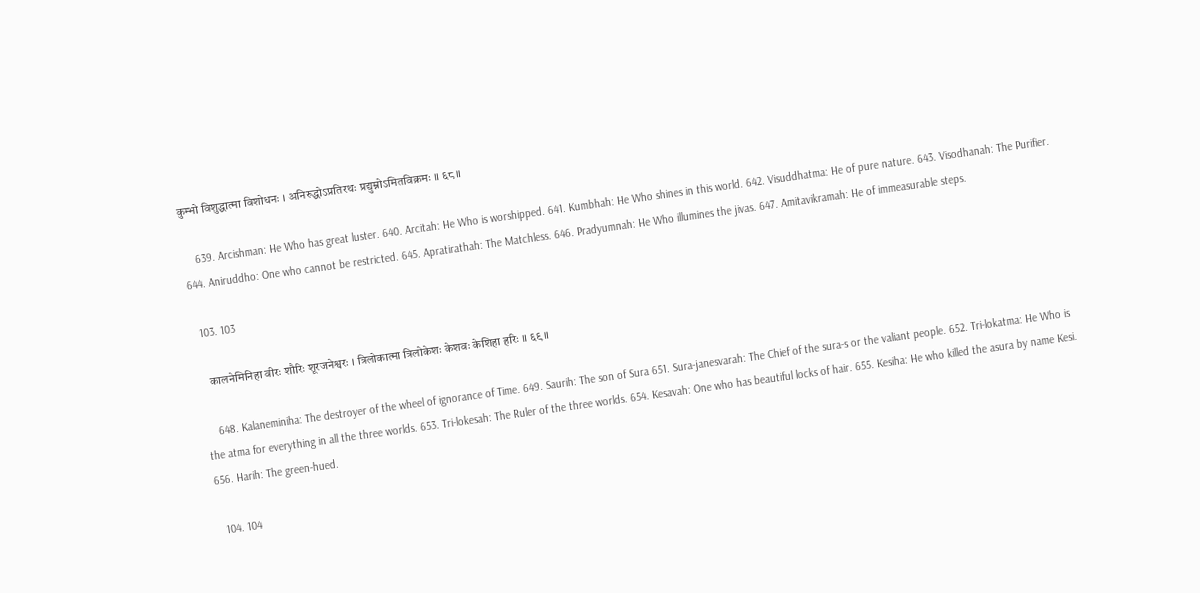कुम्भो विशुद्धात्मा विशोधनः । अनिरुद्धोऽप्रतिरथः प्रद्युम्नोऽमितविक्रमः ॥ ६८॥

    639. Arcishman: He Who has great luster. 640. Arcitah: He Who is worshipped. 641. Kumbhah: He Who shines in this world. 642. Visuddhatma: He of pure nature. 643. Visodhanah: The Purifier. 644. Aniruddho: One who cannot be restricted. 645. Apratirathah: The Matchless. 646. Pradyumnah: He Who illumines the jivas. 647. Amitavikramah: He of immeasurable steps.

  103. 103

    कालनेमिनिहा वीरः शौरिः शूरजनेश्वरः । त्रिलोकात्मा त्रिलोकेशः केशवः केशिहा हरिः ॥ ६९॥

    648. Kalaneminiha: The destroyer of the wheel of ignorance of Time. 649. Saurih: The son of Sura 651. Sura-janesvarah: The Chief of the sura-s or the valiant people. 652. Tri-lokatma: He Who is the atma for everything in all the three worlds. 653. Tri-lokesah: The Ruler of the three worlds. 654. Kesavah: One who has beautiful locks of hair. 655. Kesiha: He who killed the asura by name Kesi. 656. Harih: The green-hued.

  104. 104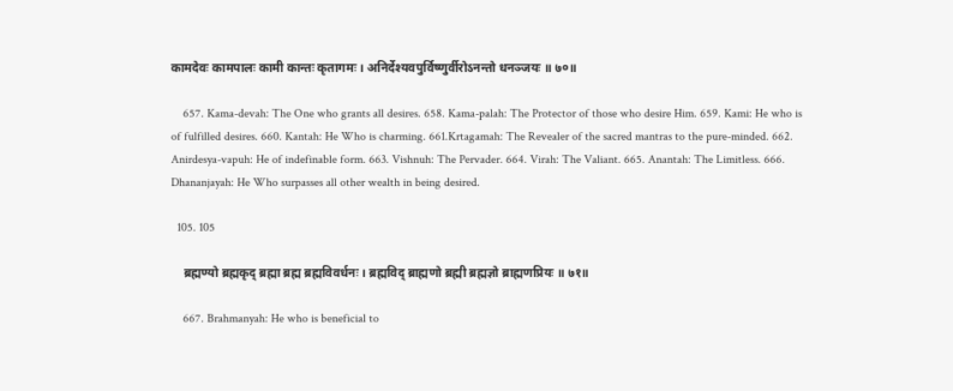कामदेवः कामपालः कामी कान्तः कृतागमः । अनिर्देश्यवपुर्विष्णुर्वीरोऽनन्तो धनञ्जयः ॥ ७०॥

    657. Kama-devah: The One who grants all desires. 658. Kama-palah: The Protector of those who desire Him. 659. Kami: He who is of fulfilled desires. 660. Kantah: He Who is charming. 661.Krtagamah: The Revealer of the sacred mantras to the pure-minded. 662. Anirdesya-vapuh: He of indefinable form. 663. Vishnuh: The Pervader. 664. Virah: The Valiant. 665. Anantah: The Limitless. 666. Dhananjayah: He Who surpasses all other wealth in being desired.

  105. 105

    ब्रह्मण्यो ब्रह्मकृद् ब्रह्मा ब्रह्म ब्रह्मविवर्धनः । ब्रह्मविद् ब्राह्मणो ब्रह्मी ब्रह्मज्ञो ब्राह्मणप्रियः ॥ ७१॥

    667. Brahmanyah: He who is beneficial to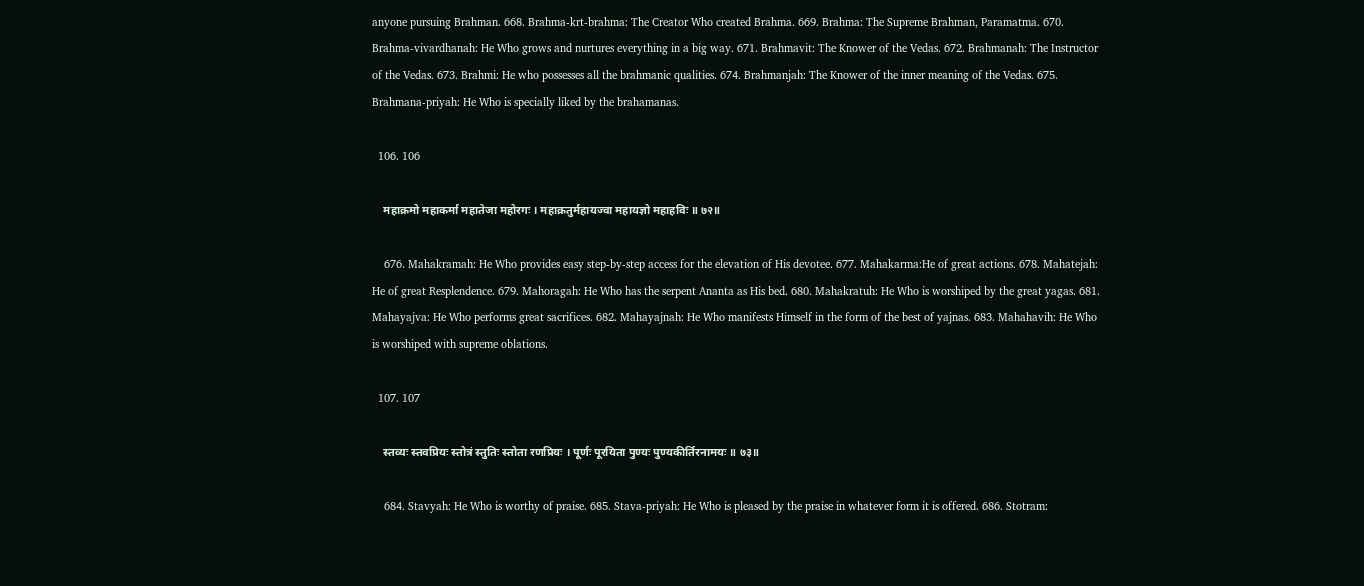anyone pursuing Brahman. 668. Brahma-krt-brahma: The Creator Who created Brahma. 669. Brahma: The Supreme Brahman, Paramatma. 670. Brahma-vivardhanah: He Who grows and nurtures everything in a big way. 671. Brahmavit: The Knower of the Vedas. 672. Brahmanah: The Instructor of the Vedas. 673. Brahmi: He who possesses all the brahmanic qualities. 674. Brahmanjah: The Knower of the inner meaning of the Vedas. 675. Brahmana-priyah: He Who is specially liked by the brahamanas.

  106. 106

    महाक्रमो महाकर्मा महातेजा महोरगः । महाक्रतुर्महायज्वा महायज्ञो महाहविः ॥ ७२॥

    676. Mahakramah: He Who provides easy step-by-step access for the elevation of His devotee. 677. Mahakarma:He of great actions. 678. Mahatejah: He of great Resplendence. 679. Mahoragah: He Who has the serpent Ananta as His bed. 680. Mahakratuh: He Who is worshiped by the great yagas. 681. Mahayajva: He Who performs great sacrifices. 682. Mahayajnah: He Who manifests Himself in the form of the best of yajnas. 683. Mahahavih: He Who is worshiped with supreme oblations.

  107. 107

    स्तव्यः स्तवप्रियः स्तोत्रं स्तुतिः स्तोता रणप्रियः । पूर्णः पूरयिता पुण्यः पुण्यकीर्तिरनामयः ॥ ७३॥

    684. Stavyah: He Who is worthy of praise. 685. Stava-priyah: He Who is pleased by the praise in whatever form it is offered. 686. Stotram: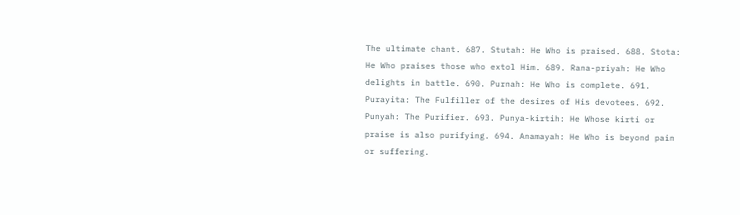The ultimate chant. 687. Stutah: He Who is praised. 688. Stota: He Who praises those who extol Him. 689. Rana-priyah: He Who delights in battle. 690. Purnah: He Who is complete. 691. Purayita: The Fulfiller of the desires of His devotees. 692. Punyah: The Purifier. 693. Punya-kirtih: He Whose kirti or praise is also purifying. 694. Anamayah: He Who is beyond pain or suffering.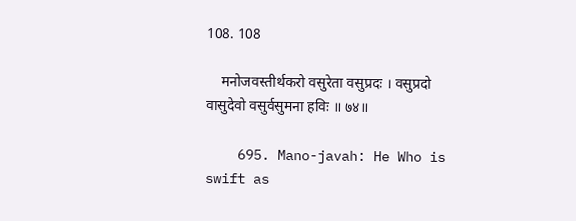108. 108

    मनोजवस्तीर्थकरो वसुरेता वसुप्रदः । वसुप्रदो वासुदेवो वसुर्वसुमना हविः ॥ ७४॥

    695. Mano-javah: He Who is swift as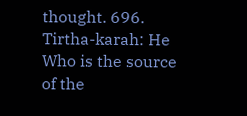thought. 696. Tirtha-karah: He Who is the source of the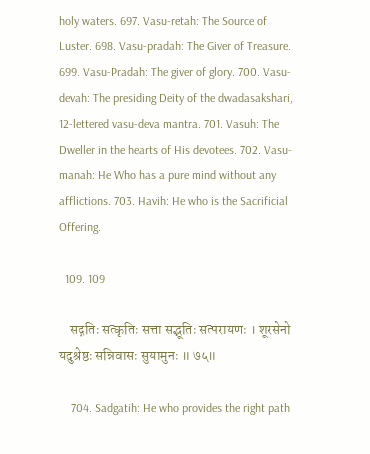holy waters. 697. Vasu-retah: The Source of Luster. 698. Vasu-pradah: The Giver of Treasure. 699. Vasu-Pradah: The giver of glory. 700. Vasu-devah: The presiding Deity of the dwadasakshari, 12-lettered vasu-deva mantra. 701. Vasuh: The Dweller in the hearts of His devotees. 702. Vasu-manah: He Who has a pure mind without any afflictions. 703. Havih: He who is the Sacrificial Offering.

  109. 109

    सद्गतिः सत्कृतिः सत्ता सद्भूतिः सत्परायणः । शूरसेनो यदुश्रेष्ठः सन्निवासः सुयामुनः ॥ ७५॥

    704. Sadgatih: He who provides the right path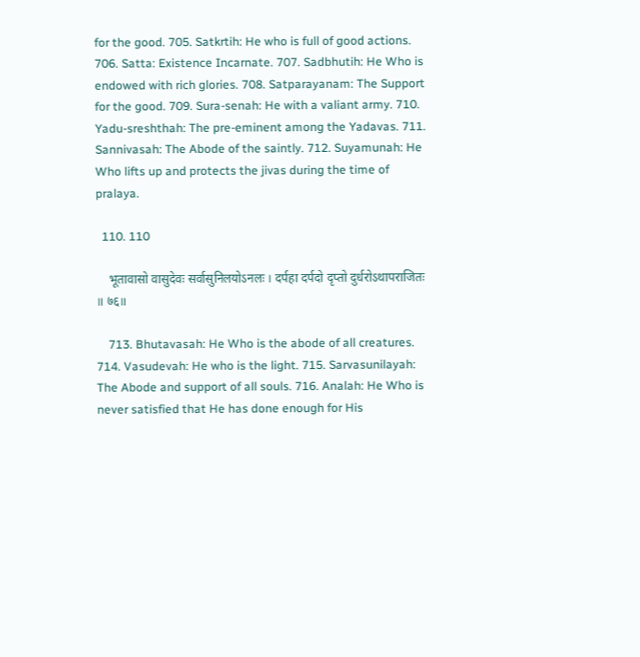for the good. 705. Satkrtih: He who is full of good actions. 706. Satta: Existence Incarnate. 707. Sadbhutih: He Who is endowed with rich glories. 708. Satparayanam: The Support for the good. 709. Sura-senah: He with a valiant army. 710. Yadu-sreshthah: The pre-eminent among the Yadavas. 711. Sannivasah: The Abode of the saintly. 712. Suyamunah: He Who lifts up and protects the jivas during the time of pralaya.

  110. 110

    भूतावासो वासुदेवः सर्वासुनिलयोऽनलः । दर्पहा दर्पदो दृप्तो दुर्धरोऽथापराजितः ॥ ७६॥

    713. Bhutavasah: He Who is the abode of all creatures. 714. Vasudevah: He who is the light. 715. Sarvasunilayah: The Abode and support of all souls. 716. Analah: He Who is never satisfied that He has done enough for His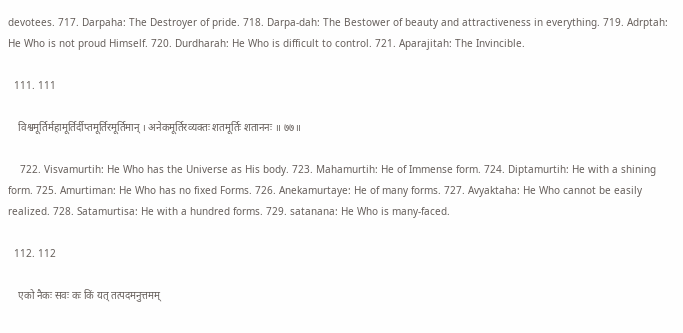devotees. 717. Darpaha: The Destroyer of pride. 718. Darpa-dah: The Bestower of beauty and attractiveness in everything. 719. Adrptah: He Who is not proud Himself. 720. Durdharah: He Who is difficult to control. 721. Aparajitah: The Invincible.

  111. 111

    विश्वमूर्तिर्महामूर्तिर्दीप्तमूर्तिरमूर्तिमान् । अनेकमूर्तिरव्यक्तः शतमूर्तिः शताननः ॥ ७७॥

    722. Visvamurtih: He Who has the Universe as His body. 723. Mahamurtih: He of Immense form. 724. Diptamurtih: He with a shining form. 725. Amurtiman: He Who has no fixed Forms. 726. Anekamurtaye: He of many forms. 727. Avyaktaha: He Who cannot be easily realized. 728. Satamurtisa: He with a hundred forms. 729. satanana: He Who is many-faced.

  112. 112

    एको नैकः सवः कः किं यत् तत्पदमनुत्तमम्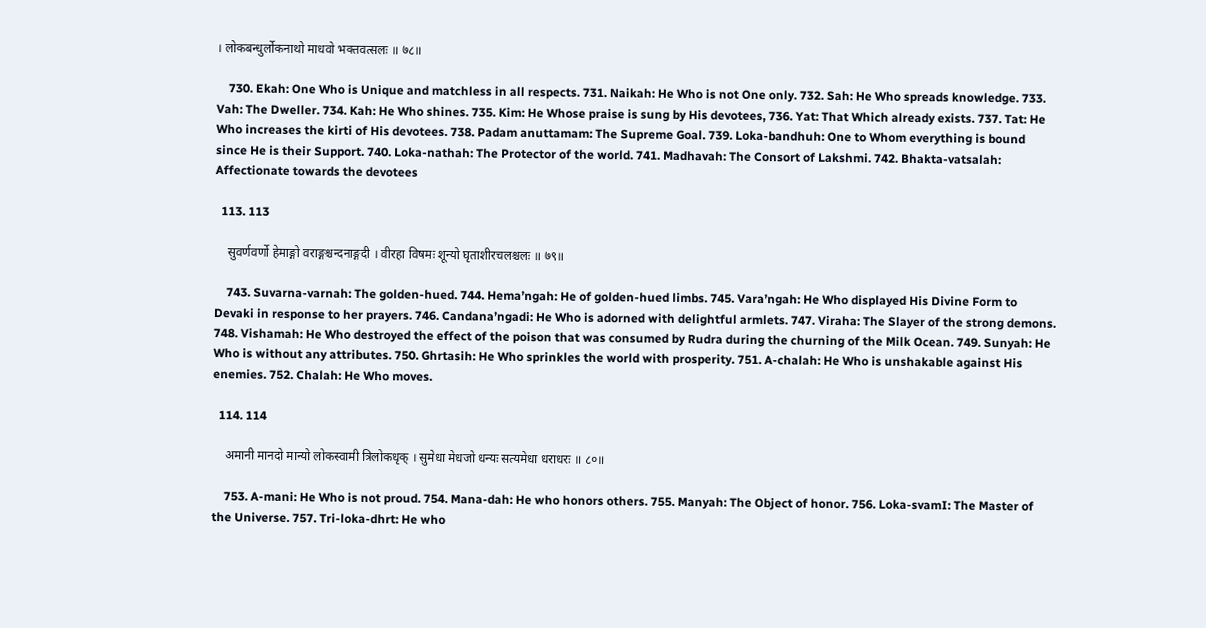। लोकबन्धुर्लोकनाथो माधवो भक्तवत्सलः ॥ ७८॥

    730. Ekah: One Who is Unique and matchless in all respects. 731. Naikah: He Who is not One only. 732. Sah: He Who spreads knowledge. 733. Vah: The Dweller. 734. Kah: He Who shines. 735. Kim: He Whose praise is sung by His devotees, 736. Yat: That Which already exists. 737. Tat: He Who increases the kirti of His devotees. 738. Padam anuttamam: The Supreme Goal. 739. Loka-bandhuh: One to Whom everything is bound since He is their Support. 740. Loka-nathah: The Protector of the world. 741. Madhavah: The Consort of Lakshmi. 742. Bhakta-vatsalah: Affectionate towards the devotees

  113. 113

    सुवर्णवर्णो हेमाङ्गो वराङ्गश्चन्दनाङ्गदी । वीरहा विषमः शून्यो घृताशीरचलश्चलः ॥ ७९॥

    743. Suvarna-varnah: The golden-hued. 744. Hema’ngah: He of golden-hued limbs. 745. Vara’ngah: He Who displayed His Divine Form to Devaki in response to her prayers. 746. Candana’ngadi: He Who is adorned with delightful armlets. 747. Viraha: The Slayer of the strong demons. 748. Vishamah: He Who destroyed the effect of the poison that was consumed by Rudra during the churning of the Milk Ocean. 749. Sunyah: He Who is without any attributes. 750. Ghrtasih: He Who sprinkles the world with prosperity. 751. A-chalah: He Who is unshakable against His enemies. 752. Chalah: He Who moves.

  114. 114

    अमानी मानदो मान्यो लोकस्वामी त्रिलोकधृक् । सुमेधा मेधजो धन्यः सत्यमेधा धराधरः ॥ ८०॥

    753. A-mani: He Who is not proud. 754. Mana-dah: He who honors others. 755. Manyah: The Object of honor. 756. Loka-svamI: The Master of the Universe. 757. Tri-loka-dhrt: He who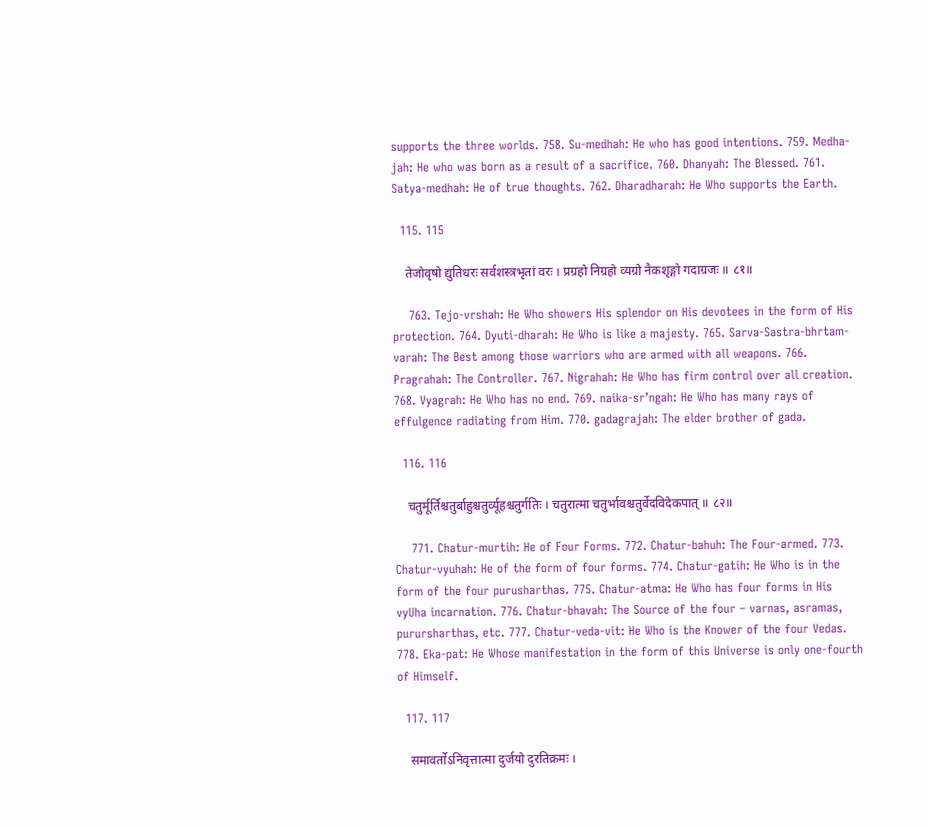supports the three worlds. 758. Su-medhah: He who has good intentions. 759. Medha-jah: He who was born as a result of a sacrifice. 760. Dhanyah: The Blessed. 761. Satya-medhah: He of true thoughts. 762. Dharadharah: He Who supports the Earth.

  115. 115

    तेजोवृषो द्युतिधरः सर्वशस्त्रभृतां वरः । प्रग्रहो निग्रहो व्यग्रो नैकश‍ृङ्गो गदाग्रजः ॥ ८१॥

    763. Tejo-vrshah: He Who showers His splendor on His devotees in the form of His protection. 764. Dyuti-dharah: He Who is like a majesty. 765. Sarva-Sastra-bhrtam-varah: The Best among those warriors who are armed with all weapons. 766. Pragrahah: The Controller. 767. Nigrahah: He Who has firm control over all creation. 768. Vyagrah: He Who has no end. 769. naika-sr’ngah: He Who has many rays of effulgence radiating from Him. 770. gadagrajah: The elder brother of gada.

  116. 116

    चतुर्मूर्तिश्चतुर्बाहुश्चतुर्व्यूहश्चतुर्गतिः । चतुरात्मा चतुर्भावश्चतुर्वेदविदेकपात् ॥ ८२॥

    771. Chatur-murtih: He of Four Forms. 772. Chatur-bahuh: The Four-armed. 773. Chatur-vyuhah: He of the form of four forms. 774. Chatur-gatih: He Who is in the form of the four purusharthas. 775. Chatur-atma: He Who has four forms in His vyUha incarnation. 776. Chatur-bhavah: The Source of the four – varnas, asramas, purursharthas, etc. 777. Chatur-veda-vit: He Who is the Knower of the four Vedas. 778. Eka-pat: He Whose manifestation in the form of this Universe is only one-fourth of Himself.

  117. 117

    समावर्तोऽनिवृत्तात्मा दुर्जयो दुरतिक्रमः ।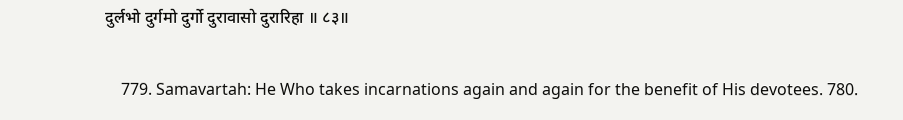दुर्लभो दुर्गमो दुर्गो दुरावासो दुरारिहा ॥ ८३॥

    779. Samavartah: He Who takes incarnations again and again for the benefit of His devotees. 780.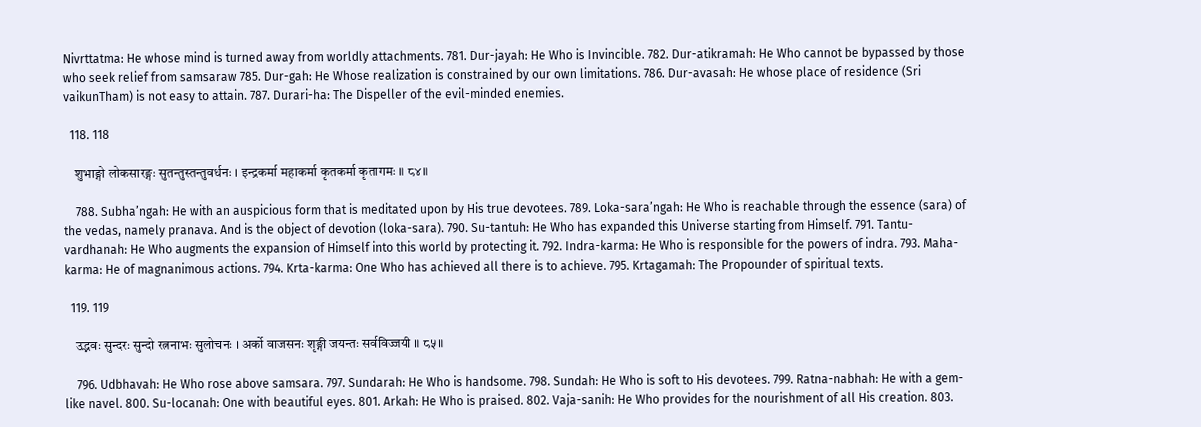Nivrttatma: He whose mind is turned away from worldly attachments. 781. Dur-jayah: He Who is Invincible. 782. Dur-atikramah: He Who cannot be bypassed by those who seek relief from samsaraw 785. Dur-gah: He Whose realization is constrained by our own limitations. 786. Dur-avasah: He whose place of residence (Sri vaikunTham) is not easy to attain. 787. Durari-ha: The Dispeller of the evil-minded enemies.

  118. 118

    शुभाङ्गो लोकसारङ्गः सुतन्तुस्तन्तुवर्धनः । इन्द्रकर्मा महाकर्मा कृतकर्मा कृतागमः ॥ ८४॥

    788. Subha’ngah: He with an auspicious form that is meditated upon by His true devotees. 789. Loka-sara’ngah: He Who is reachable through the essence (sara) of the vedas, namely pranava. And is the object of devotion (loka-sara). 790. Su-tantuh: He Who has expanded this Universe starting from Himself. 791. Tantu-vardhanah: He Who augments the expansion of Himself into this world by protecting it. 792. Indra-karma: He Who is responsible for the powers of indra. 793. Maha-karma: He of magnanimous actions. 794. Krta-karma: One Who has achieved all there is to achieve. 795. Krtagamah: The Propounder of spiritual texts.

  119. 119

    उद्भवः सुन्दरः सुन्दो रत्ननाभः सुलोचनः । अर्को वाजसनः श‍ृङ्गी जयन्तः सर्वविज्जयी ॥ ८५॥

    796. Udbhavah: He Who rose above samsara. 797. Sundarah: He Who is handsome. 798. Sundah: He Who is soft to His devotees. 799. Ratna-nabhah: He with a gem-like navel. 800. Su-locanah: One with beautiful eyes. 801. Arkah: He Who is praised. 802. Vaja-sanih: He Who provides for the nourishment of all His creation. 803.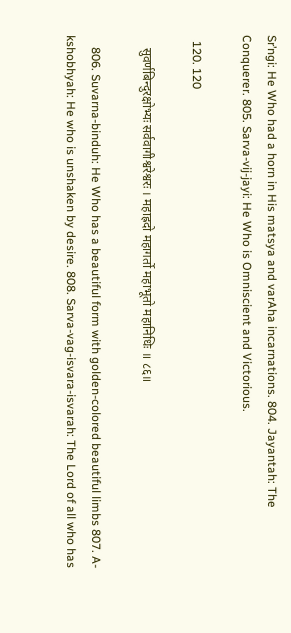Sr’ngi: He Who had a horn in His matsya and varAha incarnations. 804. Jayantah: The Conquerer. 805. Sarva-vij-jayi: He Who is Omniscient and Victorious.

  120. 120

    सुवर्णबिन्दुरक्षोभ्यः सर्ववागीश्वरेश्वरः । महाह्रदो महागर्तो महाभूतो महानिधिः ॥ ८६॥

    806. Suvarna-binduh: He Who has a beautiful form with golden-colored beautiful limbs 807. A-kshobhyah: He who is unshaken by desire. 808. Sarva-vag-isvara-isvarah: The Lord of all who has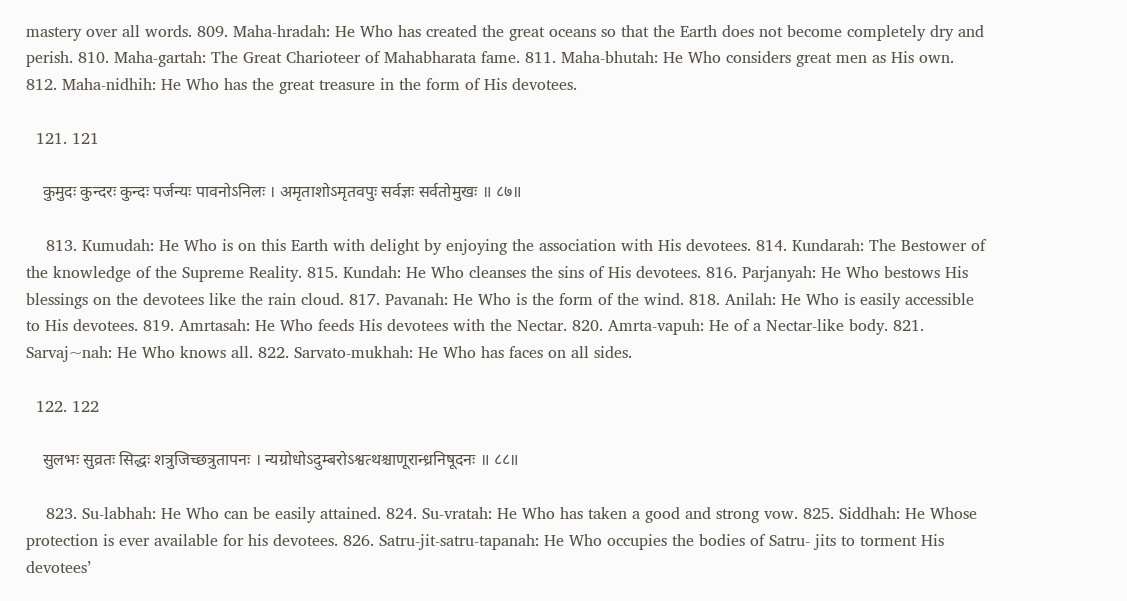mastery over all words. 809. Maha-hradah: He Who has created the great oceans so that the Earth does not become completely dry and perish. 810. Maha-gartah: The Great Charioteer of Mahabharata fame. 811. Maha-bhutah: He Who considers great men as His own. 812. Maha-nidhih: He Who has the great treasure in the form of His devotees.

  121. 121

    कुमुदः कुन्दरः कुन्दः पर्जन्यः पावनोऽनिलः । अमृताशोऽमृतवपुः सर्वज्ञः सर्वतोमुखः ॥ ८७॥

    813. Kumudah: He Who is on this Earth with delight by enjoying the association with His devotees. 814. Kundarah: The Bestower of the knowledge of the Supreme Reality. 815. Kundah: He Who cleanses the sins of His devotees. 816. Parjanyah: He Who bestows His blessings on the devotees like the rain cloud. 817. Pavanah: He Who is the form of the wind. 818. Anilah: He Who is easily accessible to His devotees. 819. Amrtasah: He Who feeds His devotees with the Nectar. 820. Amrta-vapuh: He of a Nectar-like body. 821. Sarvaj~nah: He Who knows all. 822. Sarvato-mukhah: He Who has faces on all sides.

  122. 122

    सुलभः सुव्रतः सिद्धः शत्रुजिच्छत्रुतापनः । न्यग्रोधोऽदुम्बरोऽश्वत्थश्चाणूरान्ध्रनिषूदनः ॥ ८८॥

    823. Su-labhah: He Who can be easily attained. 824. Su-vratah: He Who has taken a good and strong vow. 825. Siddhah: He Whose protection is ever available for his devotees. 826. Satru-jit-satru-tapanah: He Who occupies the bodies of Satru- jits to torment His devotees’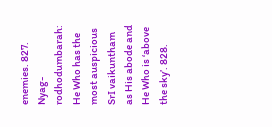enemies. 827. Nyag-rodhodumbarah: He Who has the most auspicious SrI vaikuntham as His abode and He Who is ‘above the sky’. 828.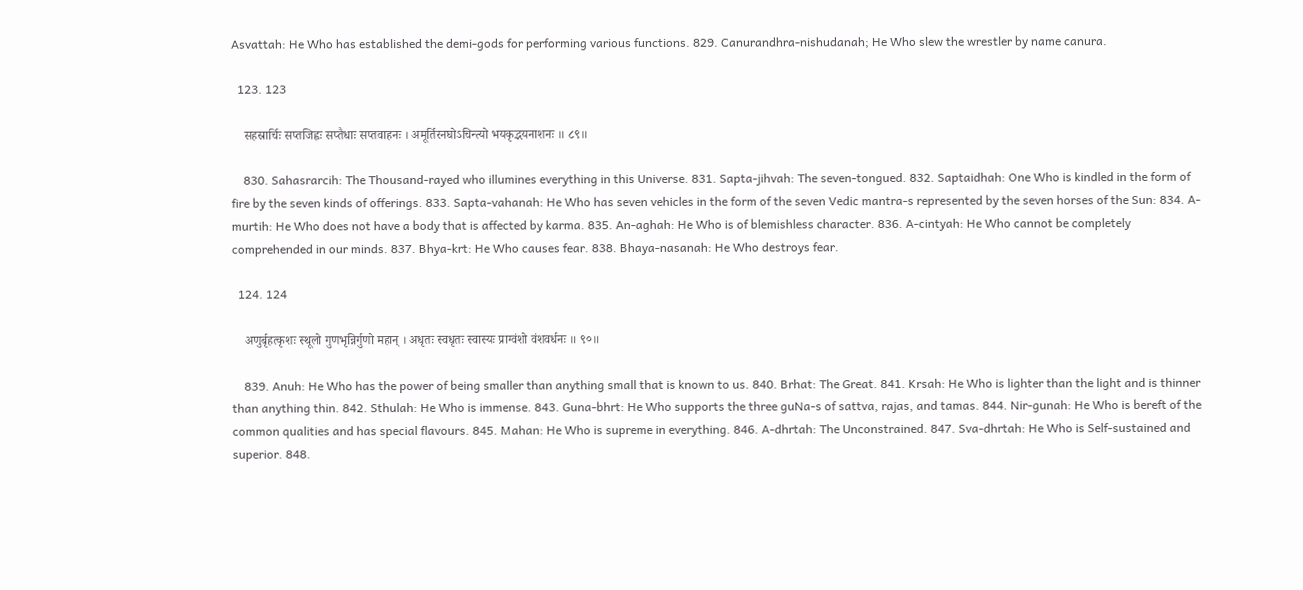Asvattah: He Who has established the demi-gods for performing various functions. 829. Canurandhra-nishudanah; He Who slew the wrestler by name canura.

  123. 123

    सहस्रार्चिः सप्तजिह्वः सप्तैधाः सप्तवाहनः । अमूर्तिरनघोऽचिन्त्यो भयकृद्भयनाशनः ॥ ८९॥

    830. Sahasrarcih: The Thousand-rayed who illumines everything in this Universe. 831. Sapta-jihvah: The seven-tongued. 832. Saptaidhah: One Who is kindled in the form of fire by the seven kinds of offerings. 833. Sapta-vahanah: He Who has seven vehicles in the form of the seven Vedic mantra-s represented by the seven horses of the Sun: 834. A-murtih: He Who does not have a body that is affected by karma. 835. An-aghah: He Who is of blemishless character. 836. A-cintyah: He Who cannot be completely comprehended in our minds. 837. Bhya-krt: He Who causes fear. 838. Bhaya-nasanah: He Who destroys fear.

  124. 124

    अणुर्बृहत्कृशः स्थूलो गुणभृन्निर्गुणो महान् । अधृतः स्वधृतः स्वास्यः प्राग्वंशो वंशवर्धनः ॥ ९०॥

    839. Anuh: He Who has the power of being smaller than anything small that is known to us. 840. Brhat: The Great. 841. Krsah: He Who is lighter than the light and is thinner than anything thin. 842. Sthulah: He Who is immense. 843. Guna-bhrt: He Who supports the three guNa-s of sattva, rajas, and tamas. 844. Nir-gunah: He Who is bereft of the common qualities and has special flavours. 845. Mahan: He Who is supreme in everything. 846. A-dhrtah: The Unconstrained. 847. Sva-dhrtah: He Who is Self-sustained and superior. 848.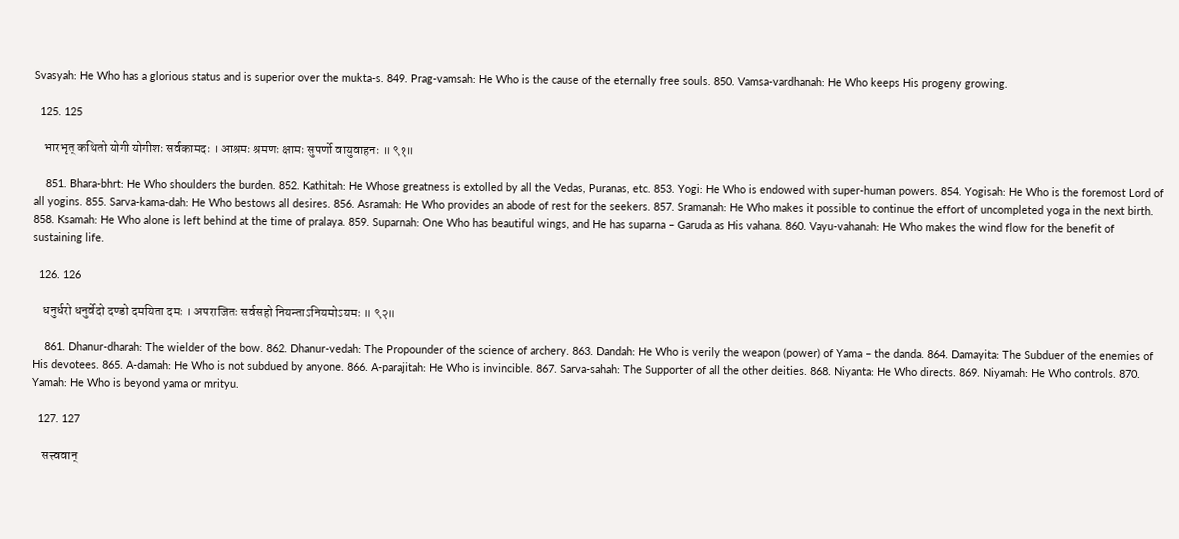Svasyah: He Who has a glorious status and is superior over the mukta-s. 849. Prag-vamsah: He Who is the cause of the eternally free souls. 850. Vamsa-vardhanah: He Who keeps His progeny growing.

  125. 125

    भारभृत् कथितो योगी योगीशः सर्वकामदः । आश्रमः श्रमणः क्षामः सुपर्णो वायुवाहनः ॥ ९१॥

    851. Bhara-bhrt: He Who shoulders the burden. 852. Kathitah: He Whose greatness is extolled by all the Vedas, Puranas, etc. 853. Yogi: He Who is endowed with super-human powers. 854. Yogisah: He Who is the foremost Lord of all yogins. 855. Sarva-kama-dah: He Who bestows all desires. 856. Asramah: He Who provides an abode of rest for the seekers. 857. Sramanah: He Who makes it possible to continue the effort of uncompleted yoga in the next birth. 858. Ksamah: He Who alone is left behind at the time of pralaya. 859. Suparnah: One Who has beautiful wings, and He has suparna – Garuda as His vahana. 860. Vayu-vahanah: He Who makes the wind flow for the benefit of sustaining life.

  126. 126

    धनुर्धरो धनुर्वेदो दण्डो दमयिता दमः । अपराजितः सर्वसहो नियन्ताऽनियमोऽयमः ॥ ९२॥

    861. Dhanur-dharah: The wielder of the bow. 862. Dhanur-vedah: The Propounder of the science of archery. 863. Dandah: He Who is verily the weapon (power) of Yama – the danda. 864. Damayita: The Subduer of the enemies of His devotees. 865. A-damah: He Who is not subdued by anyone. 866. A-parajitah: He Who is invincible. 867. Sarva-sahah: The Supporter of all the other deities. 868. Niyanta: He Who directs. 869. Niyamah: He Who controls. 870. Yamah: He Who is beyond yama or mrityu.

  127. 127

    सत्त्ववान्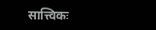सात्त्विकः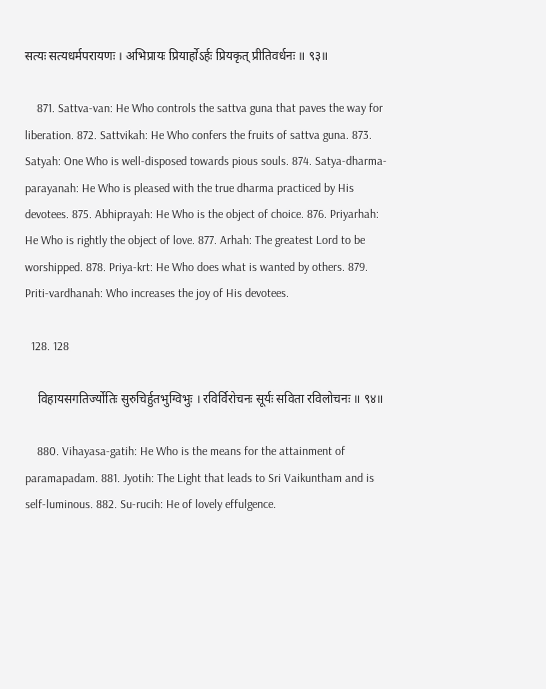सत्यः सत्यधर्मपरायणः । अभिप्रायः प्रियार्होऽर्हः प्रियकृत् प्रीतिवर्धनः ॥ ९३॥

    871. Sattva-van: He Who controls the sattva guna that paves the way for liberation. 872. Sattvikah: He Who confers the fruits of sattva guna. 873. Satyah: One Who is well-disposed towards pious souls. 874. Satya-dharma-parayanah: He Who is pleased with the true dharma practiced by His devotees. 875. Abhiprayah: He Who is the object of choice. 876. Priyarhah: He Who is rightly the object of love. 877. Arhah: The greatest Lord to be worshipped. 878. Priya-krt: He Who does what is wanted by others. 879. Priti-vardhanah: Who increases the joy of His devotees.

  128. 128

    विहायसगतिर्ज्योतिः सुरुचिर्हुतभुग्विभुः । रविर्विरोचनः सूर्यः सविता रविलोचनः ॥ ९४॥

    880. Vihayasa-gatih: He Who is the means for the attainment of paramapadam. 881. Jyotih: The Light that leads to Sri Vaikuntham and is self-luminous. 882. Su-rucih: He of lovely effulgence.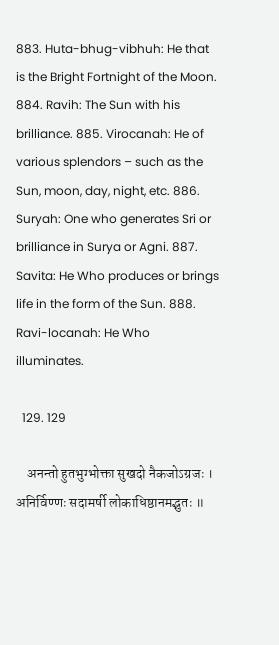883. Huta-bhug-vibhuh: He that is the Bright Fortnight of the Moon. 884. Ravih: The Sun with his brilliance. 885. Virocanah: He of various splendors – such as the Sun, moon, day, night, etc. 886. Suryah: One who generates Sri or brilliance in Surya or Agni. 887. Savita: He Who produces or brings life in the form of the Sun. 888. Ravi-locanah: He Who illuminates.

  129. 129

    अनन्तो हुतभुग्भोक्ता सुखदो नैकजोऽग्रजः । अनिर्विण्णः सदामर्षी लोकाधिष्ठानमद्भुतः ॥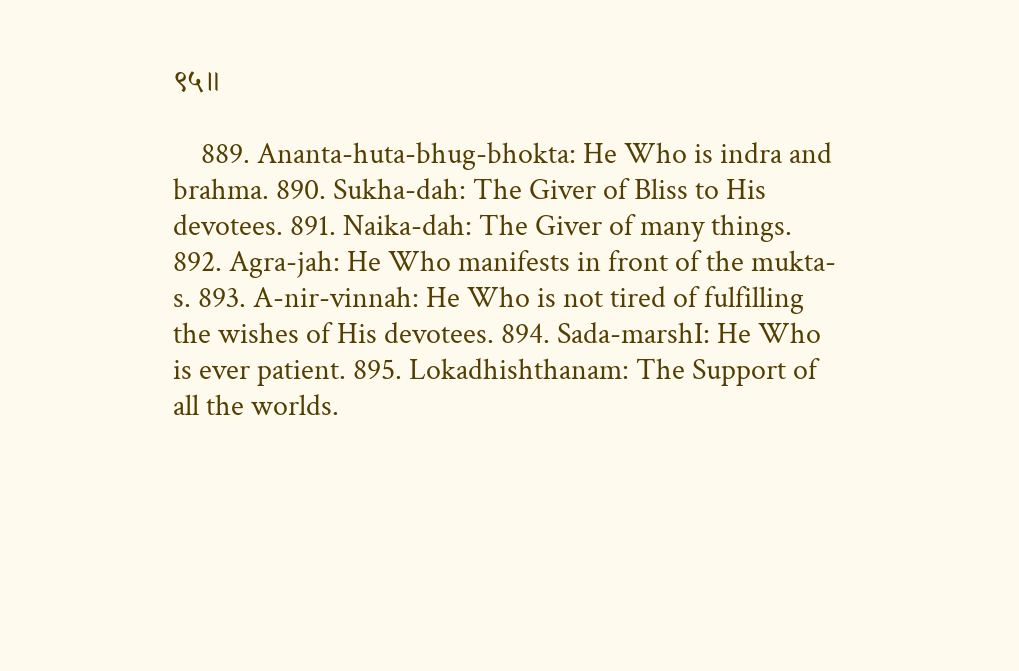९५॥

    889. Ananta-huta-bhug-bhokta: He Who is indra and brahma. 890. Sukha-dah: The Giver of Bliss to His devotees. 891. Naika-dah: The Giver of many things. 892. Agra-jah: He Who manifests in front of the mukta-s. 893. A-nir-vinnah: He Who is not tired of fulfilling the wishes of His devotees. 894. Sada-marshI: He Who is ever patient. 895. Lokadhishthanam: The Support of all the worlds.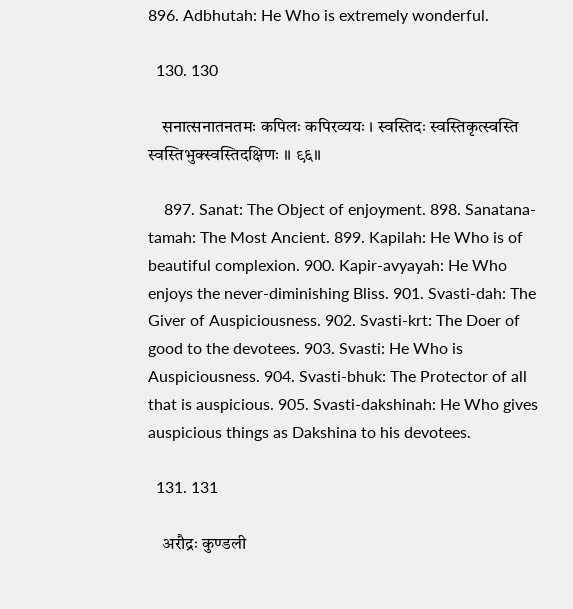896. Adbhutah: He Who is extremely wonderful.

  130. 130

    सनात्सनातनतमः कपिलः कपिरव्ययः । स्वस्तिदः स्वस्तिकृत्स्वस्ति स्वस्तिभुक्स्वस्तिदक्षिणः ॥ ९६॥

    897. Sanat: The Object of enjoyment. 898. Sanatana-tamah: The Most Ancient. 899. Kapilah: He Who is of beautiful complexion. 900. Kapir-avyayah: He Who enjoys the never-diminishing Bliss. 901. Svasti-dah: The Giver of Auspiciousness. 902. Svasti-krt: The Doer of good to the devotees. 903. Svasti: He Who is Auspiciousness. 904. Svasti-bhuk: The Protector of all that is auspicious. 905. Svasti-dakshinah: He Who gives auspicious things as Dakshina to his devotees.

  131. 131

    अरौद्रः कुण्डली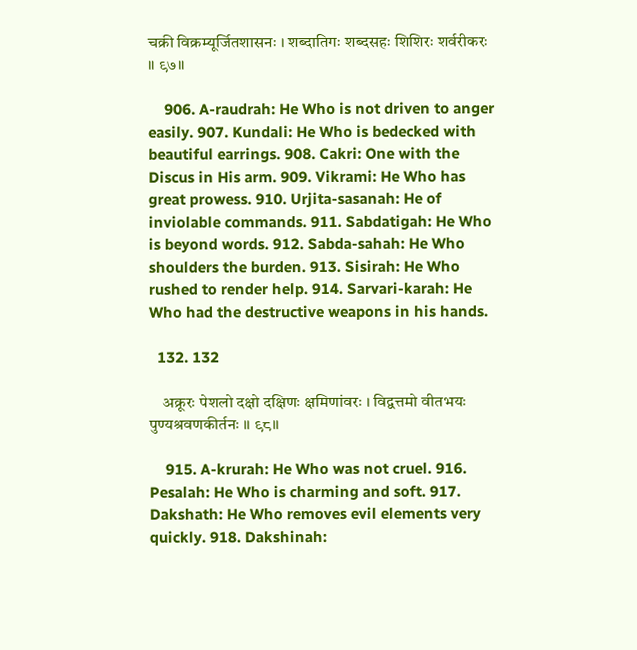चक्री विक्रम्यूर्जितशासनः । शब्दातिगः शब्दसहः शिशिरः शर्वरीकरः ॥ ९७॥

    906. A-raudrah: He Who is not driven to anger easily. 907. Kundali: He Who is bedecked with beautiful earrings. 908. Cakri: One with the Discus in His arm. 909. Vikrami: He Who has great prowess. 910. Urjita-sasanah: He of inviolable commands. 911. Sabdatigah: He Who is beyond words. 912. Sabda-sahah: He Who shoulders the burden. 913. Sisirah: He Who rushed to render help. 914. Sarvari-karah: He Who had the destructive weapons in his hands.

  132. 132

    अक्रूरः पेशलो दक्षो दक्षिणः क्षमिणांवरः । विद्वत्तमो वीतभयः पुण्यश्रवणकीर्तनः ॥ ९८॥

    915. A-krurah: He Who was not cruel. 916. Pesalah: He Who is charming and soft. 917. Dakshath: He Who removes evil elements very quickly. 918. Dakshinah: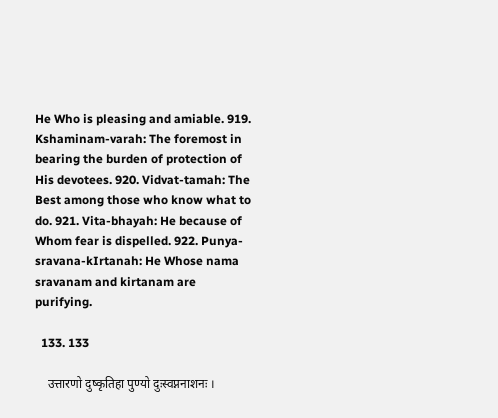He Who is pleasing and amiable. 919. Kshaminam-varah: The foremost in bearing the burden of protection of His devotees. 920. Vidvat-tamah: The Best among those who know what to do. 921. Vita-bhayah: He because of Whom fear is dispelled. 922. Punya-sravana-kIrtanah: He Whose nama sravanam and kirtanam are purifying.

  133. 133

    उत्तारणो दुष्कृतिहा पुण्यो दुःस्वप्ननाशनः ।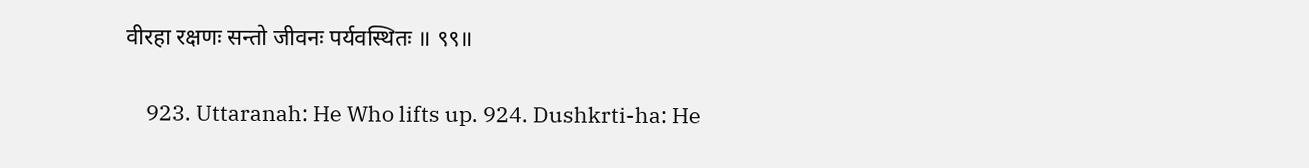वीरहा रक्षणः सन्तो जीवनः पर्यवस्थितः ॥ ९९॥

    923. Uttaranah: He Who lifts up. 924. Dushkrti-ha: He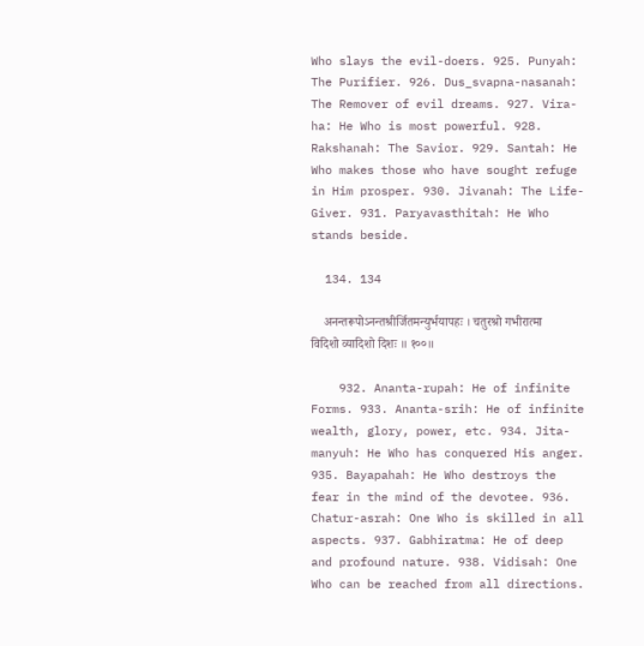Who slays the evil-doers. 925. Punyah: The Purifier. 926. Dus_svapna-nasanah: The Remover of evil dreams. 927. Vira-ha: He Who is most powerful. 928. Rakshanah: The Savior. 929. Santah: He Who makes those who have sought refuge in Him prosper. 930. Jivanah: The Life-Giver. 931. Paryavasthitah: He Who stands beside.

  134. 134

    अनन्तरूपोऽनन्तश्रीर्जितमन्युर्भयापहः । चतुरश्रो गभीरात्मा विदिशो व्यादिशो दिशः ॥ १००॥

    932. Ananta-rupah: He of infinite Forms. 933. Ananta-srih: He of infinite wealth, glory, power, etc. 934. Jita-manyuh: He Who has conquered His anger. 935. Bayapahah: He Who destroys the fear in the mind of the devotee. 936. Chatur-asrah: One Who is skilled in all aspects. 937. Gabhiratma: He of deep and profound nature. 938. Vidisah: One Who can be reached from all directions.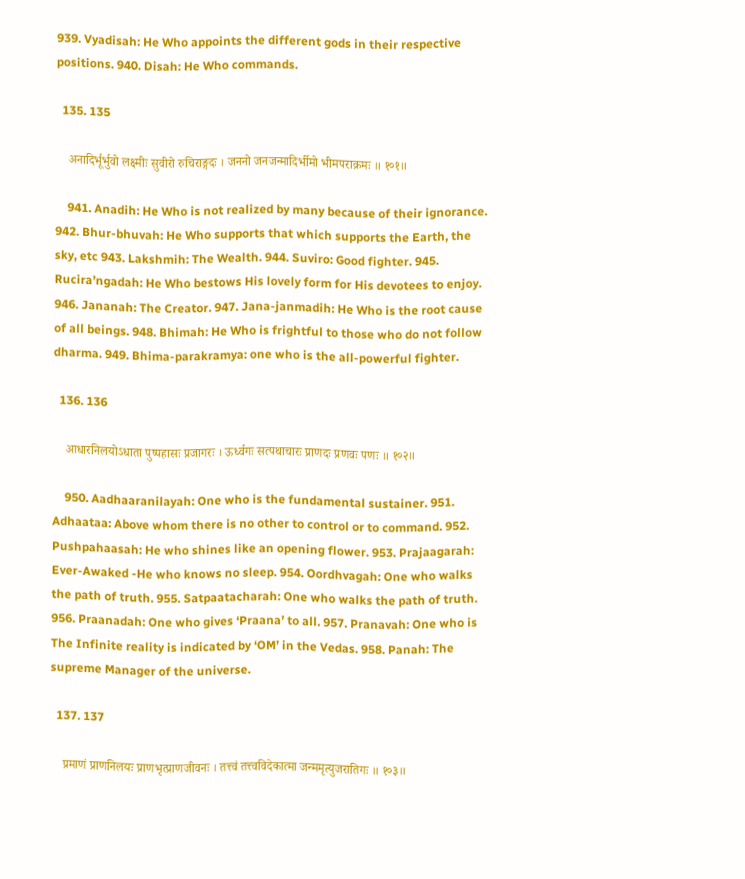939. Vyadisah: He Who appoints the different gods in their respective positions. 940. Disah: He Who commands.

  135. 135

    अनादिर्भूर्भुवो लक्ष्मीः सुवीरो रुचिराङ्गदः । जननो जनजन्मादिर्भीमो भीमपराक्रमः ॥ १०१॥

    941. Anadih: He Who is not realized by many because of their ignorance. 942. Bhur-bhuvah: He Who supports that which supports the Earth, the sky, etc 943. Lakshmih: The Wealth. 944. Suviro: Good fighter. 945. Rucira’ngadah: He Who bestows His lovely form for His devotees to enjoy. 946. Jananah: The Creator. 947. Jana-janmadih: He Who is the root cause of all beings. 948. Bhimah: He Who is frightful to those who do not follow dharma. 949. Bhima-parakramya: one who is the all-powerful fighter.

  136. 136

    आधारनिलयोऽधाता पुष्पहासः प्रजागरः । ऊर्ध्वगः सत्पथाचारः प्राणदः प्रणवः पणः ॥ १०२॥

    950. Aadhaaranilayah: One who is the fundamental sustainer. 951. Adhaataa: Above whom there is no other to control or to command. 952. Pushpahaasah: He who shines like an opening flower. 953. Prajaagarah: Ever-Awaked -He who knows no sleep. 954. Oordhvagah: One who walks the path of truth. 955. Satpaatacharah: One who walks the path of truth. 956. Praanadah: One who gives ‘Praana’ to all. 957. Pranavah: One who is The Infinite reality is indicated by ‘OM’ in the Vedas. 958. Panah: The supreme Manager of the universe.

  137. 137

    प्रमाणं प्राणनिलयः प्राणभृत्प्राणजीवनः । तत्त्वं तत्त्वविदेकात्मा जन्ममृत्युजरातिगः ॥ १०३॥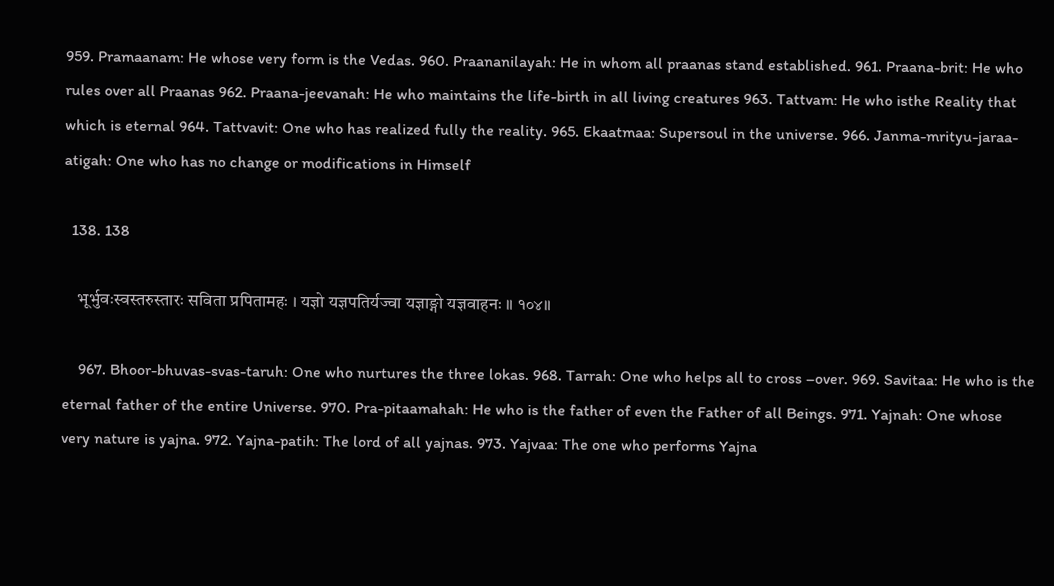959. Pramaanam: He whose very form is the Vedas. 960. Praananilayah: He in whom all praanas stand established. 961. Praana-brit: He who rules over all Praanas 962. Praana-jeevanah: He who maintains the life-birth in all living creatures 963. Tattvam: He who isthe Reality that which is eternal 964. Tattvavit: One who has realized fully the reality. 965. Ekaatmaa: Supersoul in the universe. 966. Janma-mrityu-jaraa-atigah: One who has no change or modifications in Himself

  138. 138

    भूर्भुवःस्वस्तरुस्तारः सविता प्रपितामहः । यज्ञो यज्ञपतिर्यज्वा यज्ञाङ्गो यज्ञवाहनः ॥ १०४॥

    967. Bhoor-bhuvas-svas-taruh: One who nurtures the three lokas. 968. Tarrah: One who helps all to cross –over. 969. Savitaa: He who is the eternal father of the entire Universe. 970. Pra-pitaamahah: He who is the father of even the Father of all Beings. 971. Yajnah: One whose very nature is yajna. 972. Yajna-patih: The lord of all yajnas. 973. Yajvaa: The one who performs Yajna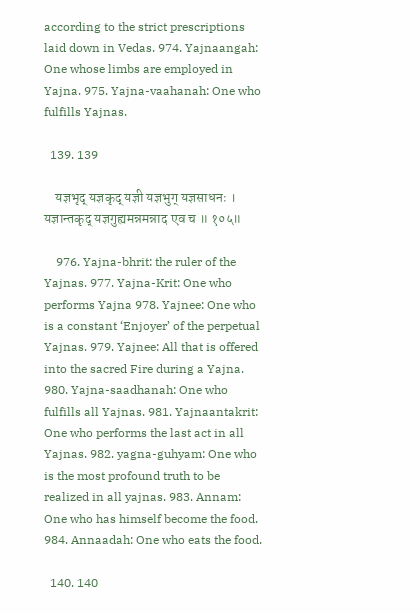according to the strict prescriptions laid down in Vedas. 974. Yajnaangah: One whose limbs are employed in Yajna. 975. Yajna-vaahanah: One who fulfills Yajnas.

  139. 139

    यज्ञभृद् यज्ञकृद् यज्ञी यज्ञभुग् यज्ञसाधनः । यज्ञान्तकृद् यज्ञगुह्यमन्नमन्नाद एव च ॥ १०५॥

    976. Yajna-bhrit: the ruler of the Yajnas. 977. Yajna-Krit: One who performs Yajna 978. Yajnee: One who is a constant ‘Enjoyer’ of the perpetual Yajnas. 979. Yajnee: All that is offered into the sacred Fire during a Yajna. 980. Yajna-saadhanah: One who fulfills all Yajnas. 981. Yajnaantakrit: One who performs the last act in all Yajnas. 982. yagna-guhyam: One who is the most profound truth to be realized in all yajnas. 983. Annam: One who has himself become the food. 984. Annaadah: One who eats the food.

  140. 140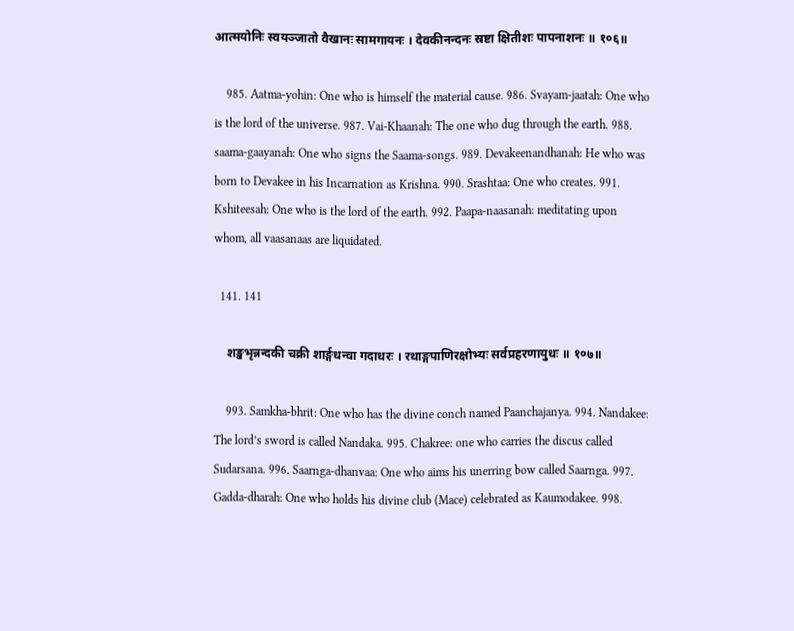आत्मयोनिः स्वयञ्जातो वैखानः सामगायनः । देवकीनन्दनः स्रष्टा क्षितीशः पापनाशनः ॥ १०६॥

    985. Aatma-yohin: One who is himself the material cause. 986. Svayam-jaatah: One who is the lord of the universe. 987. Vai-Khaanah: The one who dug through the earth. 988. saama-gaayanah: One who signs the Saama-songs. 989. Devakeenandhanah: He who was born to Devakee in his Incarnation as Krishna. 990. Srashtaa: One who creates. 991. Kshiteesah: One who is the lord of the earth. 992. Paapa-naasanah: meditating upon whom, all vaasanaas are liquidated.

  141. 141

    शङ्खभृन्नन्दकी चक्री शार्ङ्गधन्वा गदाधरः । रथाङ्गपाणिरक्षोभ्यः सर्वप्रहरणायुधः ॥ १०७॥

    993. Samkha-bhrit: One who has the divine conch named Paanchajanya. 994. Nandakee: The lord’s sword is called Nandaka. 995. Chakree: one who carries the discus called Sudarsana. 996. Saarnga-dhanvaa: One who aims his unerring bow called Saarnga. 997. Gadda-dharah: One who holds his divine club (Mace) celebrated as Kaumodakee. 998.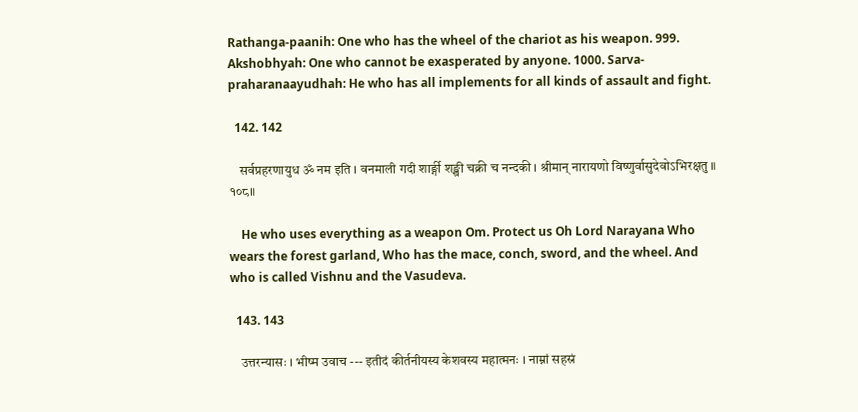Rathanga-paanih: One who has the wheel of the chariot as his weapon. 999. Akshobhyah: One who cannot be exasperated by anyone. 1000. Sarva-praharanaayudhah: He who has all implements for all kinds of assault and fight.

  142. 142

    सर्वप्रहरणायुध ॐ नम इति । वनमाली गदी शार्ङ्गी शङ्खी चक्री च नन्दकी । श्रीमान् नारायणो विष्णुर्वासुदेवोऽभिरक्षतु ॥ १०८॥

    He who uses everything as a weapon Om. Protect us Oh Lord Narayana Who wears the forest garland, Who has the mace, conch, sword, and the wheel. And who is called Vishnu and the Vasudeva.

  143. 143

    उत्तरन्यासः । भीष्म उवाच --- इतीदं कीर्तनीयस्य केशवस्य महात्मनः । नाम्नां सहस्रं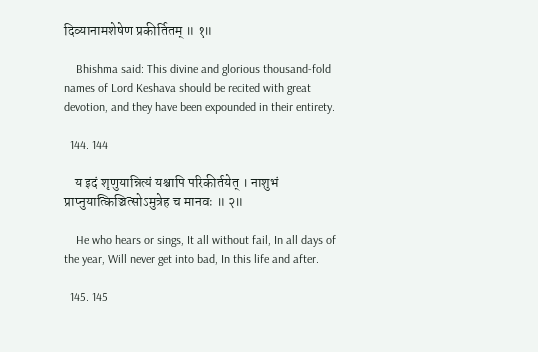दिव्यानामशेषेण प्रकीर्तितम् ॥ १॥

    Bhishma said: This divine and glorious thousand-fold names of Lord Keshava should be recited with great devotion, and they have been expounded in their entirety.

  144. 144

    य इदं श‍ृणुयान्नित्यं यश्चापि परिकीर्तयेत् । नाशुभं प्राप्नुयात्किञ्चित्सोऽमुत्रेह च मानवः ॥ २॥

    He who hears or sings, It all without fail, In all days of the year, Will never get into bad, In this life and after.

  145. 145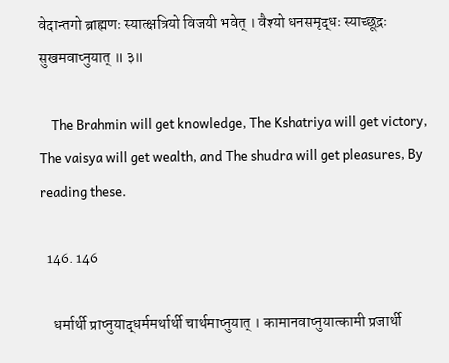वेदान्तगो ब्राह्मणः स्यात्क्षत्रियो विजयी भवेत् । वैश्यो धनसमृद्धः स्याच्छूद्रः सुखमवाप्नुयात् ॥ ३॥

    The Brahmin will get knowledge, The Kshatriya will get victory, The vaisya will get wealth, and The shudra will get pleasures, By reading these.

  146. 146

    धर्मार्थी प्राप्नुयाद्धर्ममर्थार्थी चार्थमाप्नुयात् । कामानवाप्नुयात्कामी प्रजार्थी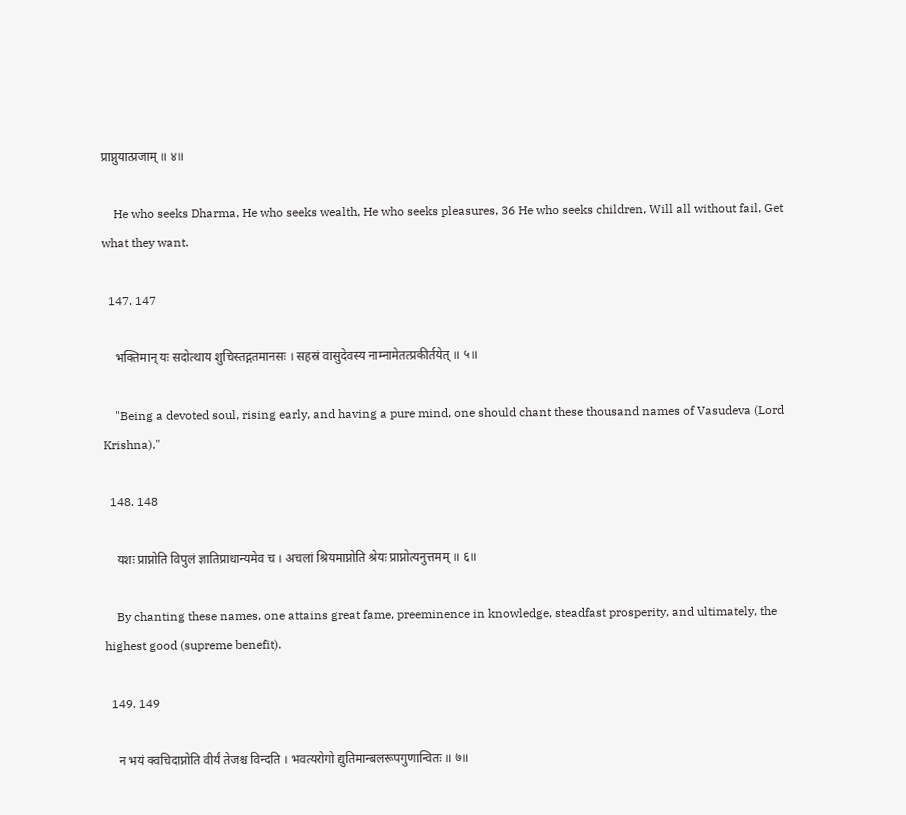प्राप्नुयात्प्रजाम् ॥ ४॥

    He who seeks Dharma, He who seeks wealth, He who seeks pleasures, 36 He who seeks children, Will all without fail, Get what they want.

  147. 147

    भक्तिमान् यः सदोत्थाय शुचिस्तद्गतमानसः । सहस्रं वासुदेवस्य नाम्नामेतत्प्रकीर्तयेत् ॥ ५॥

    "Being a devoted soul, rising early, and having a pure mind, one should chant these thousand names of Vasudeva (Lord Krishna)."

  148. 148

    यशः प्राप्नोति विपुलं ज्ञातिप्राधान्यमेव च । अचलां श्रियमाप्नोति श्रेयः प्राप्नोत्यनुत्तमम् ॥ ६॥

    By chanting these names, one attains great fame, preeminence in knowledge, steadfast prosperity, and ultimately, the highest good (supreme benefit).

  149. 149

    न भयं क्वचिदाप्नोति वीर्यं तेजश्च विन्दति । भवत्यरोगो द्युतिमान्बलरूपगुणान्वितः ॥ ७॥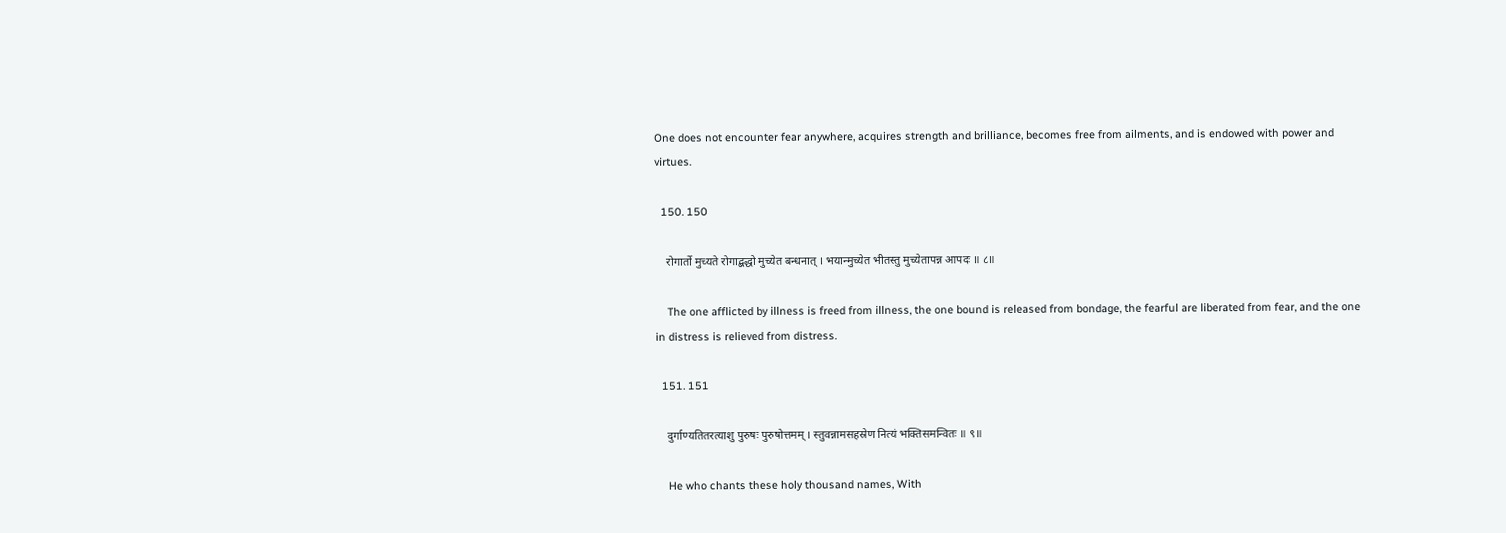One does not encounter fear anywhere, acquires strength and brilliance, becomes free from ailments, and is endowed with power and virtues.

  150. 150

    रोगार्तो मुच्यते रोगाद्बद्धो मुच्येत बन्धनात् । भयान्मुच्येत भीतस्तु मुच्येतापन्न आपदः ॥ ८॥

    The one afflicted by illness is freed from illness, the one bound is released from bondage, the fearful are liberated from fear, and the one in distress is relieved from distress.

  151. 151

    दुर्गाण्यतितरत्याशु पुरुषः पुरुषोत्तमम् । स्तुवन्नामसहस्रेण नित्यं भक्तिसमन्वितः ॥ ९॥

    He who chants these holy thousand names, With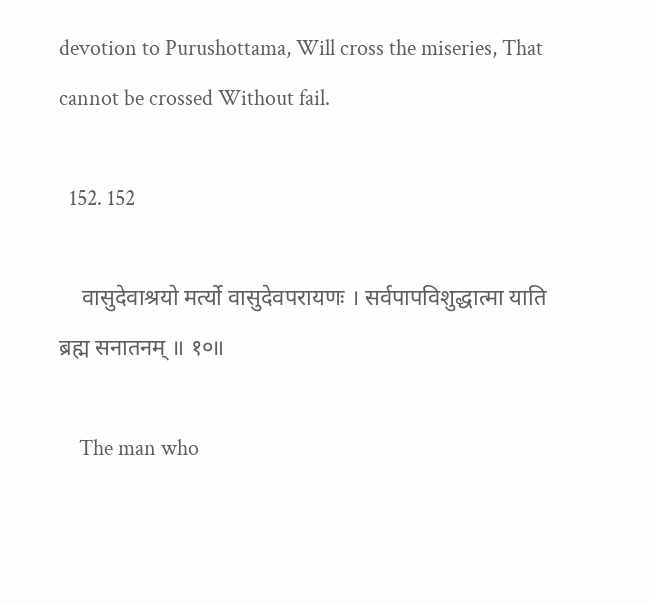devotion to Purushottama, Will cross the miseries, That cannot be crossed Without fail.

  152. 152

    वासुदेवाश्रयो मर्त्यो वासुदेवपरायणः । सर्वपापविशुद्धात्मा याति ब्रह्म सनातनम् ॥ १०॥

    The man who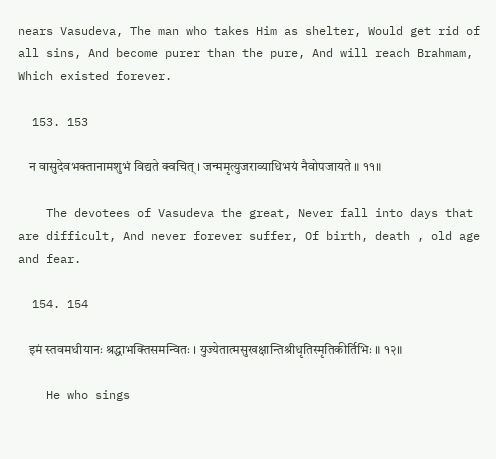nears Vasudeva, The man who takes Him as shelter, Would get rid of all sins, And become purer than the pure, And will reach Brahmam, Which existed forever.

  153. 153

    न वासुदेवभक्तानामशुभं विद्यते क्वचित् । जन्ममृत्युजराव्याधिभयं नैवोपजायते ॥ ११॥

    The devotees of Vasudeva the great, Never fall into days that are difficult, And never forever suffer, Of birth, death , old age and fear.

  154. 154

    इमं स्तवमधीयानः श्रद्धाभक्तिसमन्वितः । युज्येतात्मसुखक्षान्तिश्रीधृतिस्मृतिकीर्तिभिः ॥ १२॥

    He who sings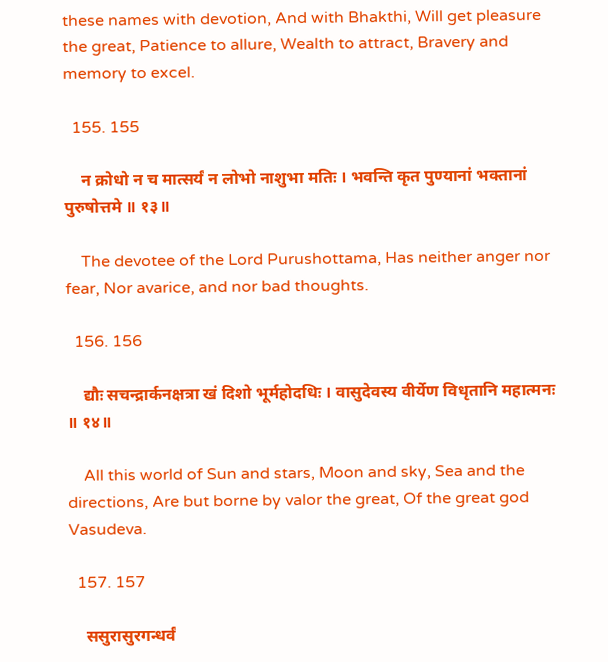these names with devotion, And with Bhakthi, Will get pleasure the great, Patience to allure, Wealth to attract, Bravery and memory to excel.

  155. 155

    न क्रोधो न च मात्सर्यं न लोभो नाशुभा मतिः । भवन्ति कृत पुण्यानां भक्तानां पुरुषोत्तमे ॥ १३॥

    The devotee of the Lord Purushottama, Has neither anger nor fear, Nor avarice, and nor bad thoughts.

  156. 156

    द्यौः सचन्द्रार्कनक्षत्रा खं दिशो भूर्महोदधिः । वासुदेवस्य वीर्येण विधृतानि महात्मनः ॥ १४॥

    All this world of Sun and stars, Moon and sky, Sea and the directions, Are but borne by valor the great, Of the great god Vasudeva.

  157. 157

    ससुरासुरगन्धर्वं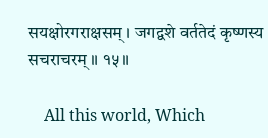सयक्षोरगराक्षसम् । जगद्वशे वर्ततेदं कृष्णस्य सचराचरम् ॥ १५॥

    All this world, Which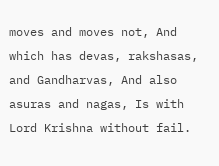moves and moves not, And which has devas, rakshasas, and Gandharvas, And also asuras and nagas, Is with Lord Krishna without fail.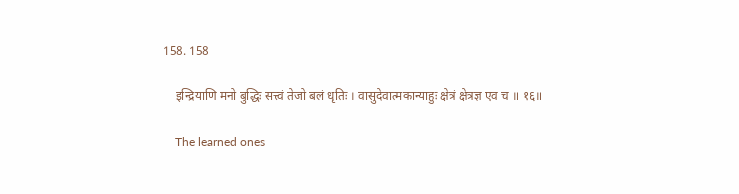158. 158

    इन्द्रियाणि मनो बुद्धिः सत्त्वं तेजो बलं धृतिः । वासुदेवात्मकान्याहुः क्षेत्रं क्षेत्रज्ञ एव च ॥ १६॥

    The learned ones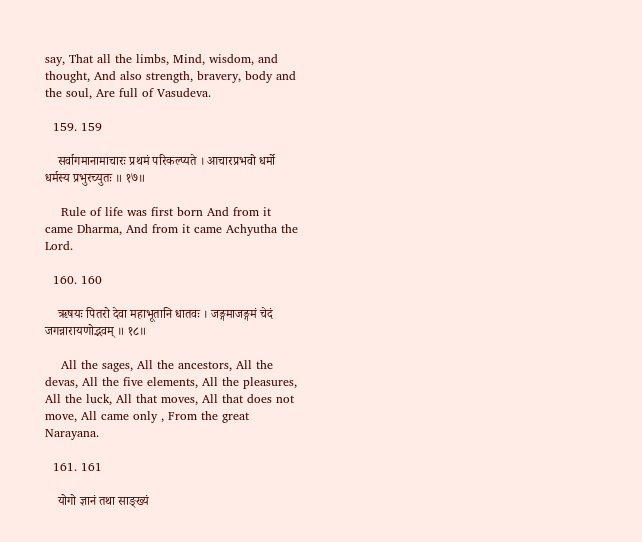say, That all the limbs, Mind, wisdom, and thought, And also strength, bravery, body and the soul, Are full of Vasudeva.

  159. 159

    सर्वागमानामाचारः प्रथमं परिकल्प्यते । आचारप्रभवो धर्मो धर्मस्य प्रभुरच्युतः ॥ १७॥

    Rule of life was first born And from it came Dharma, And from it came Achyutha the Lord.

  160. 160

    ऋषयः पितरो देवा महाभूतानि धातवः । जङ्गमाजङ्गमं चेदं जगन्नारायणोद्भवम् ॥ १८॥

    All the sages, All the ancestors, All the devas, All the five elements, All the pleasures, All the luck, All that moves, All that does not move, All came only , From the great Narayana.

  161. 161

    योगो ज्ञानं तथा साङ्ख्यं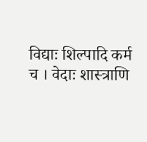विद्याः शिल्पादि कर्म च । वेदाः शास्त्राणि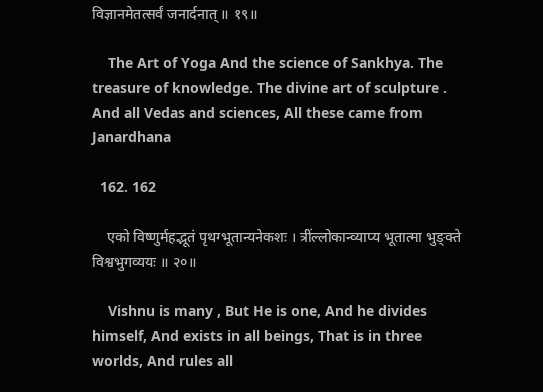विज्ञानमेतत्सर्वं जनार्दनात् ॥ १९॥

    The Art of Yoga And the science of Sankhya. The treasure of knowledge. The divine art of sculpture . And all Vedas and sciences, All these came from Janardhana

  162. 162

    एको विष्णुर्महद्भूतं पृथग्भूतान्यनेकशः । त्रींल्लोकान्व्याप्य भूतात्मा भुङ्क्ते विश्वभुगव्ययः ॥ २०॥

    Vishnu is many , But He is one, And he divides himself, And exists in all beings, That is in three worlds, And rules all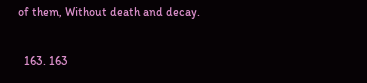of them, Without death and decay.

  163. 163